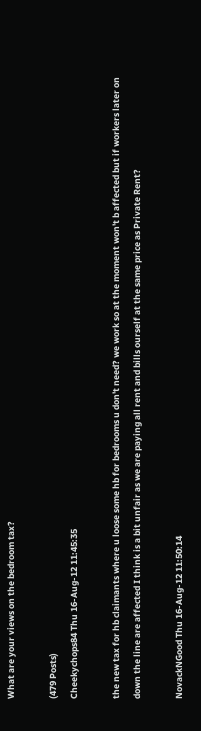What are your views on the bedroom tax?

(479 Posts)
Cheekychops84 Thu 16-Aug-12 11:45:35

the new tax for hb claimants where u loose some hb for bedrooms u don't need? we work so at the moment won't b affected but if workers later on down the line are affected I think is a bit unfair as we are paying all rent and bills ourself at the same price as Private Rent?

NovackNGood Thu 16-Aug-12 11:50:14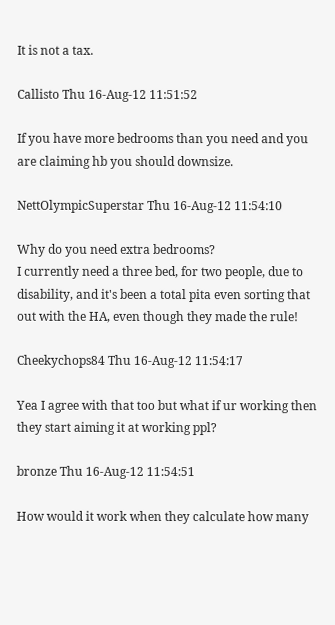It is not a tax.

Callisto Thu 16-Aug-12 11:51:52

If you have more bedrooms than you need and you are claiming hb you should downsize.

NettOlympicSuperstar Thu 16-Aug-12 11:54:10

Why do you need extra bedrooms?
I currently need a three bed, for two people, due to disability, and it's been a total pita even sorting that out with the HA, even though they made the rule!

Cheekychops84 Thu 16-Aug-12 11:54:17

Yea I agree with that too but what if ur working then they start aiming it at working ppl?

bronze Thu 16-Aug-12 11:54:51

How would it work when they calculate how many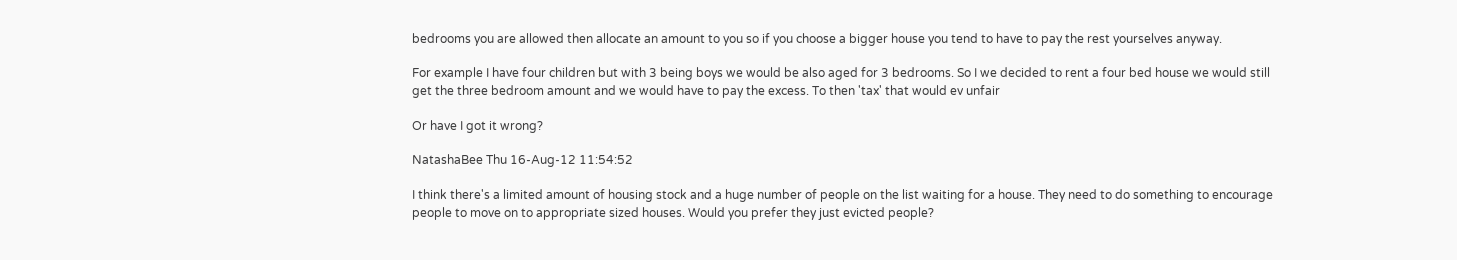bedrooms you are allowed then allocate an amount to you so if you choose a bigger house you tend to have to pay the rest yourselves anyway.

For example I have four children but with 3 being boys we would be also aged for 3 bedrooms. So I we decided to rent a four bed house we would still get the three bedroom amount and we would have to pay the excess. To then 'tax' that would ev unfair

Or have I got it wrong?

NatashaBee Thu 16-Aug-12 11:54:52

I think there's a limited amount of housing stock and a huge number of people on the list waiting for a house. They need to do something to encourage people to move on to appropriate sized houses. Would you prefer they just evicted people?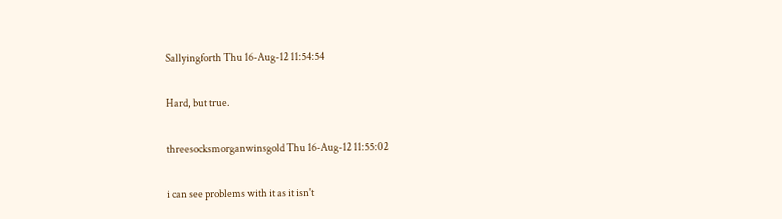Sallyingforth Thu 16-Aug-12 11:54:54

Hard, but true.

threesocksmorganwinsgold Thu 16-Aug-12 11:55:02

i can see problems with it as it isn't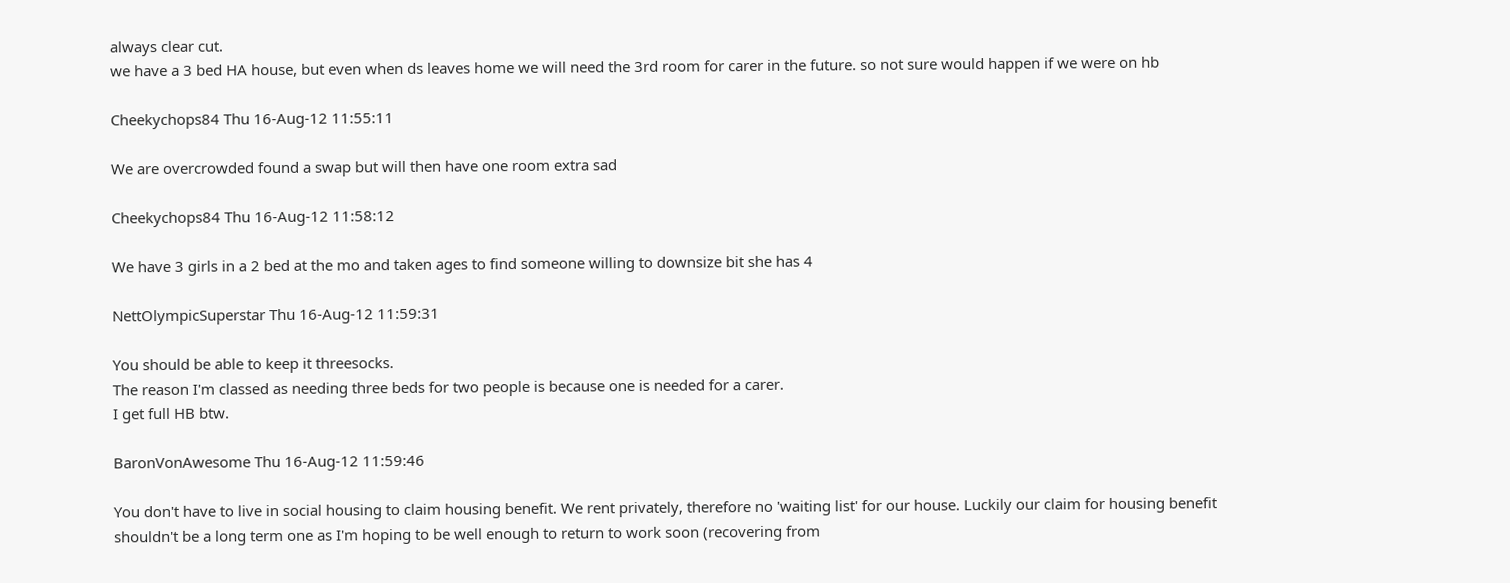always clear cut.
we have a 3 bed HA house, but even when ds leaves home we will need the 3rd room for carer in the future. so not sure would happen if we were on hb

Cheekychops84 Thu 16-Aug-12 11:55:11

We are overcrowded found a swap but will then have one room extra sad

Cheekychops84 Thu 16-Aug-12 11:58:12

We have 3 girls in a 2 bed at the mo and taken ages to find someone willing to downsize bit she has 4

NettOlympicSuperstar Thu 16-Aug-12 11:59:31

You should be able to keep it threesocks.
The reason I'm classed as needing three beds for two people is because one is needed for a carer.
I get full HB btw.

BaronVonAwesome Thu 16-Aug-12 11:59:46

You don't have to live in social housing to claim housing benefit. We rent privately, therefore no 'waiting list' for our house. Luckily our claim for housing benefit shouldn't be a long term one as I'm hoping to be well enough to return to work soon (recovering from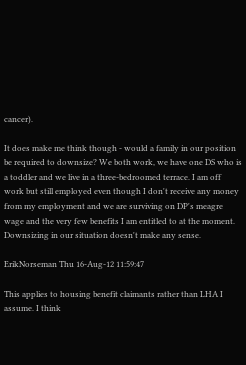cancer).

It does make me think though - would a family in our position be required to downsize? We both work, we have one DS who is a toddler and we live in a three-bedroomed terrace. I am off work but still employed even though I don't receive any money from my employment and we are surviving on DP's meagre wage and the very few benefits I am entitled to at the moment. Downsizing in our situation doesn't make any sense.

ErikNorseman Thu 16-Aug-12 11:59:47

This applies to housing benefit claimants rather than LHA I assume. I think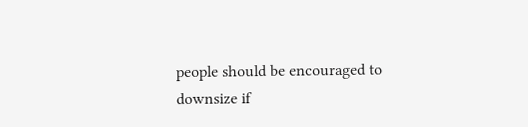people should be encouraged to downsize if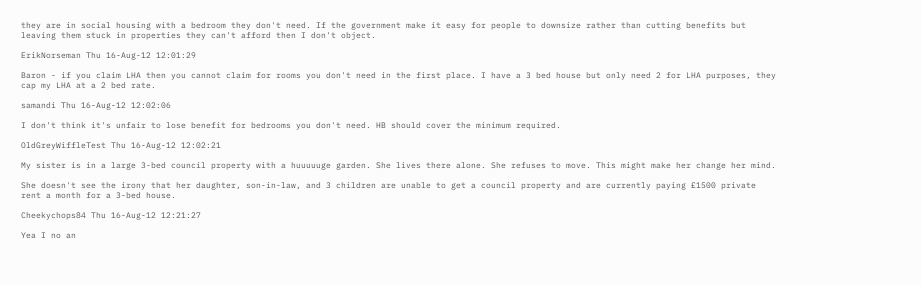they are in social housing with a bedroom they don't need. If the government make it easy for people to downsize rather than cutting benefits but leaving them stuck in properties they can't afford then I don't object.

ErikNorseman Thu 16-Aug-12 12:01:29

Baron - if you claim LHA then you cannot claim for rooms you don't need in the first place. I have a 3 bed house but only need 2 for LHA purposes, they cap my LHA at a 2 bed rate.

samandi Thu 16-Aug-12 12:02:06

I don't think it's unfair to lose benefit for bedrooms you don't need. HB should cover the minimum required.

OldGreyWiffleTest Thu 16-Aug-12 12:02:21

My sister is in a large 3-bed council property with a huuuuuge garden. She lives there alone. She refuses to move. This might make her change her mind.

She doesn't see the irony that her daughter, son-in-law, and 3 children are unable to get a council property and are currently paying £1500 private rent a month for a 3-bed house.

Cheekychops84 Thu 16-Aug-12 12:21:27

Yea I no an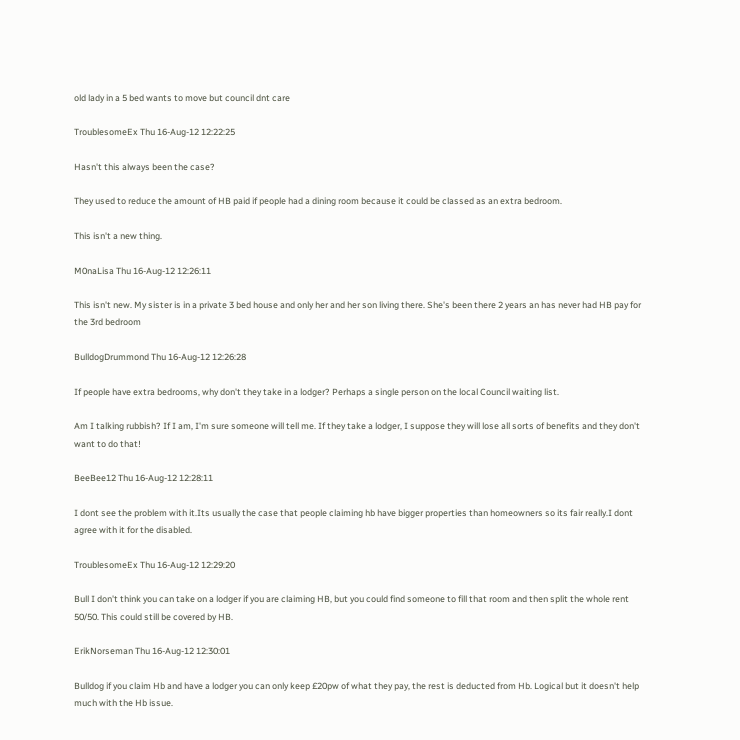old lady in a 5 bed wants to move but council dnt care

TroublesomeEx Thu 16-Aug-12 12:22:25

Hasn't this always been the case?

They used to reduce the amount of HB paid if people had a dining room because it could be classed as an extra bedroom.

This isn't a new thing.

M0naLisa Thu 16-Aug-12 12:26:11

This isn't new. My sister is in a private 3 bed house and only her and her son living there. She's been there 2 years an has never had HB pay for the 3rd bedroom

BulldogDrummond Thu 16-Aug-12 12:26:28

If people have extra bedrooms, why don't they take in a lodger? Perhaps a single person on the local Council waiting list.

Am I talking rubbish? If I am, I'm sure someone will tell me. If they take a lodger, I suppose they will lose all sorts of benefits and they don't want to do that!

BeeBee12 Thu 16-Aug-12 12:28:11

I dont see the problem with it.Its usually the case that people claiming hb have bigger properties than homeowners so its fair really.I dont agree with it for the disabled.

TroublesomeEx Thu 16-Aug-12 12:29:20

Bull I don't think you can take on a lodger if you are claiming HB, but you could find someone to fill that room and then split the whole rent 50/50. This could still be covered by HB.

ErikNorseman Thu 16-Aug-12 12:30:01

Bulldog if you claim Hb and have a lodger you can only keep £20pw of what they pay, the rest is deducted from Hb. Logical but it doesn't help much with the Hb issue.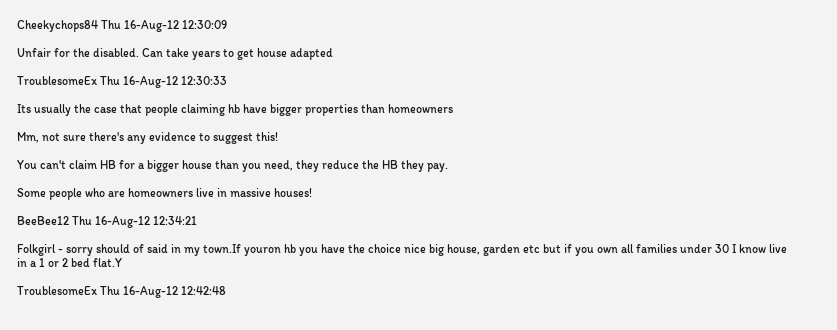Cheekychops84 Thu 16-Aug-12 12:30:09

Unfair for the disabled. Can take years to get house adapted

TroublesomeEx Thu 16-Aug-12 12:30:33

Its usually the case that people claiming hb have bigger properties than homeowners

Mm, not sure there's any evidence to suggest this!

You can't claim HB for a bigger house than you need, they reduce the HB they pay.

Some people who are homeowners live in massive houses!

BeeBee12 Thu 16-Aug-12 12:34:21

Folkgirl - sorry should of said in my town.If youron hb you have the choice nice big house, garden etc but if you own all families under 30 I know live in a 1 or 2 bed flat.Y

TroublesomeEx Thu 16-Aug-12 12:42:48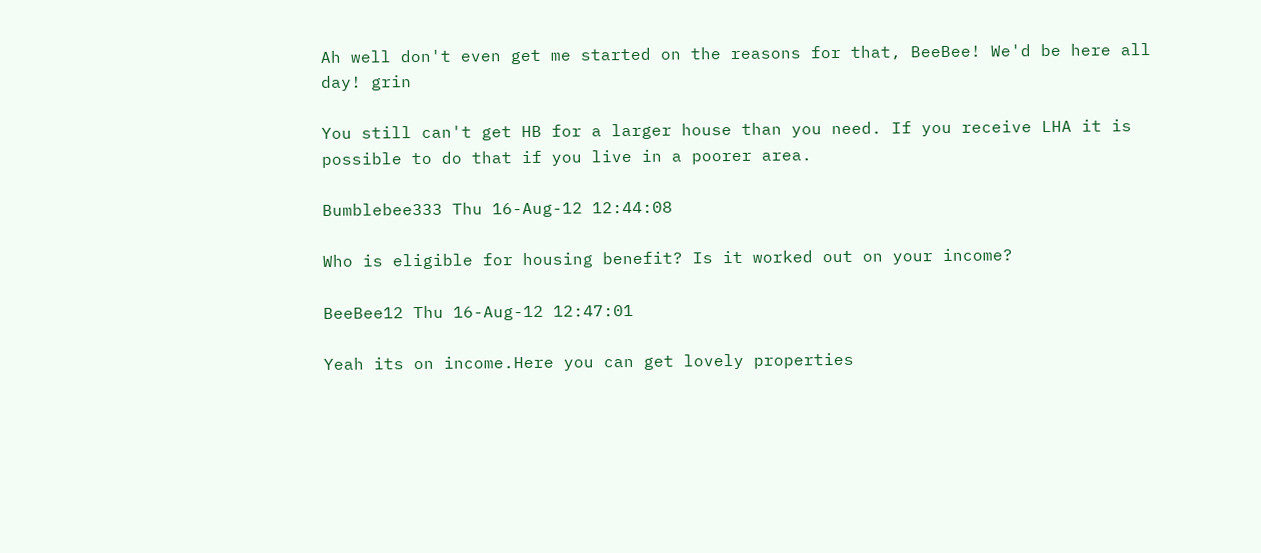Ah well don't even get me started on the reasons for that, BeeBee! We'd be here all day! grin

You still can't get HB for a larger house than you need. If you receive LHA it is possible to do that if you live in a poorer area.

Bumblebee333 Thu 16-Aug-12 12:44:08

Who is eligible for housing benefit? Is it worked out on your income?

BeeBee12 Thu 16-Aug-12 12:47:01

Yeah its on income.Here you can get lovely properties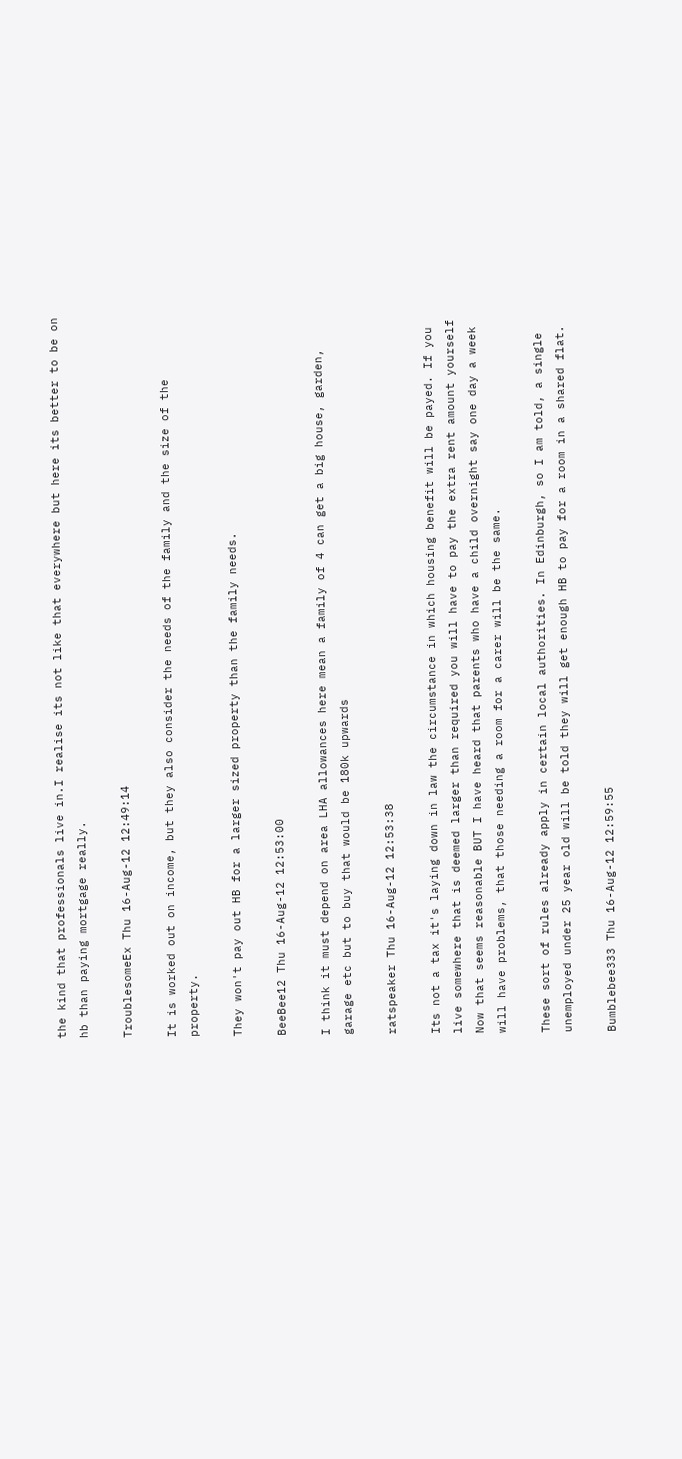the kind that professionals live in.I realise its not like that everywhere but here its better to be on hb than paying mortgage really.

TroublesomeEx Thu 16-Aug-12 12:49:14

It is worked out on income, but they also consider the needs of the family and the size of the property.

They won't pay out HB for a larger sized property than the family needs.

BeeBee12 Thu 16-Aug-12 12:53:00

I think it must depend on area LHA allowances here mean a family of 4 can get a big house, garden, garage etc but to buy that would be 180k upwards

ratspeaker Thu 16-Aug-12 12:53:38

Its not a tax it's laying down in law the circumstance in which housing benefit will be payed. If you live somewhere that is deemed larger than required you will have to pay the extra rent amount yourself
Now that seems reasonable BUT I have heard that parents who have a child overnight say one day a week will have problems, that those needing a room for a carer will be the same.

These sort of rules already apply in certain local authorities. In Edinburgh, so I am told, a single unemployed under 25 year old will be told they will get enough HB to pay for a room in a shared flat.

Bumblebee333 Thu 16-Aug-12 12:59:55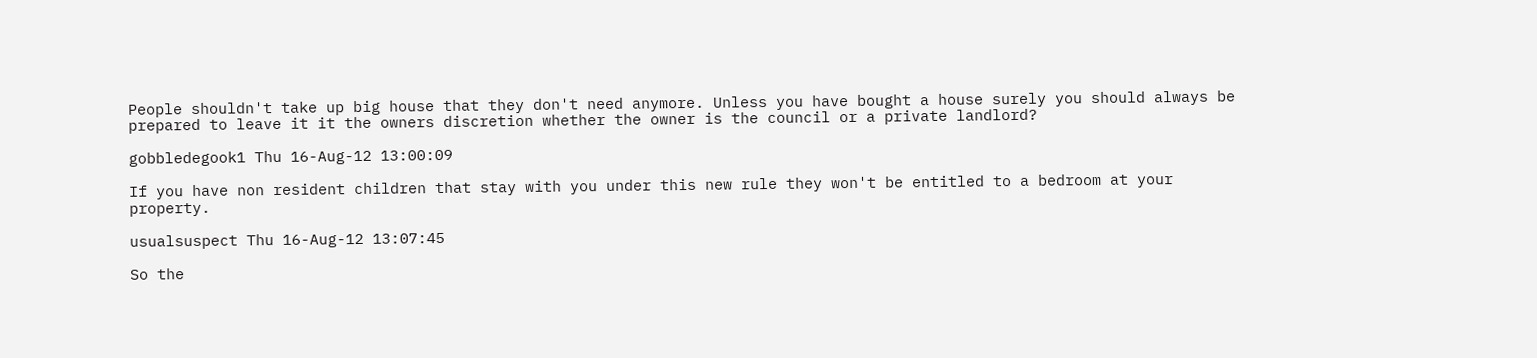People shouldn't take up big house that they don't need anymore. Unless you have bought a house surely you should always be prepared to leave it it the owners discretion whether the owner is the council or a private landlord?

gobbledegook1 Thu 16-Aug-12 13:00:09

If you have non resident children that stay with you under this new rule they won't be entitled to a bedroom at your property.

usualsuspect Thu 16-Aug-12 13:07:45

So the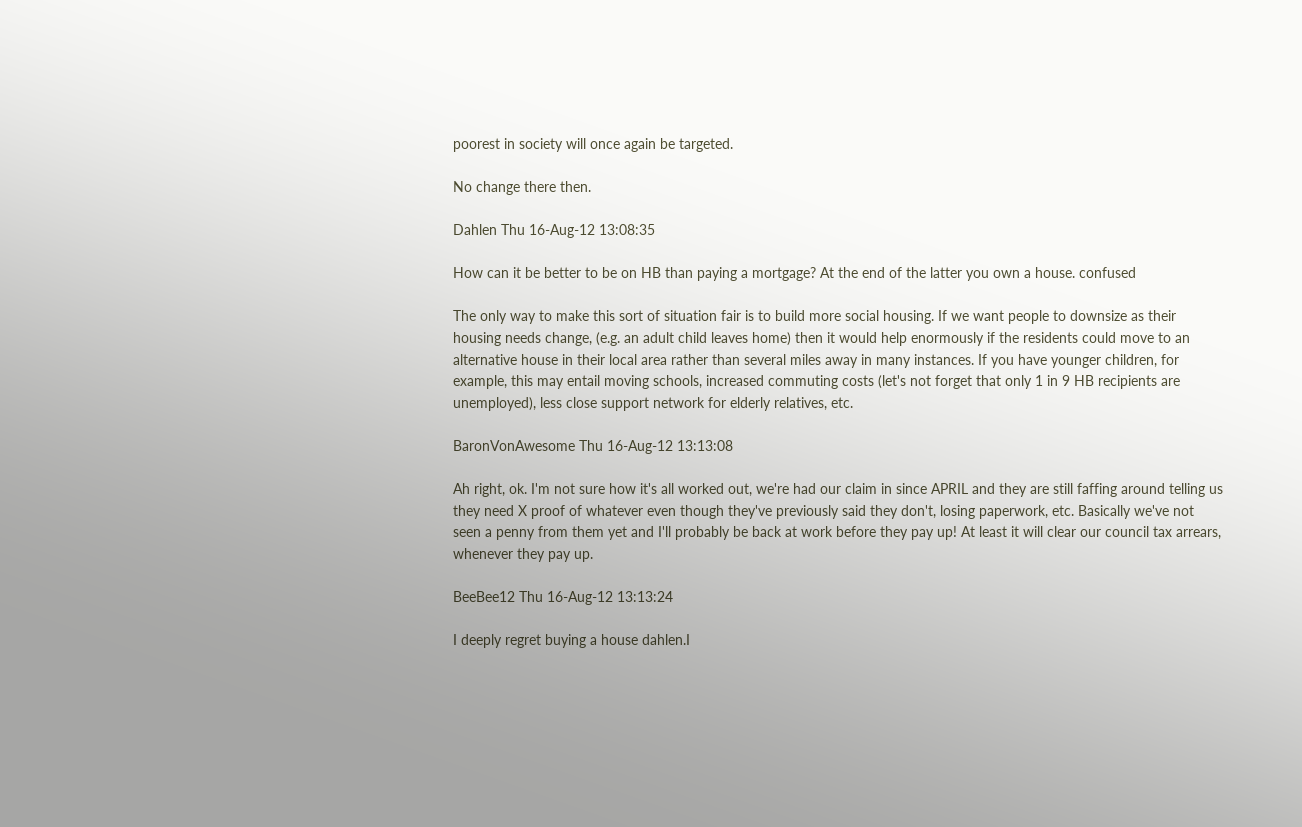poorest in society will once again be targeted.

No change there then.

Dahlen Thu 16-Aug-12 13:08:35

How can it be better to be on HB than paying a mortgage? At the end of the latter you own a house. confused

The only way to make this sort of situation fair is to build more social housing. If we want people to downsize as their housing needs change, (e.g. an adult child leaves home) then it would help enormously if the residents could move to an alternative house in their local area rather than several miles away in many instances. If you have younger children, for example, this may entail moving schools, increased commuting costs (let's not forget that only 1 in 9 HB recipients are unemployed), less close support network for elderly relatives, etc.

BaronVonAwesome Thu 16-Aug-12 13:13:08

Ah right, ok. I'm not sure how it's all worked out, we're had our claim in since APRIL and they are still faffing around telling us they need X proof of whatever even though they've previously said they don't, losing paperwork, etc. Basically we've not seen a penny from them yet and I'll probably be back at work before they pay up! At least it will clear our council tax arrears, whenever they pay up.

BeeBee12 Thu 16-Aug-12 13:13:24

I deeply regret buying a house dahlen.I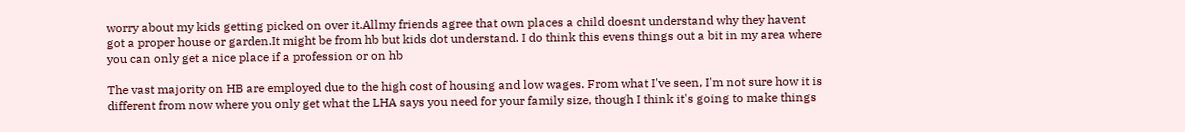worry about my kids getting picked on over it.Allmy friends agree that own places a child doesnt understand why they havent got a proper house or garden.It might be from hb but kids dot understand. I do think this evens things out a bit in my area where you can only get a nice place if a profession or on hb

The vast majority on HB are employed due to the high cost of housing and low wages. From what I've seen, I'm not sure how it is different from now where you only get what the LHA says you need for your family size, though I think it's going to make things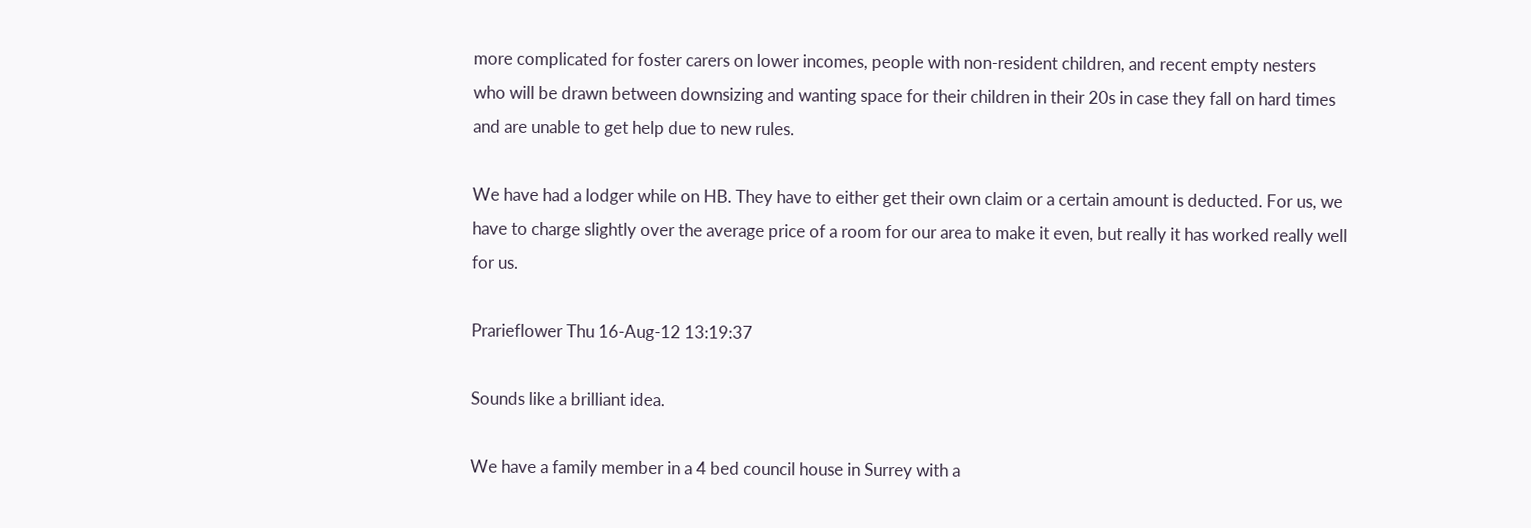more complicated for foster carers on lower incomes, people with non-resident children, and recent empty nesters who will be drawn between downsizing and wanting space for their children in their 20s in case they fall on hard times and are unable to get help due to new rules.

We have had a lodger while on HB. They have to either get their own claim or a certain amount is deducted. For us, we have to charge slightly over the average price of a room for our area to make it even, but really it has worked really well for us.

Prarieflower Thu 16-Aug-12 13:19:37

Sounds like a brilliant idea.

We have a family member in a 4 bed council house in Surrey with a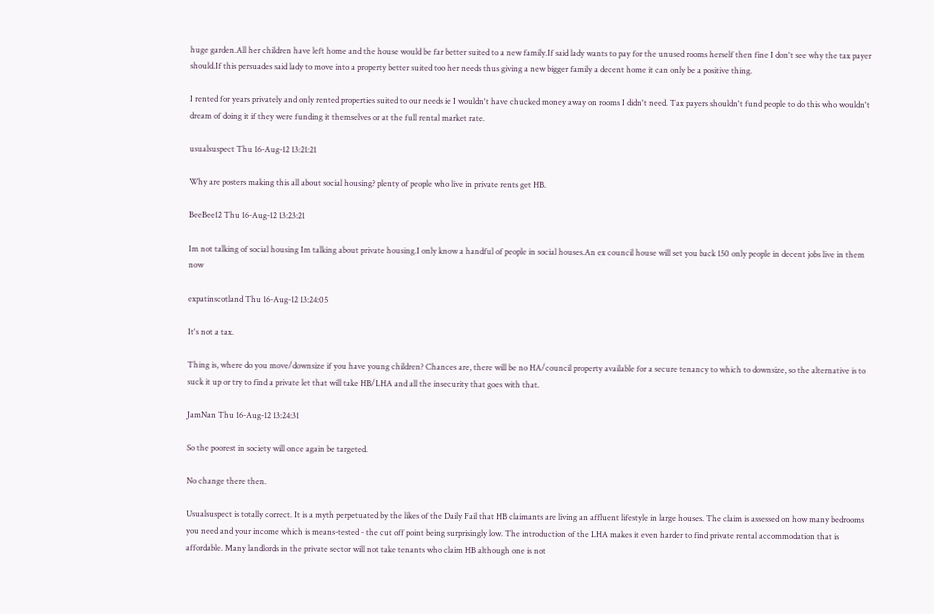huge garden.All her children have left home and the house would be far better suited to a new family.If said lady wants to pay for the unused rooms herself then fine I don't see why the tax payer should.If this persuades said lady to move into a property better suited too her needs thus giving a new bigger family a decent home it can only be a positive thing.

I rented for years privately and only rented properties suited to our needs ie I wouldn't have chucked money away on rooms I didn't need. Tax payers shouldn't fund people to do this who wouldn't dream of doing it if they were funding it themselves or at the full rental market rate.

usualsuspect Thu 16-Aug-12 13:21:21

Why are posters making this all about social housing? plenty of people who live in private rents get HB.

BeeBee12 Thu 16-Aug-12 13:23:21

Im not talking of social housing Im talking about private housing.I only know a handful of people in social houses.An ex council house will set you back 150 only people in decent jobs live in them now

expatinscotland Thu 16-Aug-12 13:24:05

It's not a tax.

Thing is, where do you move/downsize if you have young children? Chances are, there will be no HA/council property available for a secure tenancy to which to downsize, so the alternative is to suck it up or try to find a private let that will take HB/LHA and all the insecurity that goes with that.

JamNan Thu 16-Aug-12 13:24:31

So the poorest in society will once again be targeted.

No change there then.

Usualsuspect is totally correct. It is a myth perpetuated by the likes of the Daily Fail that HB claimants are living an affluent lifestyle in large houses. The claim is assessed on how many bedrooms you need and your income which is means-tested - the cut off point being surprisingly low. The introduction of the LHA makes it even harder to find private rental accommodation that is affordable. Many landlords in the private sector will not take tenants who claim HB although one is not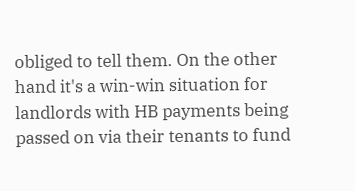obliged to tell them. On the other hand it's a win-win situation for landlords with HB payments being passed on via their tenants to fund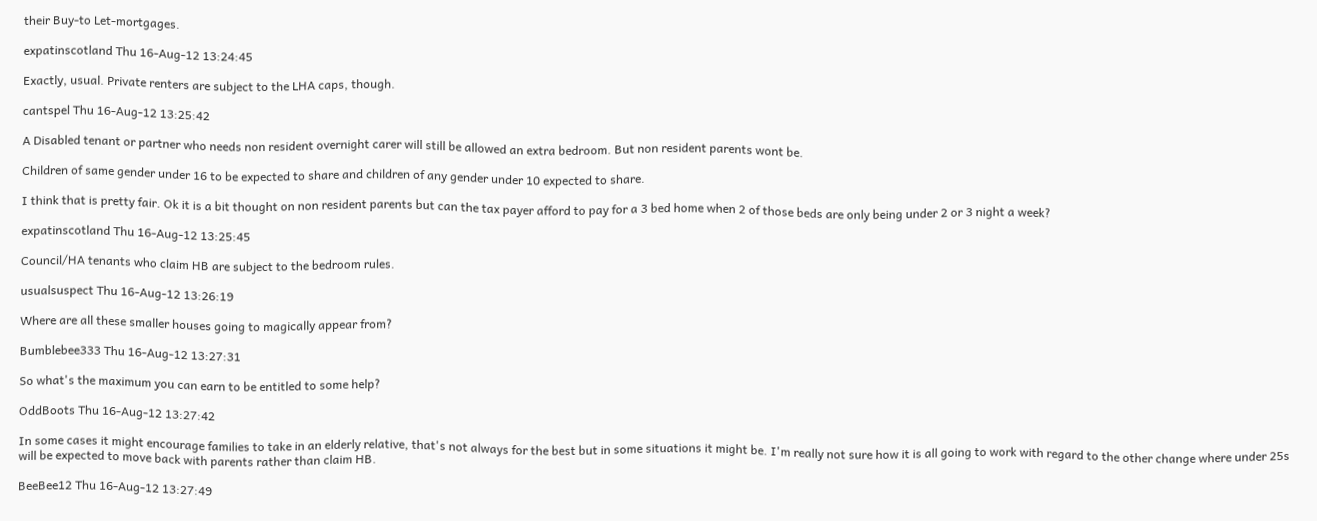their Buy-to Let-mortgages.

expatinscotland Thu 16-Aug-12 13:24:45

Exactly, usual. Private renters are subject to the LHA caps, though.

cantspel Thu 16-Aug-12 13:25:42

A Disabled tenant or partner who needs non resident overnight carer will still be allowed an extra bedroom. But non resident parents wont be.

Children of same gender under 16 to be expected to share and children of any gender under 10 expected to share.

I think that is pretty fair. Ok it is a bit thought on non resident parents but can the tax payer afford to pay for a 3 bed home when 2 of those beds are only being under 2 or 3 night a week?

expatinscotland Thu 16-Aug-12 13:25:45

Council/HA tenants who claim HB are subject to the bedroom rules.

usualsuspect Thu 16-Aug-12 13:26:19

Where are all these smaller houses going to magically appear from?

Bumblebee333 Thu 16-Aug-12 13:27:31

So what's the maximum you can earn to be entitled to some help?

OddBoots Thu 16-Aug-12 13:27:42

In some cases it might encourage families to take in an elderly relative, that's not always for the best but in some situations it might be. I'm really not sure how it is all going to work with regard to the other change where under 25s will be expected to move back with parents rather than claim HB.

BeeBee12 Thu 16-Aug-12 13:27:49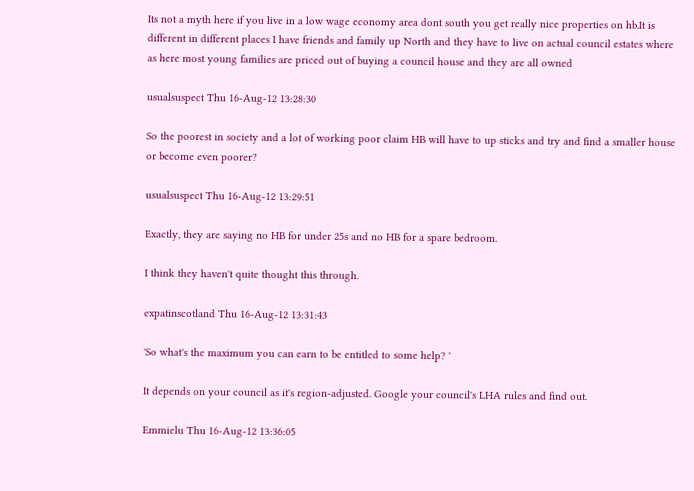Its not a myth here if you live in a low wage economy area dont south you get really nice properties on hb.It is different in different places I have friends and family up North and they have to live on actual council estates where as here most young families are priced out of buying a council house and they are all owned

usualsuspect Thu 16-Aug-12 13:28:30

So the poorest in society and a lot of working poor claim HB will have to up sticks and try and find a smaller house or become even poorer?

usualsuspect Thu 16-Aug-12 13:29:51

Exactly, they are saying no HB for under 25s and no HB for a spare bedroom.

I think they haven't quite thought this through.

expatinscotland Thu 16-Aug-12 13:31:43

'So what's the maximum you can earn to be entitled to some help? '

It depends on your council as it's region-adjusted. Google your council's LHA rules and find out.

Emmielu Thu 16-Aug-12 13:36:05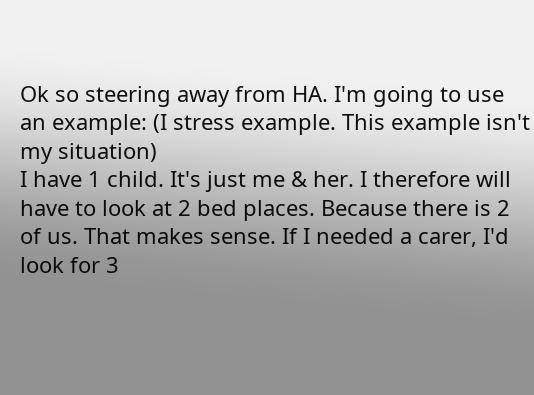Ok so steering away from HA. I'm going to use an example: (I stress example. This example isn't my situation)
I have 1 child. It's just me & her. I therefore will have to look at 2 bed places. Because there is 2 of us. That makes sense. If I needed a carer, I'd look for 3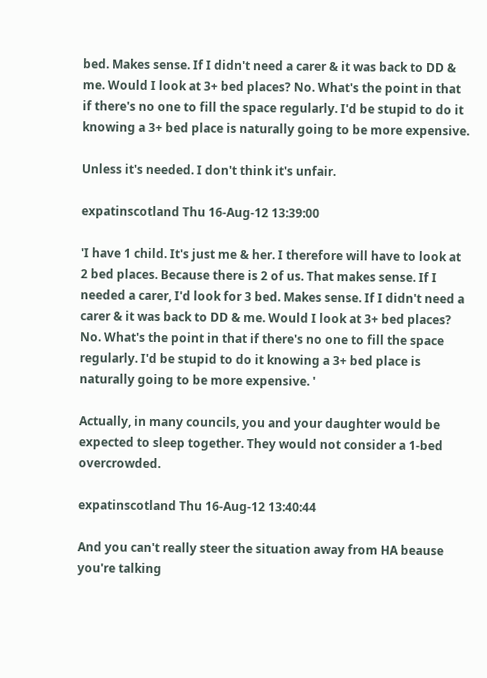bed. Makes sense. If I didn't need a carer & it was back to DD & me. Would I look at 3+ bed places? No. What's the point in that if there's no one to fill the space regularly. I'd be stupid to do it knowing a 3+ bed place is naturally going to be more expensive.

Unless it's needed. I don't think it's unfair.

expatinscotland Thu 16-Aug-12 13:39:00

'I have 1 child. It's just me & her. I therefore will have to look at 2 bed places. Because there is 2 of us. That makes sense. If I needed a carer, I'd look for 3 bed. Makes sense. If I didn't need a carer & it was back to DD & me. Would I look at 3+ bed places? No. What's the point in that if there's no one to fill the space regularly. I'd be stupid to do it knowing a 3+ bed place is naturally going to be more expensive. '

Actually, in many councils, you and your daughter would be expected to sleep together. They would not consider a 1-bed overcrowded.

expatinscotland Thu 16-Aug-12 13:40:44

And you can't really steer the situation away from HA beause you're talking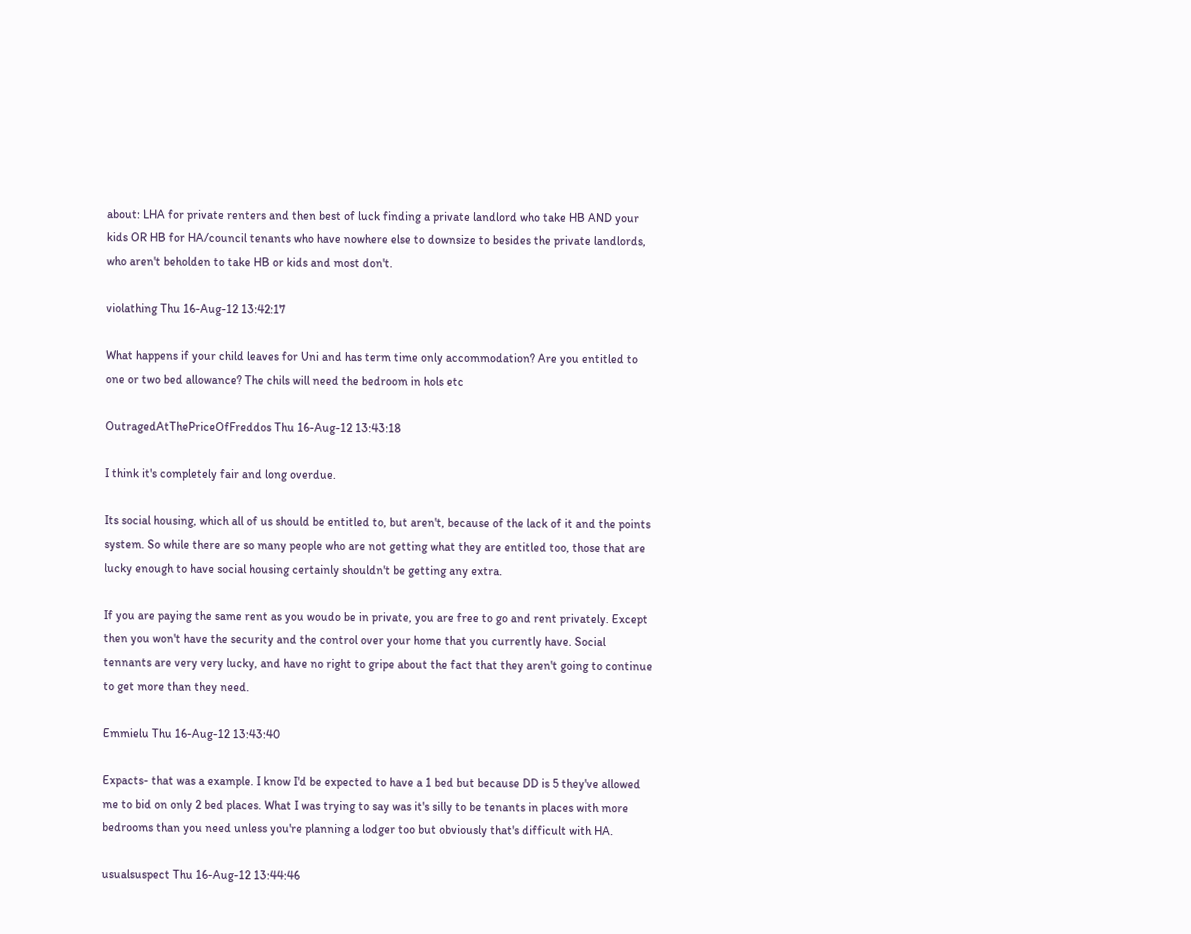about: LHA for private renters and then best of luck finding a private landlord who take HB AND your kids OR HB for HA/council tenants who have nowhere else to downsize to besides the private landlords, who aren't beholden to take HB or kids and most don't.

violathing Thu 16-Aug-12 13:42:17

What happens if your child leaves for Uni and has term time only accommodation? Are you entitled to one or two bed allowance? The chils will need the bedroom in hols etc

OutragedAtThePriceOfFreddos Thu 16-Aug-12 13:43:18

I think it's completely fair and long overdue.

Its social housing, which all of us should be entitled to, but aren't, because of the lack of it and the points system. So while there are so many people who are not getting what they are entitled too, those that are lucky enough to have social housing certainly shouldn't be getting any extra.

If you are paying the same rent as you woudo be in private, you are free to go and rent privately. Except then you won't have the security and the control over your home that you currently have. Social tennants are very very lucky, and have no right to gripe about the fact that they aren't going to continue to get more than they need.

Emmielu Thu 16-Aug-12 13:43:40

Expacts- that was a example. I know I'd be expected to have a 1 bed but because DD is 5 they've allowed me to bid on only 2 bed places. What I was trying to say was it's silly to be tenants in places with more bedrooms than you need unless you're planning a lodger too but obviously that's difficult with HA.

usualsuspect Thu 16-Aug-12 13:44:46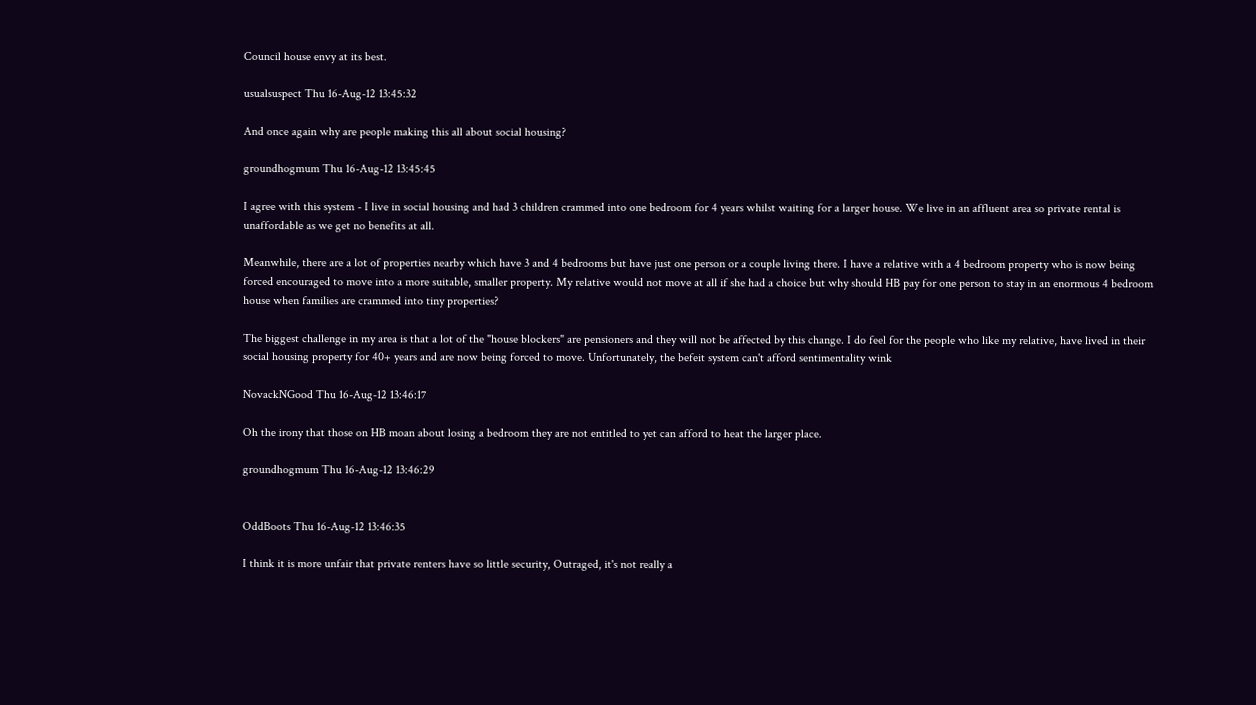Council house envy at its best.

usualsuspect Thu 16-Aug-12 13:45:32

And once again why are people making this all about social housing?

groundhogmum Thu 16-Aug-12 13:45:45

I agree with this system - I live in social housing and had 3 children crammed into one bedroom for 4 years whilst waiting for a larger house. We live in an affluent area so private rental is unaffordable as we get no benefits at all.

Meanwhile, there are a lot of properties nearby which have 3 and 4 bedrooms but have just one person or a couple living there. I have a relative with a 4 bedroom property who is now being forced encouraged to move into a more suitable, smaller property. My relative would not move at all if she had a choice but why should HB pay for one person to stay in an enormous 4 bedroom house when families are crammed into tiny properties?

The biggest challenge in my area is that a lot of the "house blockers" are pensioners and they will not be affected by this change. I do feel for the people who like my relative, have lived in their social housing property for 40+ years and are now being forced to move. Unfortunately, the befeit system can't afford sentimentality wink

NovackNGood Thu 16-Aug-12 13:46:17

Oh the irony that those on HB moan about losing a bedroom they are not entitled to yet can afford to heat the larger place.

groundhogmum Thu 16-Aug-12 13:46:29


OddBoots Thu 16-Aug-12 13:46:35

I think it is more unfair that private renters have so little security, Outraged, it's not really a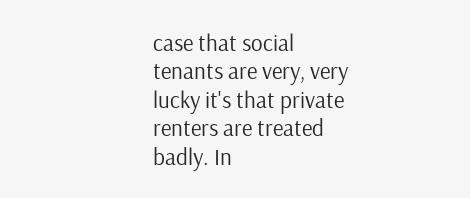case that social tenants are very, very lucky it's that private renters are treated badly. In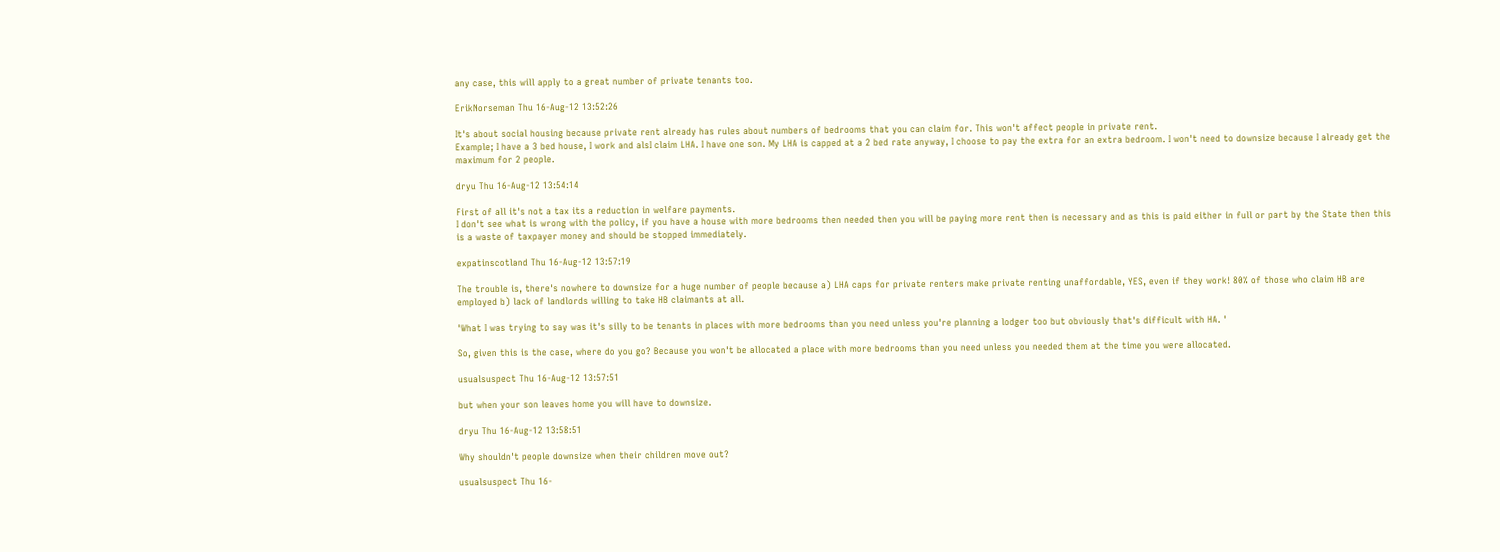any case, this will apply to a great number of private tenants too.

ErikNorseman Thu 16-Aug-12 13:52:26

It's about social housing because private rent already has rules about numbers of bedrooms that you can claim for. This won't affect people in private rent.
Example; I have a 3 bed house, I work and alsI claim LHA. I have one son. My LHA is capped at a 2 bed rate anyway, I choose to pay the extra for an extra bedroom. I won't need to downsize because I already get the maximum for 2 people.

dryu Thu 16-Aug-12 13:54:14

First of all it's not a tax its a reduction in welfare payments.
I don't see what is wrong with the policy, if you have a house with more bedrooms then needed then you will be paying more rent then is necessary and as this is paid either in full or part by the State then this is a waste of taxpayer money and should be stopped immediately.

expatinscotland Thu 16-Aug-12 13:57:19

The trouble is, there's nowhere to downsize for a huge number of people because a) LHA caps for private renters make private renting unaffordable, YES, even if they work! 80% of those who claim HB are employed b) lack of landlords willing to take HB claimants at all.

'What I was trying to say was it's silly to be tenants in places with more bedrooms than you need unless you're planning a lodger too but obviously that's difficult with HA. '

So, given this is the case, where do you go? Because you won't be allocated a place with more bedrooms than you need unless you needed them at the time you were allocated.

usualsuspect Thu 16-Aug-12 13:57:51

but when your son leaves home you will have to downsize.

dryu Thu 16-Aug-12 13:58:51

Why shouldn't people downsize when their children move out?

usualsuspect Thu 16-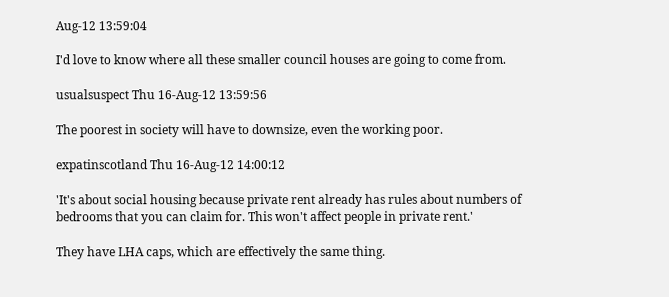Aug-12 13:59:04

I'd love to know where all these smaller council houses are going to come from.

usualsuspect Thu 16-Aug-12 13:59:56

The poorest in society will have to downsize, even the working poor.

expatinscotland Thu 16-Aug-12 14:00:12

'It's about social housing because private rent already has rules about numbers of bedrooms that you can claim for. This won't affect people in private rent.'

They have LHA caps, which are effectively the same thing.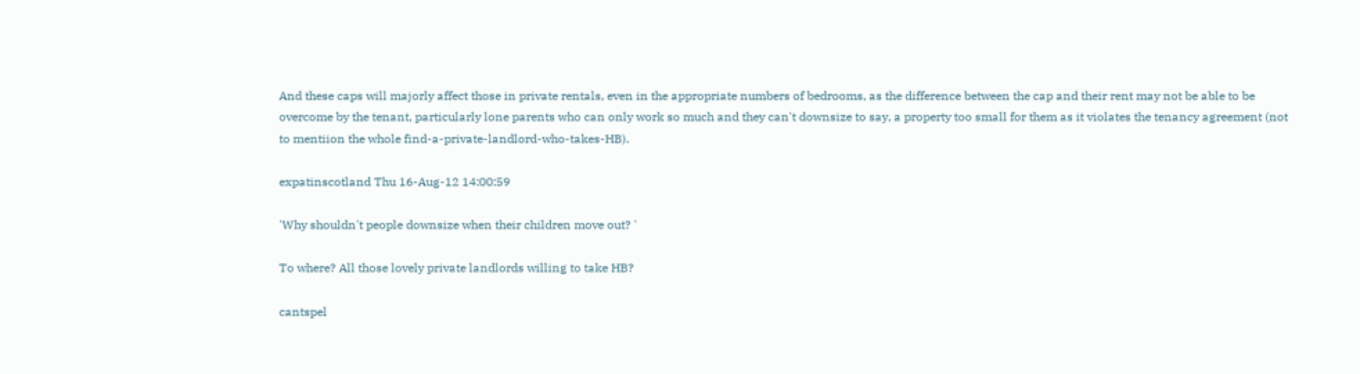And these caps will majorly affect those in private rentals, even in the appropriate numbers of bedrooms, as the difference between the cap and their rent may not be able to be overcome by the tenant, particularly lone parents who can only work so much and they can't downsize to say, a property too small for them as it violates the tenancy agreement (not to mentiion the whole find-a-private-landlord-who-takes-HB).

expatinscotland Thu 16-Aug-12 14:00:59

'Why shouldn't people downsize when their children move out? '

To where? All those lovely private landlords willing to take HB?

cantspel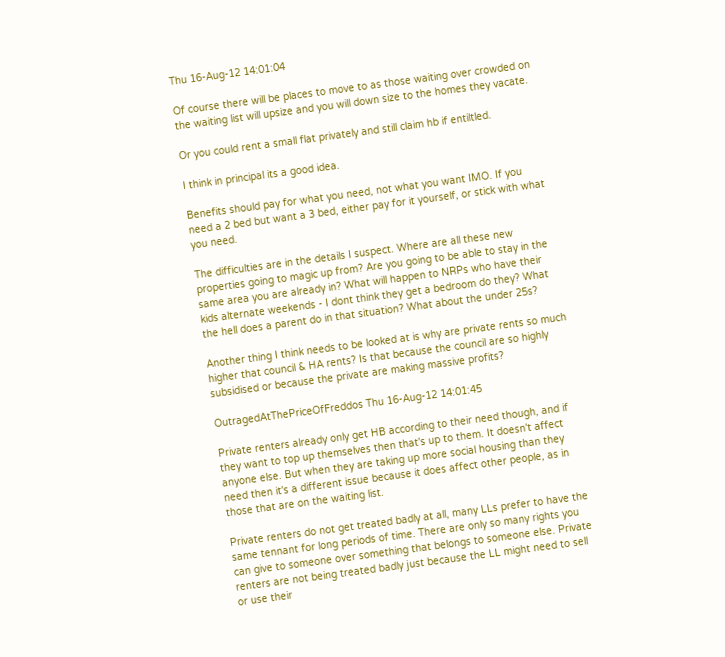Thu 16-Aug-12 14:01:04

Of course there will be places to move to as those waiting over crowded on the waiting list will upsize and you will down size to the homes they vacate.

Or you could rent a small flat privately and still claim hb if entiltled.

I think in principal its a good idea.

Benefits should pay for what you need, not what you want IMO. If you need a 2 bed but want a 3 bed, either pay for it yourself, or stick with what you need.

The difficulties are in the details I suspect. Where are all these new properties going to magic up from? Are you going to be able to stay in the same area you are already in? What will happen to NRPs who have their kids alternate weekends - I dont think they get a bedroom do they? What the hell does a parent do in that situation? What about the under 25s?

Another thing I think needs to be looked at is why are private rents so much higher that council & HA rents? Is that because the council are so highly subsidised or because the private are making massive profits?

OutragedAtThePriceOfFreddos Thu 16-Aug-12 14:01:45

Private renters already only get HB according to their need though, and if they want to top up themselves then that's up to them. It doesn't affect anyone else. But when they are taking up more social housing than they need then it's a different issue because it does affect other people, as in those that are on the waiting list.

Private renters do not get treated badly at all, many LLs prefer to have the same tennant for long periods of time. There are only so many rights you can give to someone over something that belongs to someone else. Private renters are not being treated badly just because the LL might need to sell or use their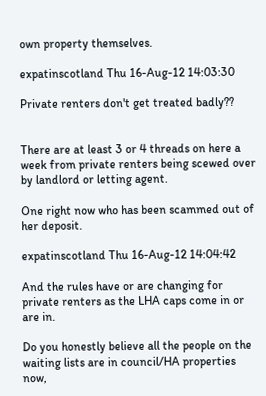own property themselves.

expatinscotland Thu 16-Aug-12 14:03:30

Private renters don't get treated badly??


There are at least 3 or 4 threads on here a week from private renters being scewed over by landlord or letting agent.

One right now who has been scammed out of her deposit.

expatinscotland Thu 16-Aug-12 14:04:42

And the rules have or are changing for private renters as the LHA caps come in or are in.

Do you honestly believe all the people on the waiting lists are in council/HA properties now,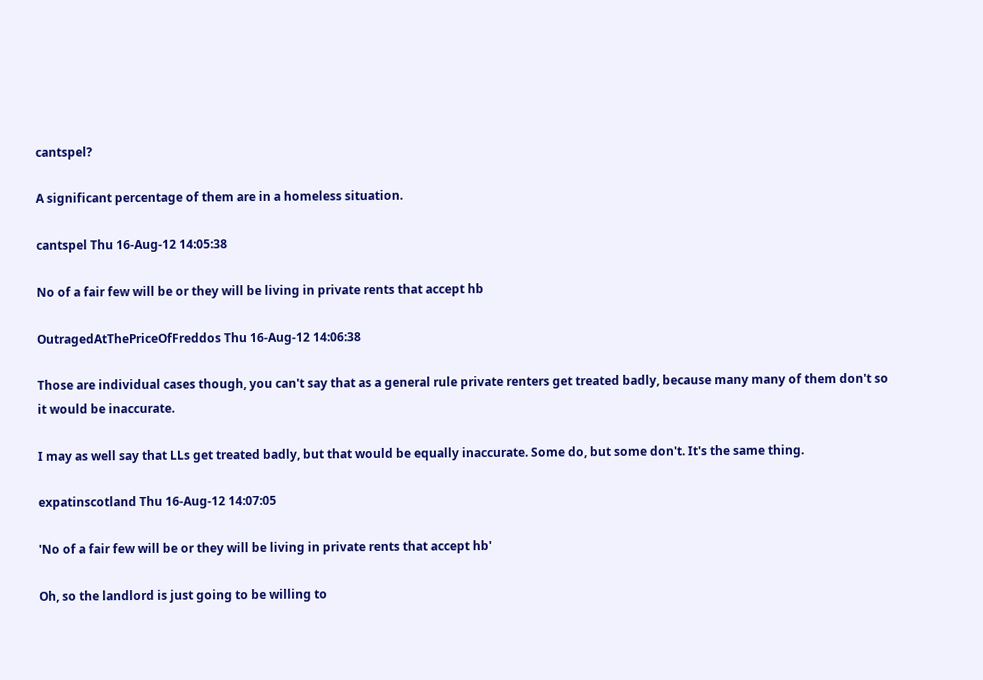cantspel?

A significant percentage of them are in a homeless situation.

cantspel Thu 16-Aug-12 14:05:38

No of a fair few will be or they will be living in private rents that accept hb

OutragedAtThePriceOfFreddos Thu 16-Aug-12 14:06:38

Those are individual cases though, you can't say that as a general rule private renters get treated badly, because many many of them don't so it would be inaccurate.

I may as well say that LLs get treated badly, but that would be equally inaccurate. Some do, but some don't. It's the same thing.

expatinscotland Thu 16-Aug-12 14:07:05

'No of a fair few will be or they will be living in private rents that accept hb'

Oh, so the landlord is just going to be willing to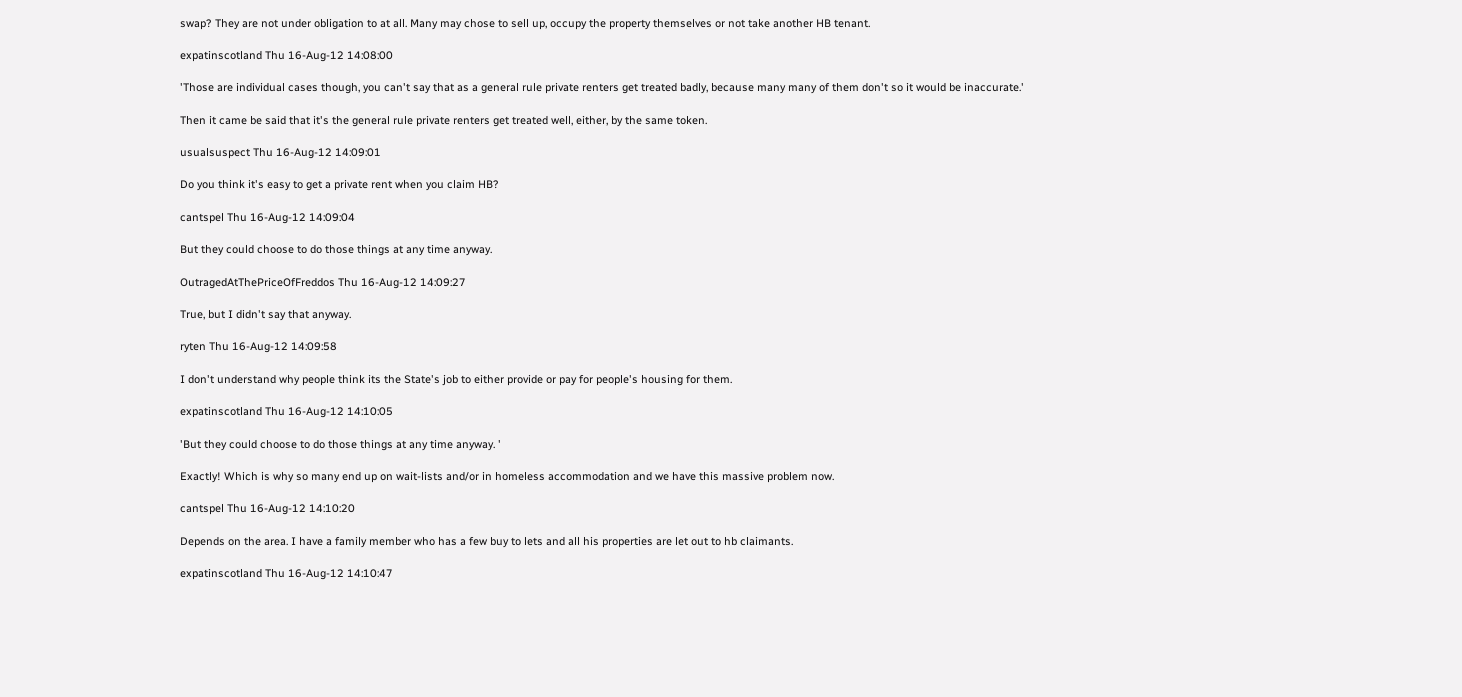swap? They are not under obligation to at all. Many may chose to sell up, occupy the property themselves or not take another HB tenant.

expatinscotland Thu 16-Aug-12 14:08:00

'Those are individual cases though, you can't say that as a general rule private renters get treated badly, because many many of them don't so it would be inaccurate.'

Then it came be said that it's the general rule private renters get treated well, either, by the same token.

usualsuspect Thu 16-Aug-12 14:09:01

Do you think it's easy to get a private rent when you claim HB?

cantspel Thu 16-Aug-12 14:09:04

But they could choose to do those things at any time anyway.

OutragedAtThePriceOfFreddos Thu 16-Aug-12 14:09:27

True, but I didn't say that anyway.

ryten Thu 16-Aug-12 14:09:58

I don't understand why people think its the State's job to either provide or pay for people's housing for them.

expatinscotland Thu 16-Aug-12 14:10:05

'But they could choose to do those things at any time anyway. '

Exactly! Which is why so many end up on wait-lists and/or in homeless accommodation and we have this massive problem now.

cantspel Thu 16-Aug-12 14:10:20

Depends on the area. I have a family member who has a few buy to lets and all his properties are let out to hb claimants.

expatinscotland Thu 16-Aug-12 14:10:47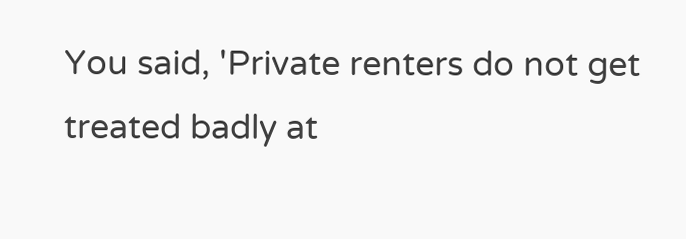You said, 'Private renters do not get treated badly at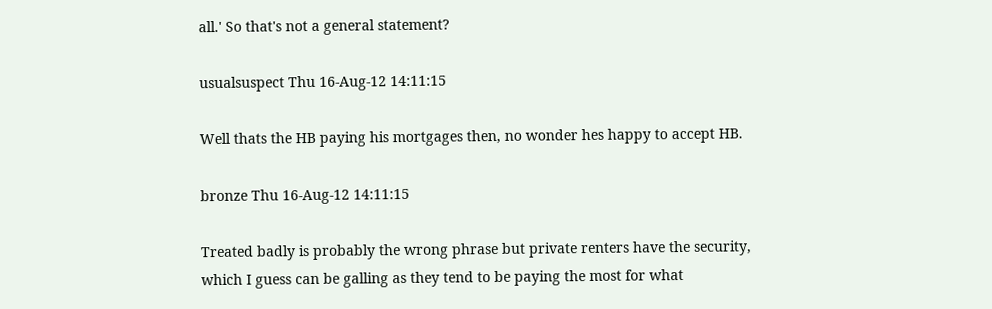all.' So that's not a general statement?

usualsuspect Thu 16-Aug-12 14:11:15

Well thats the HB paying his mortgages then, no wonder hes happy to accept HB.

bronze Thu 16-Aug-12 14:11:15

Treated badly is probably the wrong phrase but private renters have the security, which I guess can be galling as they tend to be paying the most for what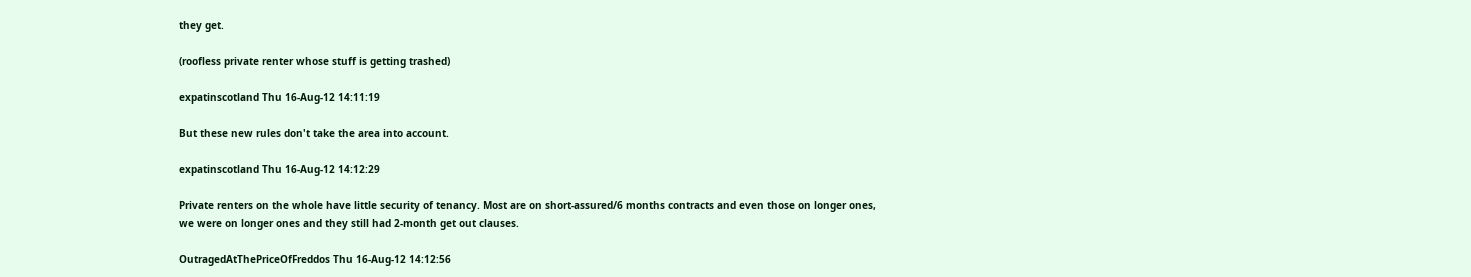they get.

(roofless private renter whose stuff is getting trashed)

expatinscotland Thu 16-Aug-12 14:11:19

But these new rules don't take the area into account.

expatinscotland Thu 16-Aug-12 14:12:29

Private renters on the whole have little security of tenancy. Most are on short-assured/6 months contracts and even those on longer ones, we were on longer ones and they still had 2-month get out clauses.

OutragedAtThePriceOfFreddos Thu 16-Aug-12 14:12:56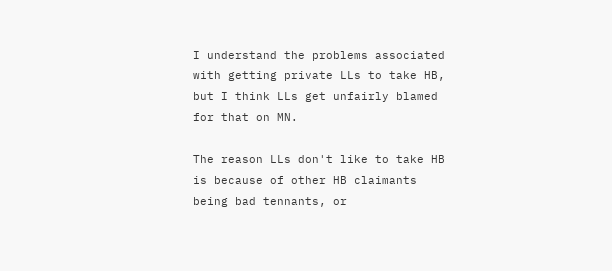I understand the problems associated with getting private LLs to take HB, but I think LLs get unfairly blamed for that on MN.

The reason LLs don't like to take HB is because of other HB claimants being bad tennants, or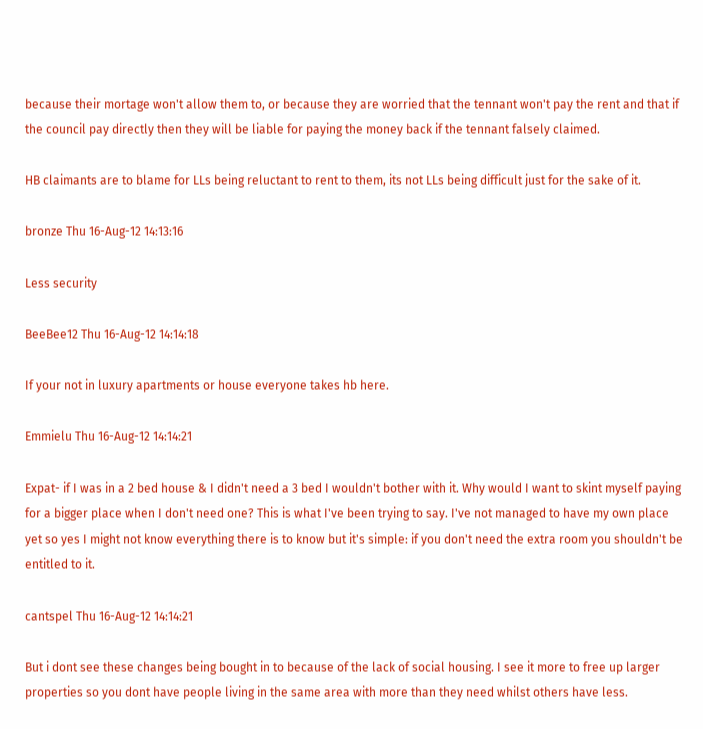because their mortage won't allow them to, or because they are worried that the tennant won't pay the rent and that if the council pay directly then they will be liable for paying the money back if the tennant falsely claimed.

HB claimants are to blame for LLs being reluctant to rent to them, its not LLs being difficult just for the sake of it.

bronze Thu 16-Aug-12 14:13:16

Less security

BeeBee12 Thu 16-Aug-12 14:14:18

If your not in luxury apartments or house everyone takes hb here.

Emmielu Thu 16-Aug-12 14:14:21

Expat- if I was in a 2 bed house & I didn't need a 3 bed I wouldn't bother with it. Why would I want to skint myself paying for a bigger place when I don't need one? This is what I've been trying to say. I've not managed to have my own place yet so yes I might not know everything there is to know but it's simple: if you don't need the extra room you shouldn't be entitled to it.

cantspel Thu 16-Aug-12 14:14:21

But i dont see these changes being bought in to because of the lack of social housing. I see it more to free up larger properties so you dont have people living in the same area with more than they need whilst others have less.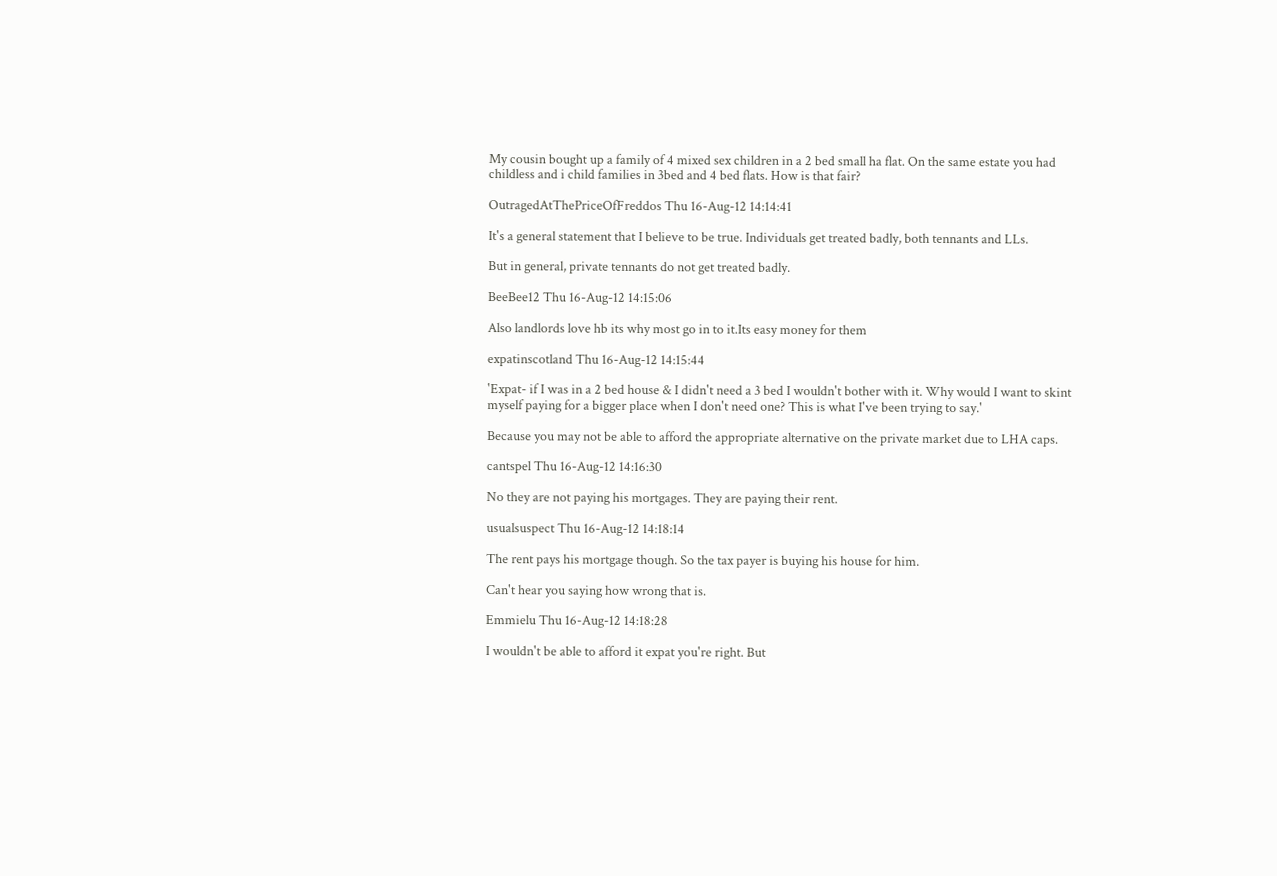My cousin bought up a family of 4 mixed sex children in a 2 bed small ha flat. On the same estate you had childless and i child families in 3bed and 4 bed flats. How is that fair?

OutragedAtThePriceOfFreddos Thu 16-Aug-12 14:14:41

It's a general statement that I believe to be true. Individuals get treated badly, both tennants and LLs.

But in general, private tennants do not get treated badly.

BeeBee12 Thu 16-Aug-12 14:15:06

Also landlords love hb its why most go in to it.Its easy money for them

expatinscotland Thu 16-Aug-12 14:15:44

'Expat- if I was in a 2 bed house & I didn't need a 3 bed I wouldn't bother with it. Why would I want to skint myself paying for a bigger place when I don't need one? This is what I've been trying to say.'

Because you may not be able to afford the appropriate alternative on the private market due to LHA caps.

cantspel Thu 16-Aug-12 14:16:30

No they are not paying his mortgages. They are paying their rent.

usualsuspect Thu 16-Aug-12 14:18:14

The rent pays his mortgage though. So the tax payer is buying his house for him.

Can't hear you saying how wrong that is.

Emmielu Thu 16-Aug-12 14:18:28

I wouldn't be able to afford it expat you're right. But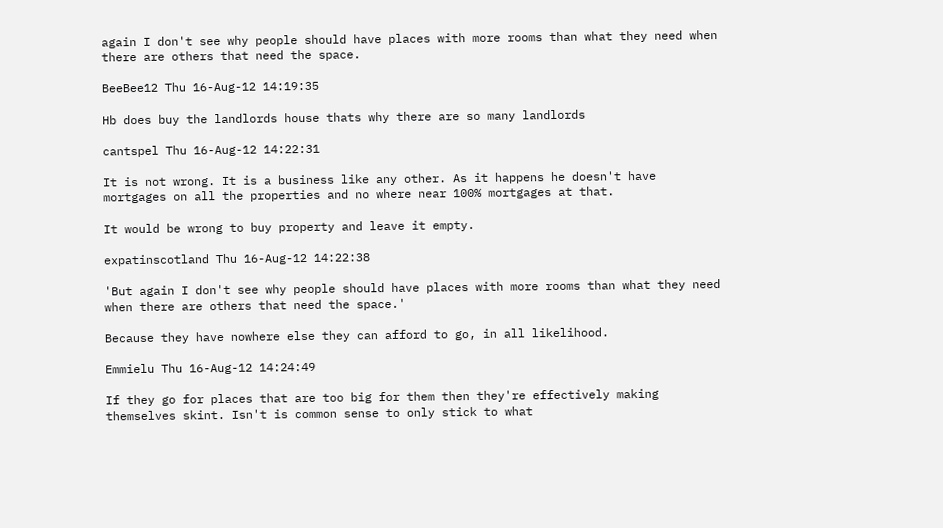again I don't see why people should have places with more rooms than what they need when there are others that need the space.

BeeBee12 Thu 16-Aug-12 14:19:35

Hb does buy the landlords house thats why there are so many landlords

cantspel Thu 16-Aug-12 14:22:31

It is not wrong. It is a business like any other. As it happens he doesn't have mortgages on all the properties and no where near 100% mortgages at that.

It would be wrong to buy property and leave it empty.

expatinscotland Thu 16-Aug-12 14:22:38

'But again I don't see why people should have places with more rooms than what they need when there are others that need the space.'

Because they have nowhere else they can afford to go, in all likelihood.

Emmielu Thu 16-Aug-12 14:24:49

If they go for places that are too big for them then they're effectively making themselves skint. Isn't is common sense to only stick to what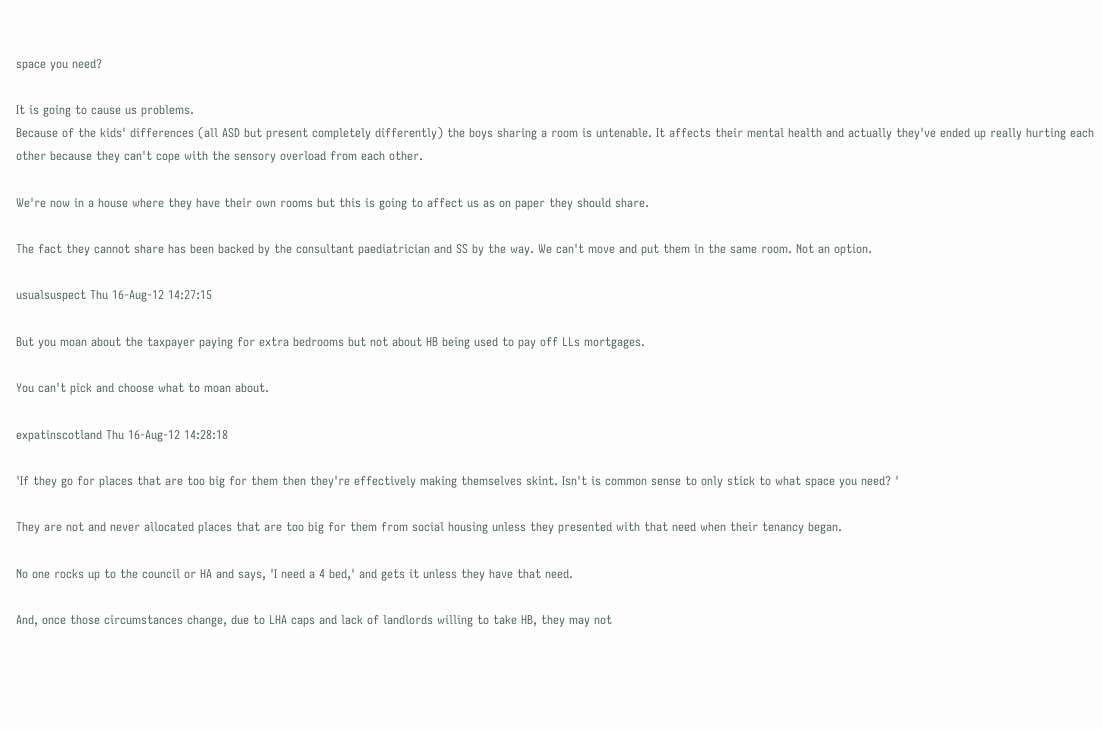space you need?

It is going to cause us problems.
Because of the kids' differences (all ASD but present completely differently) the boys sharing a room is untenable. It affects their mental health and actually they've ended up really hurting each other because they can't cope with the sensory overload from each other.

We're now in a house where they have their own rooms but this is going to affect us as on paper they should share.

The fact they cannot share has been backed by the consultant paediatrician and SS by the way. We can't move and put them in the same room. Not an option.

usualsuspect Thu 16-Aug-12 14:27:15

But you moan about the taxpayer paying for extra bedrooms but not about HB being used to pay off LLs mortgages.

You can't pick and choose what to moan about.

expatinscotland Thu 16-Aug-12 14:28:18

'If they go for places that are too big for them then they're effectively making themselves skint. Isn't is common sense to only stick to what space you need? '

They are not and never allocated places that are too big for them from social housing unless they presented with that need when their tenancy began.

No one rocks up to the council or HA and says, 'I need a 4 bed,' and gets it unless they have that need.

And, once those circumstances change, due to LHA caps and lack of landlords willing to take HB, they may not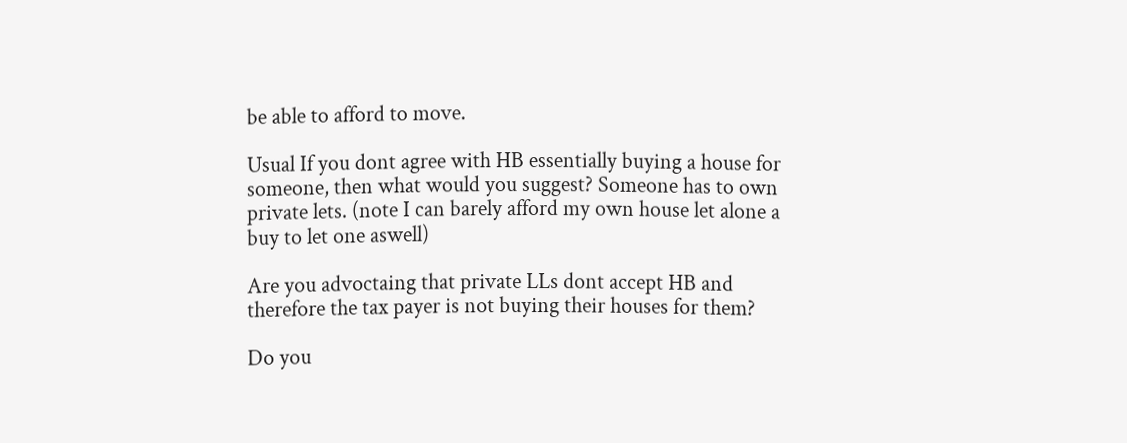be able to afford to move.

Usual If you dont agree with HB essentially buying a house for someone, then what would you suggest? Someone has to own private lets. (note I can barely afford my own house let alone a buy to let one aswell)

Are you advoctaing that private LLs dont accept HB and therefore the tax payer is not buying their houses for them?

Do you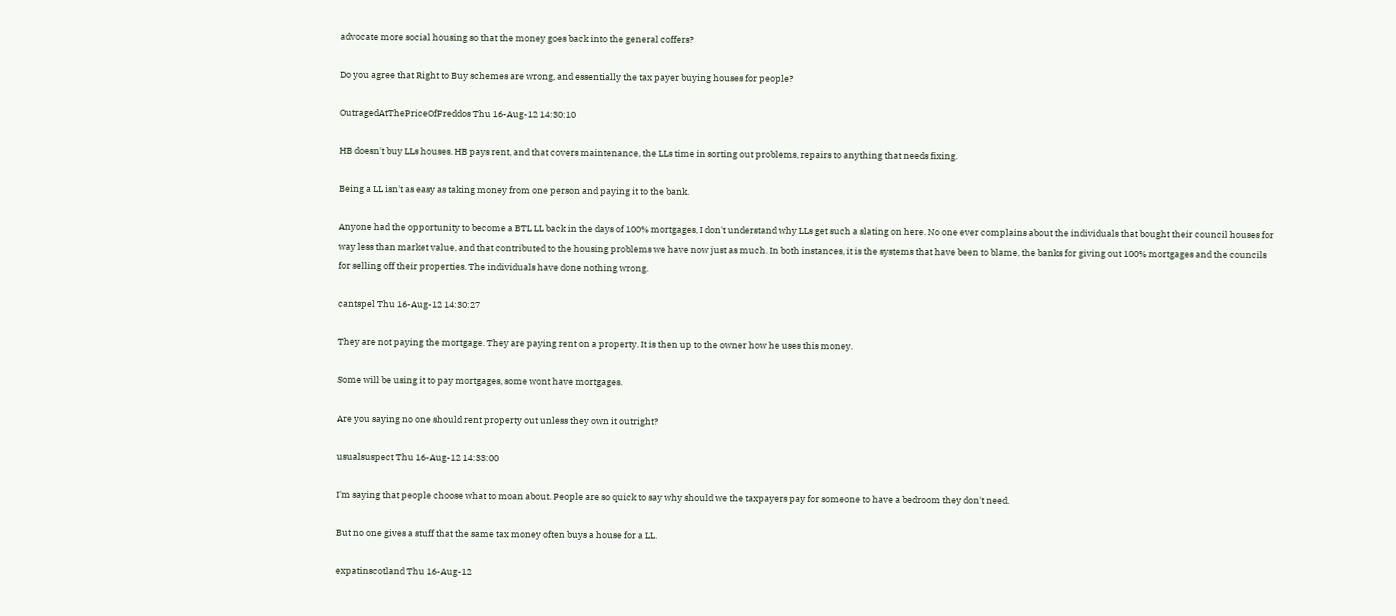advocate more social housing so that the money goes back into the general coffers?

Do you agree that Right to Buy schemes are wrong, and essentially the tax payer buying houses for people?

OutragedAtThePriceOfFreddos Thu 16-Aug-12 14:30:10

HB doesn't buy LLs houses. HB pays rent, and that covers maintenance, the LLs time in sorting out problems, repairs to anything that needs fixing.

Being a LL isn't as easy as taking money from one person and paying it to the bank.

Anyone had the opportunity to become a BTL LL back in the days of 100% mortgages, I don't understand why LLs get such a slating on here. No one ever complains about the individuals that bought their council houses for way less than market value, and that contributed to the housing problems we have now just as much. In both instances, it is the systems that have been to blame, the banks for giving out 100% mortgages and the councils for selling off their properties. The individuals have done nothing wrong.

cantspel Thu 16-Aug-12 14:30:27

They are not paying the mortgage. They are paying rent on a property. It is then up to the owner how he uses this money.

Some will be using it to pay mortgages, some wont have mortgages.

Are you saying no one should rent property out unless they own it outright?

usualsuspect Thu 16-Aug-12 14:33:00

I'm saying that people choose what to moan about. People are so quick to say why should we the taxpayers pay for someone to have a bedroom they don't need.

But no one gives a stuff that the same tax money often buys a house for a LL.

expatinscotland Thu 16-Aug-12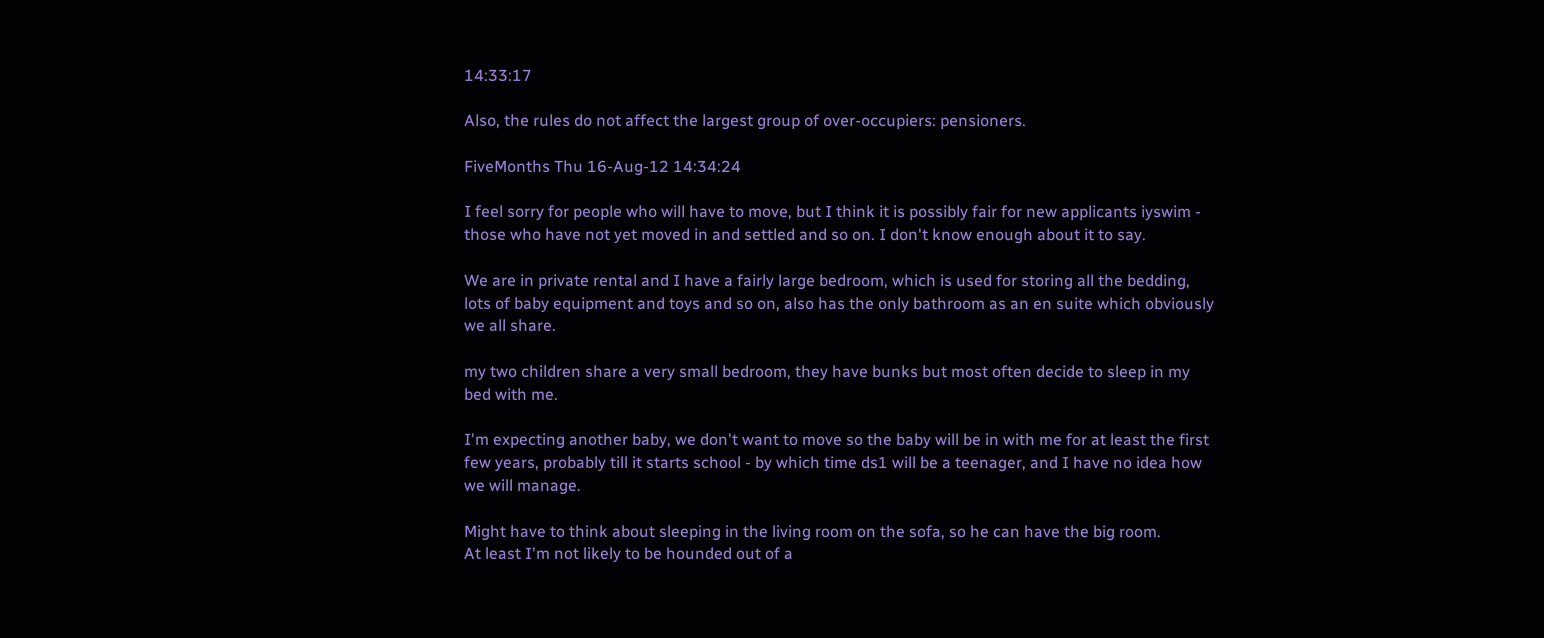14:33:17

Also, the rules do not affect the largest group of over-occupiers: pensioners.

FiveMonths Thu 16-Aug-12 14:34:24

I feel sorry for people who will have to move, but I think it is possibly fair for new applicants iyswim - those who have not yet moved in and settled and so on. I don't know enough about it to say.

We are in private rental and I have a fairly large bedroom, which is used for storing all the bedding, lots of baby equipment and toys and so on, also has the only bathroom as an en suite which obviously we all share.

my two children share a very small bedroom, they have bunks but most often decide to sleep in my bed with me.

I'm expecting another baby, we don't want to move so the baby will be in with me for at least the first few years, probably till it starts school - by which time ds1 will be a teenager, and I have no idea how we will manage.

Might have to think about sleeping in the living room on the sofa, so he can have the big room.
At least I'm not likely to be hounded out of a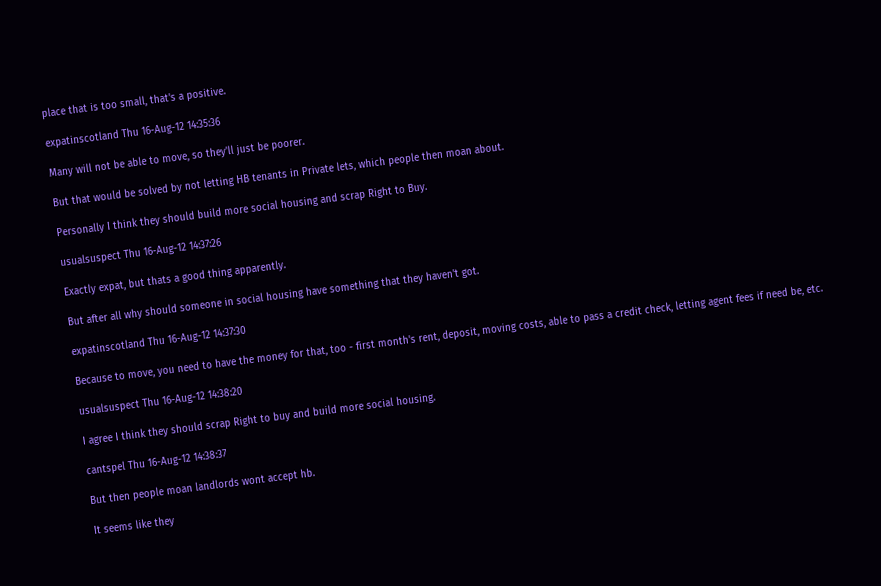place that is too small, that's a positive.

expatinscotland Thu 16-Aug-12 14:35:36

Many will not be able to move, so they'll just be poorer.

But that would be solved by not letting HB tenants in Private lets, which people then moan about.

Personally I think they should build more social housing and scrap Right to Buy.

usualsuspect Thu 16-Aug-12 14:37:26

Exactly expat, but thats a good thing apparently.

But after all why should someone in social housing have something that they haven't got.

expatinscotland Thu 16-Aug-12 14:37:30

Because to move, you need to have the money for that, too - first month's rent, deposit, moving costs, able to pass a credit check, letting agent fees if need be, etc.

usualsuspect Thu 16-Aug-12 14:38:20

I agree I think they should scrap Right to buy and build more social housing.

cantspel Thu 16-Aug-12 14:38:37

But then people moan landlords wont accept hb.

It seems like they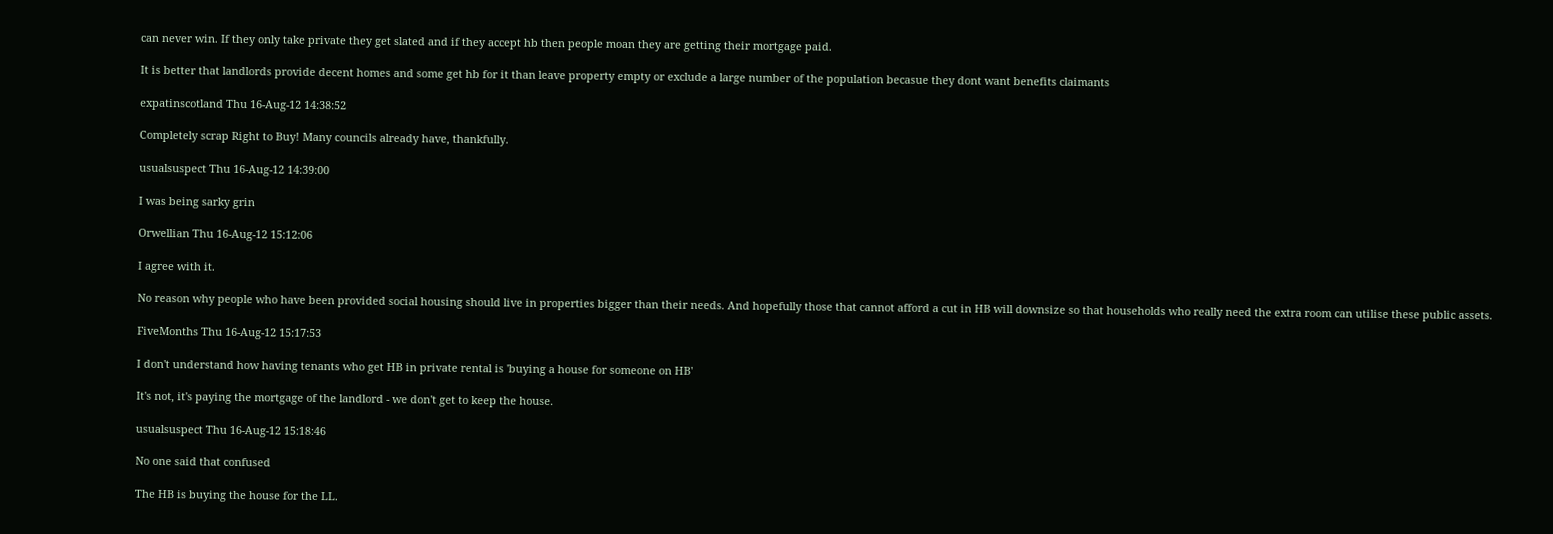can never win. If they only take private they get slated and if they accept hb then people moan they are getting their mortgage paid.

It is better that landlords provide decent homes and some get hb for it than leave property empty or exclude a large number of the population becasue they dont want benefits claimants

expatinscotland Thu 16-Aug-12 14:38:52

Completely scrap Right to Buy! Many councils already have, thankfully.

usualsuspect Thu 16-Aug-12 14:39:00

I was being sarky grin

Orwellian Thu 16-Aug-12 15:12:06

I agree with it.

No reason why people who have been provided social housing should live in properties bigger than their needs. And hopefully those that cannot afford a cut in HB will downsize so that households who really need the extra room can utilise these public assets.

FiveMonths Thu 16-Aug-12 15:17:53

I don't understand how having tenants who get HB in private rental is 'buying a house for someone on HB'

It's not, it's paying the mortgage of the landlord - we don't get to keep the house.

usualsuspect Thu 16-Aug-12 15:18:46

No one said that confused

The HB is buying the house for the LL.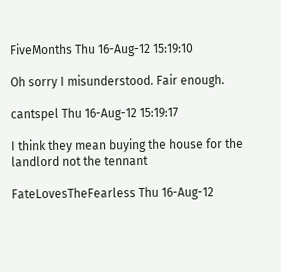FiveMonths Thu 16-Aug-12 15:19:10

Oh sorry I misunderstood. Fair enough.

cantspel Thu 16-Aug-12 15:19:17

I think they mean buying the house for the landlord not the tennant

FateLovesTheFearless Thu 16-Aug-12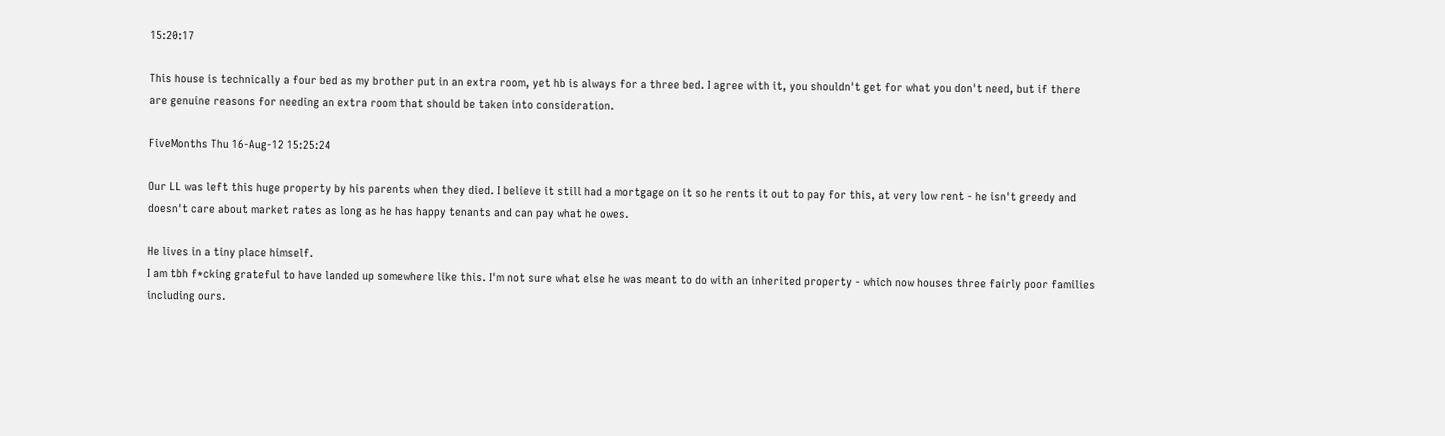15:20:17

This house is technically a four bed as my brother put in an extra room, yet hb is always for a three bed. I agree with it, you shouldn't get for what you don't need, but if there are genuine reasons for needing an extra room that should be taken into consideration.

FiveMonths Thu 16-Aug-12 15:25:24

Our LL was left this huge property by his parents when they died. I believe it still had a mortgage on it so he rents it out to pay for this, at very low rent - he isn't greedy and doesn't care about market rates as long as he has happy tenants and can pay what he owes.

He lives in a tiny place himself.
I am tbh f*cking grateful to have landed up somewhere like this. I'm not sure what else he was meant to do with an inherited property - which now houses three fairly poor families including ours.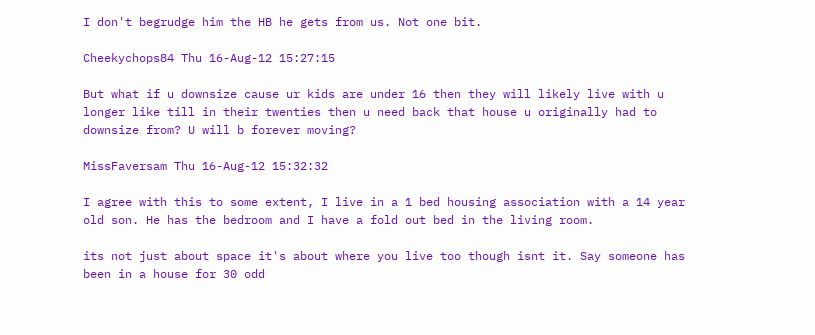I don't begrudge him the HB he gets from us. Not one bit.

Cheekychops84 Thu 16-Aug-12 15:27:15

But what if u downsize cause ur kids are under 16 then they will likely live with u longer like till in their twenties then u need back that house u originally had to downsize from? U will b forever moving?

MissFaversam Thu 16-Aug-12 15:32:32

I agree with this to some extent, I live in a 1 bed housing association with a 14 year old son. He has the bedroom and I have a fold out bed in the living room.

its not just about space it's about where you live too though isnt it. Say someone has been in a house for 30 odd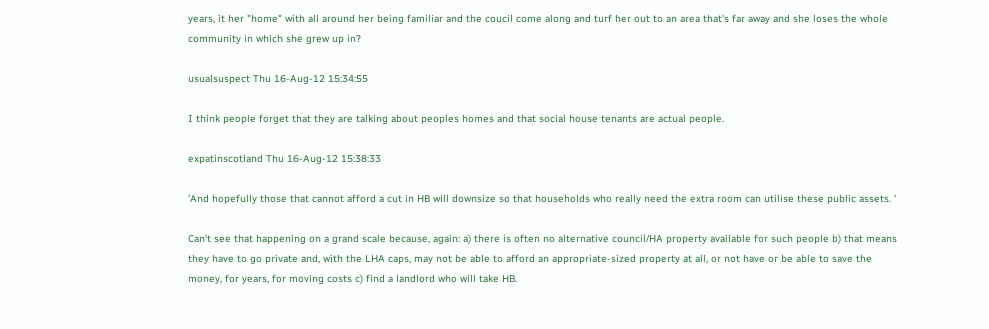years, it her "home" with all around her being familiar and the coucil come along and turf her out to an area that's far away and she loses the whole community in which she grew up in?

usualsuspect Thu 16-Aug-12 15:34:55

I think people forget that they are talking about peoples homes and that social house tenants are actual people.

expatinscotland Thu 16-Aug-12 15:38:33

'And hopefully those that cannot afford a cut in HB will downsize so that households who really need the extra room can utilise these public assets. '

Can't see that happening on a grand scale because, again: a) there is often no alternative council/HA property available for such people b) that means they have to go private and, with the LHA caps, may not be able to afford an appropriate-sized property at all, or not have or be able to save the money, for years, for moving costs c) find a landlord who will take HB.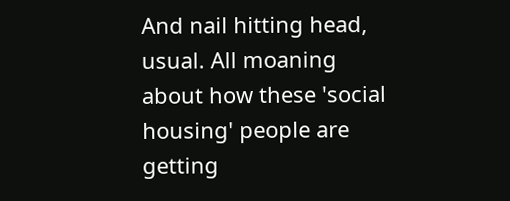And nail hitting head, usual. All moaning about how these 'social housing' people are getting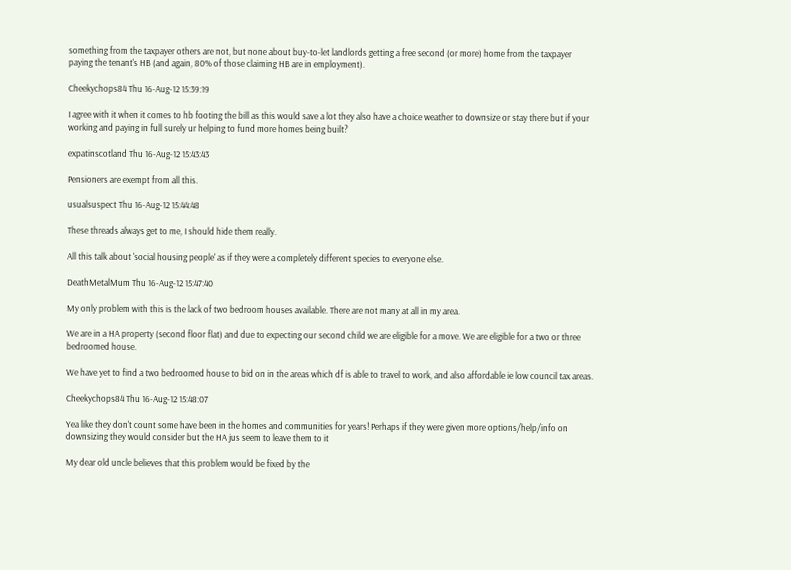something from the taxpayer others are not, but none about buy-to-let landlords getting a free second (or more) home from the taxpayer paying the tenant's HB (and again, 80% of those claiming HB are in employment).

Cheekychops84 Thu 16-Aug-12 15:39:19

I agree with it when it comes to hb footing the bill as this would save a lot they also have a choice weather to downsize or stay there but if your working and paying in full surely ur helping to fund more homes being built?

expatinscotland Thu 16-Aug-12 15:43:43

Pensioners are exempt from all this.

usualsuspect Thu 16-Aug-12 15:44:48

These threads always get to me, I should hide them really.

All this talk about 'social housing people' as if they were a completely different species to everyone else.

DeathMetalMum Thu 16-Aug-12 15:47:40

My only problem with this is the lack of two bedroom houses available. There are not many at all in my area.

We are in a HA property (second floor flat) and due to expecting our second child we are eligible for a move. We are eligible for a two or three bedroomed house.

We have yet to find a two bedroomed house to bid on in the areas which df is able to travel to work, and also affordable ie low council tax areas.

Cheekychops84 Thu 16-Aug-12 15:48:07

Yea like they don't count some have been in the homes and communities for years! Perhaps if they were given more options/help/info on downsizing they would consider but the HA jus seem to leave them to it

My dear old uncle believes that this problem would be fixed by the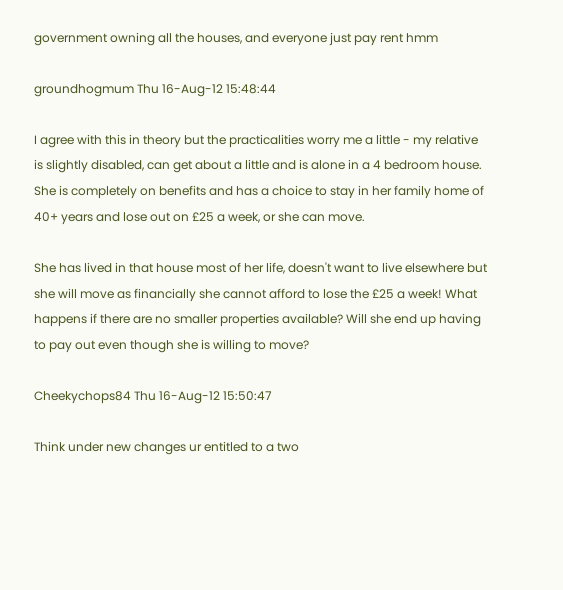government owning all the houses, and everyone just pay rent hmm

groundhogmum Thu 16-Aug-12 15:48:44

I agree with this in theory but the practicalities worry me a little - my relative is slightly disabled, can get about a little and is alone in a 4 bedroom house. She is completely on benefits and has a choice to stay in her family home of 40+ years and lose out on £25 a week, or she can move.

She has lived in that house most of her life, doesn't want to live elsewhere but she will move as financially she cannot afford to lose the £25 a week! What happens if there are no smaller properties available? Will she end up having to pay out even though she is willing to move?

Cheekychops84 Thu 16-Aug-12 15:50:47

Think under new changes ur entitled to a two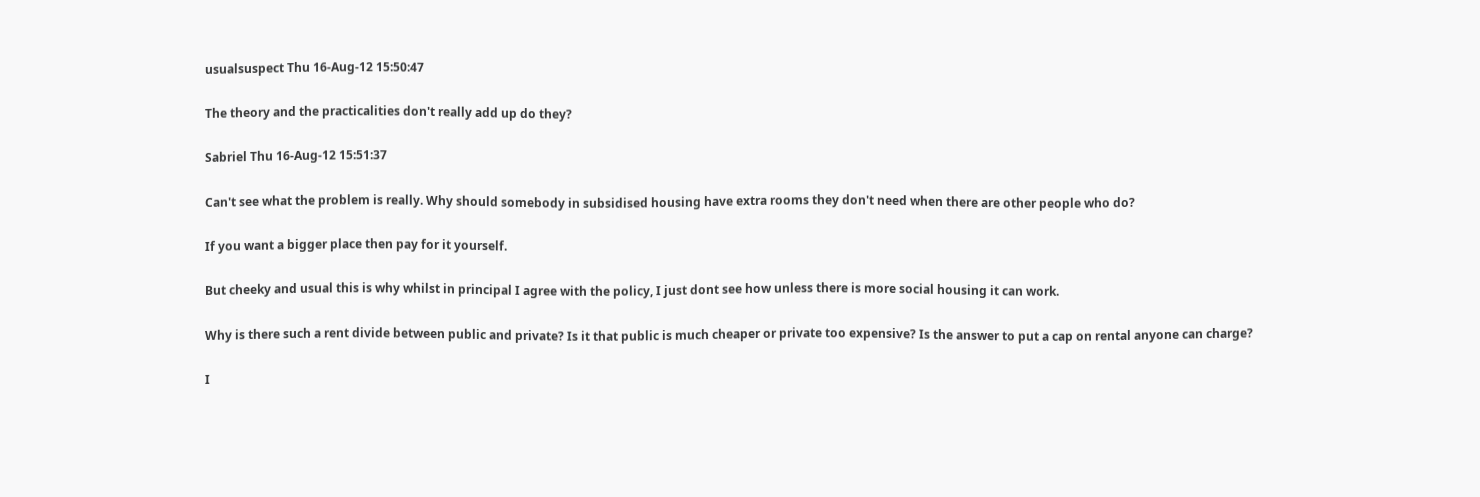usualsuspect Thu 16-Aug-12 15:50:47

The theory and the practicalities don't really add up do they?

Sabriel Thu 16-Aug-12 15:51:37

Can't see what the problem is really. Why should somebody in subsidised housing have extra rooms they don't need when there are other people who do?

If you want a bigger place then pay for it yourself.

But cheeky and usual this is why whilst in principal I agree with the policy, I just dont see how unless there is more social housing it can work.

Why is there such a rent divide between public and private? Is it that public is much cheaper or private too expensive? Is the answer to put a cap on rental anyone can charge?

I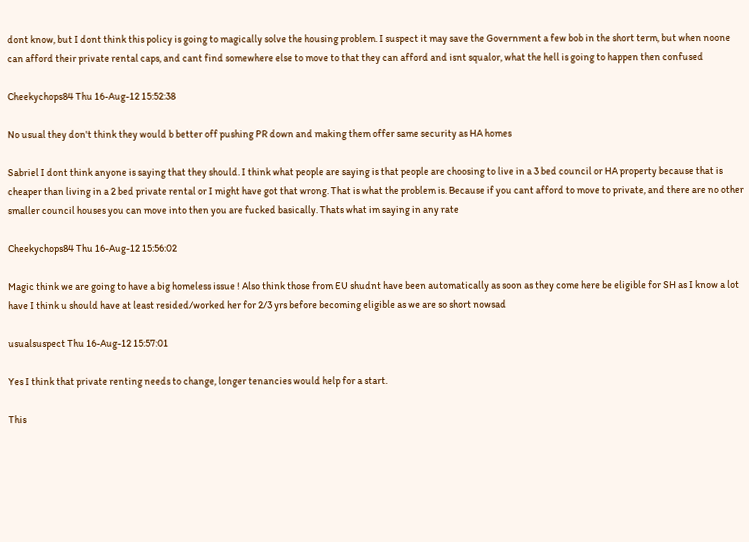dont know, but I dont think this policy is going to magically solve the housing problem. I suspect it may save the Government a few bob in the short term, but when noone can afford their private rental caps, and cant find somewhere else to move to that they can afford and isnt squalor, what the hell is going to happen then confused

Cheekychops84 Thu 16-Aug-12 15:52:38

No usual they don't think they would b better off pushing PR down and making them offer same security as HA homes

Sabriel I dont think anyone is saying that they should. I think what people are saying is that people are choosing to live in a 3 bed council or HA property because that is cheaper than living in a 2 bed private rental or I might have got that wrong. That is what the problem is. Because if you cant afford to move to private, and there are no other smaller council houses you can move into then you are fucked basically. Thats what im saying in any rate

Cheekychops84 Thu 16-Aug-12 15:56:02

Magic think we are going to have a big homeless issue ! Also think those from EU shudnt have been automatically as soon as they come here be eligible for SH as I know a lot have I think u should have at least resided/worked her for 2/3 yrs before becoming eligible as we are so short nowsad

usualsuspect Thu 16-Aug-12 15:57:01

Yes I think that private renting needs to change, longer tenancies would help for a start.

This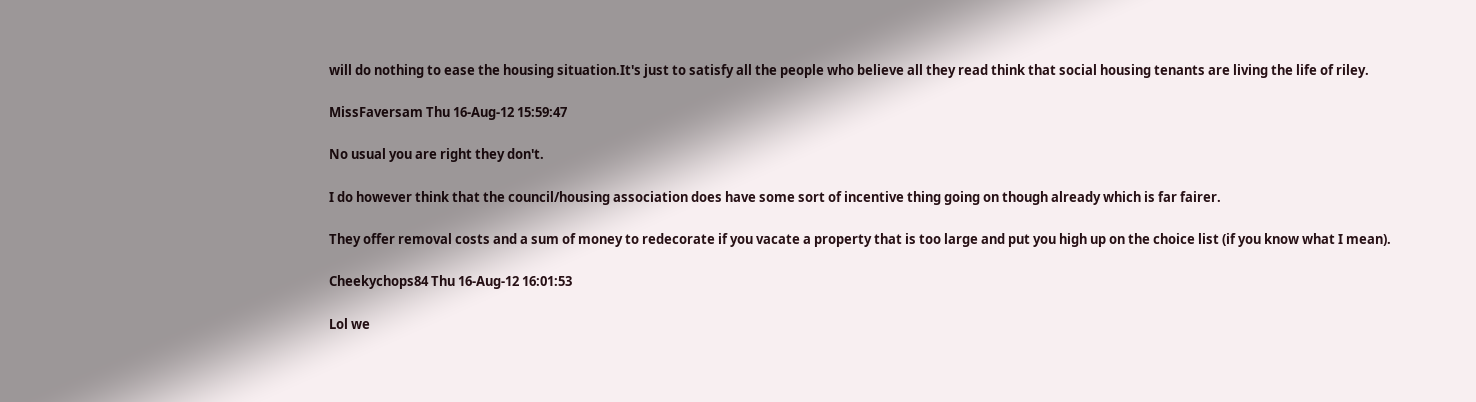will do nothing to ease the housing situation.It's just to satisfy all the people who believe all they read think that social housing tenants are living the life of riley.

MissFaversam Thu 16-Aug-12 15:59:47

No usual you are right they don't.

I do however think that the council/housing association does have some sort of incentive thing going on though already which is far fairer.

They offer removal costs and a sum of money to redecorate if you vacate a property that is too large and put you high up on the choice list (if you know what I mean).

Cheekychops84 Thu 16-Aug-12 16:01:53

Lol we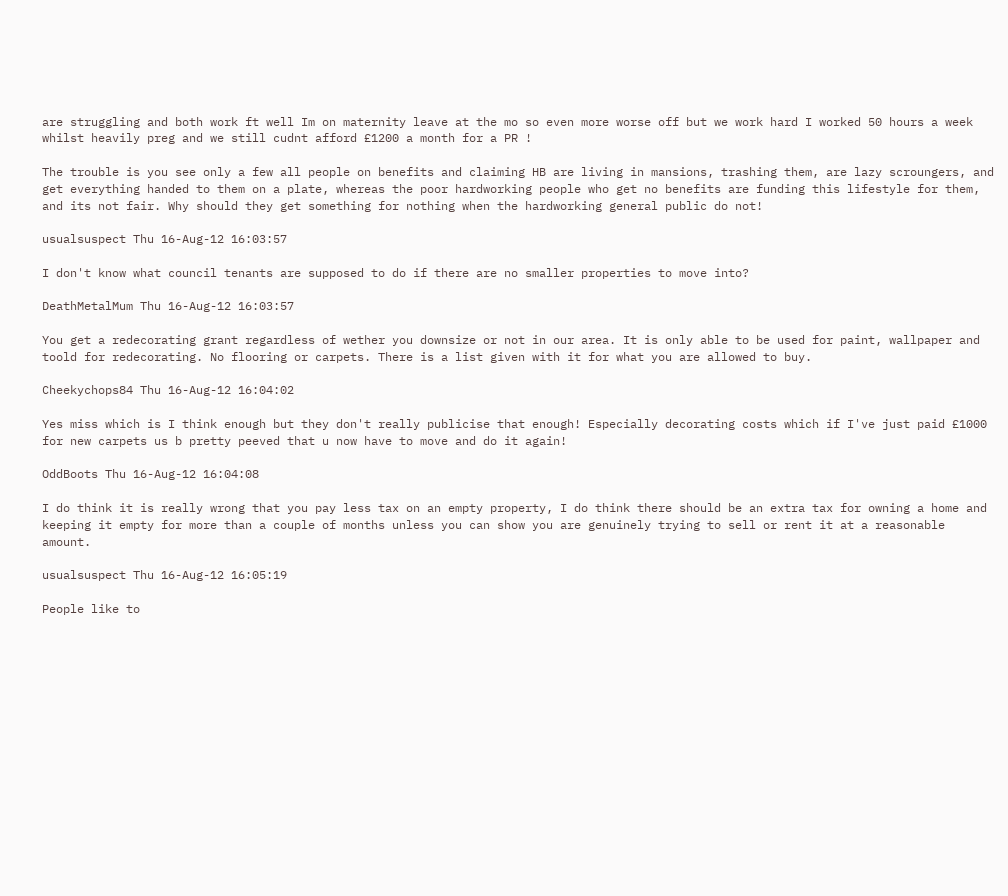are struggling and both work ft well Im on maternity leave at the mo so even more worse off but we work hard I worked 50 hours a week whilst heavily preg and we still cudnt afford £1200 a month for a PR !

The trouble is you see only a few all people on benefits and claiming HB are living in mansions, trashing them, are lazy scroungers, and get everything handed to them on a plate, whereas the poor hardworking people who get no benefits are funding this lifestyle for them, and its not fair. Why should they get something for nothing when the hardworking general public do not!

usualsuspect Thu 16-Aug-12 16:03:57

I don't know what council tenants are supposed to do if there are no smaller properties to move into?

DeathMetalMum Thu 16-Aug-12 16:03:57

You get a redecorating grant regardless of wether you downsize or not in our area. It is only able to be used for paint, wallpaper and toold for redecorating. No flooring or carpets. There is a list given with it for what you are allowed to buy.

Cheekychops84 Thu 16-Aug-12 16:04:02

Yes miss which is I think enough but they don't really publicise that enough! Especially decorating costs which if I've just paid £1000 for new carpets us b pretty peeved that u now have to move and do it again!

OddBoots Thu 16-Aug-12 16:04:08

I do think it is really wrong that you pay less tax on an empty property, I do think there should be an extra tax for owning a home and keeping it empty for more than a couple of months unless you can show you are genuinely trying to sell or rent it at a reasonable amount.

usualsuspect Thu 16-Aug-12 16:05:19

People like to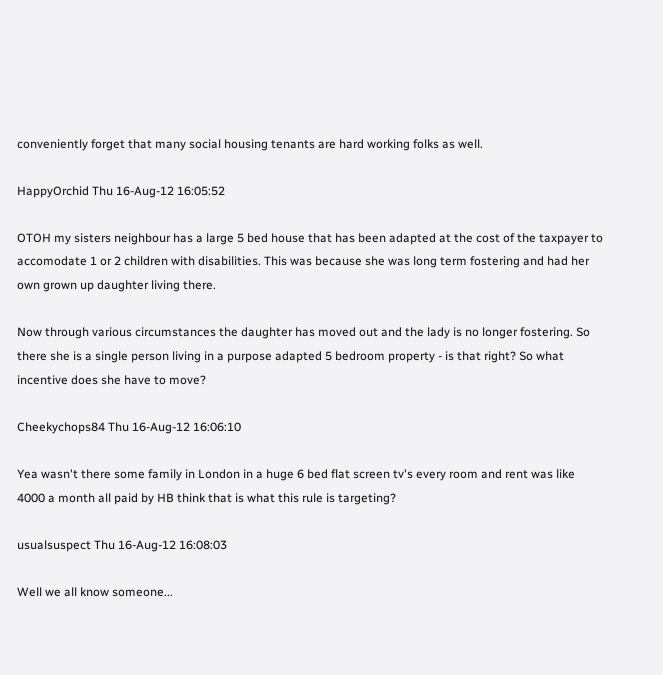conveniently forget that many social housing tenants are hard working folks as well.

HappyOrchid Thu 16-Aug-12 16:05:52

OTOH my sisters neighbour has a large 5 bed house that has been adapted at the cost of the taxpayer to accomodate 1 or 2 children with disabilities. This was because she was long term fostering and had her own grown up daughter living there.

Now through various circumstances the daughter has moved out and the lady is no longer fostering. So there she is a single person living in a purpose adapted 5 bedroom property - is that right? So what incentive does she have to move?

Cheekychops84 Thu 16-Aug-12 16:06:10

Yea wasn't there some family in London in a huge 6 bed flat screen tv's every room and rent was like 4000 a month all paid by HB think that is what this rule is targeting?

usualsuspect Thu 16-Aug-12 16:08:03

Well we all know someone...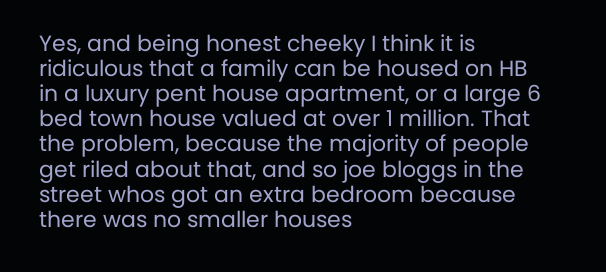Yes, and being honest cheeky I think it is ridiculous that a family can be housed on HB in a luxury pent house apartment, or a large 6 bed town house valued at over 1 million. That the problem, because the majority of people get riled about that, and so joe bloggs in the street whos got an extra bedroom because there was no smaller houses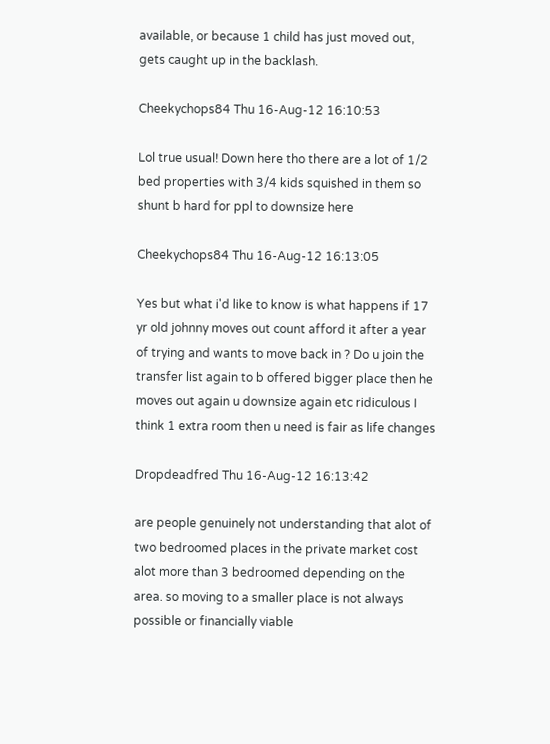available, or because 1 child has just moved out, gets caught up in the backlash.

Cheekychops84 Thu 16-Aug-12 16:10:53

Lol true usual! Down here tho there are a lot of 1/2 bed properties with 3/4 kids squished in them so shunt b hard for ppl to downsize here

Cheekychops84 Thu 16-Aug-12 16:13:05

Yes but what i'd like to know is what happens if 17 yr old johnny moves out count afford it after a year of trying and wants to move back in ? Do u join the transfer list again to b offered bigger place then he moves out again u downsize again etc ridiculous I think 1 extra room then u need is fair as life changes

Dropdeadfred Thu 16-Aug-12 16:13:42

are people genuinely not understanding that alot of two bedroomed places in the private market cost alot more than 3 bedroomed depending on the area. so moving to a smaller place is not always possible or financially viable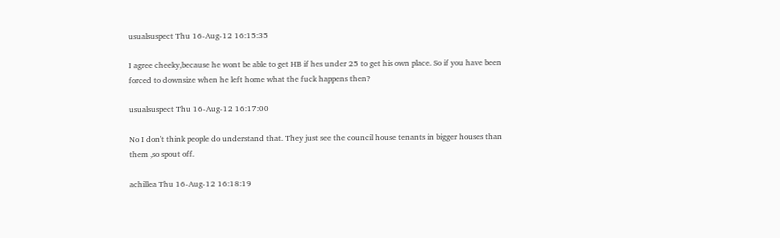usualsuspect Thu 16-Aug-12 16:15:35

I agree cheeky,because he wont be able to get HB if hes under 25 to get his own place. So if you have been forced to downsize when he left home what the fuck happens then?

usualsuspect Thu 16-Aug-12 16:17:00

No I don't think people do understand that. They just see the council house tenants in bigger houses than them ,so spout off.

achillea Thu 16-Aug-12 16:18:19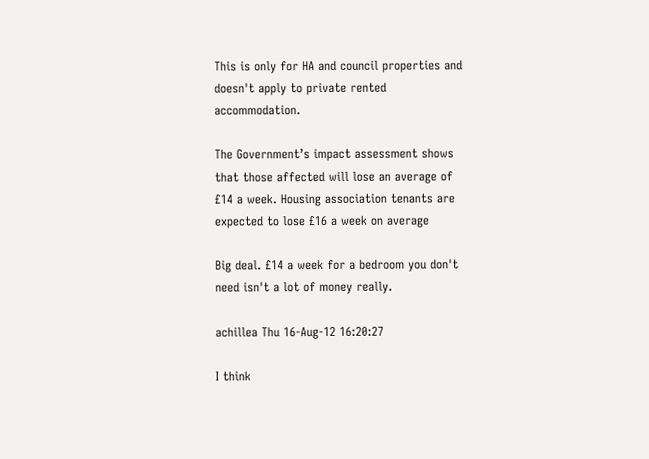This is only for HA and council properties and doesn't apply to private rented accommodation.

The Government’s impact assessment shows that those affected will lose an average of £14 a week. Housing association tenants are expected to lose £16 a week on average

Big deal. £14 a week for a bedroom you don't need isn't a lot of money really.

achillea Thu 16-Aug-12 16:20:27

I think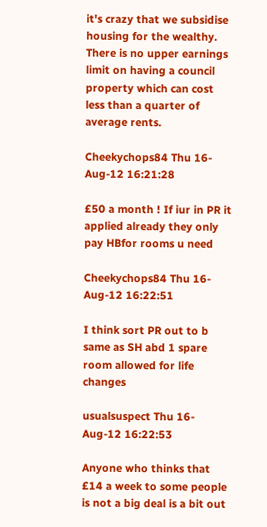it's crazy that we subsidise housing for the wealthy. There is no upper earnings limit on having a council property which can cost less than a quarter of average rents.

Cheekychops84 Thu 16-Aug-12 16:21:28

£50 a month ! If iur in PR it applied already they only pay HBfor rooms u need

Cheekychops84 Thu 16-Aug-12 16:22:51

I think sort PR out to b same as SH abd 1 spare room allowed for life changes

usualsuspect Thu 16-Aug-12 16:22:53

Anyone who thinks that £14 a week to some people is not a big deal is a bit out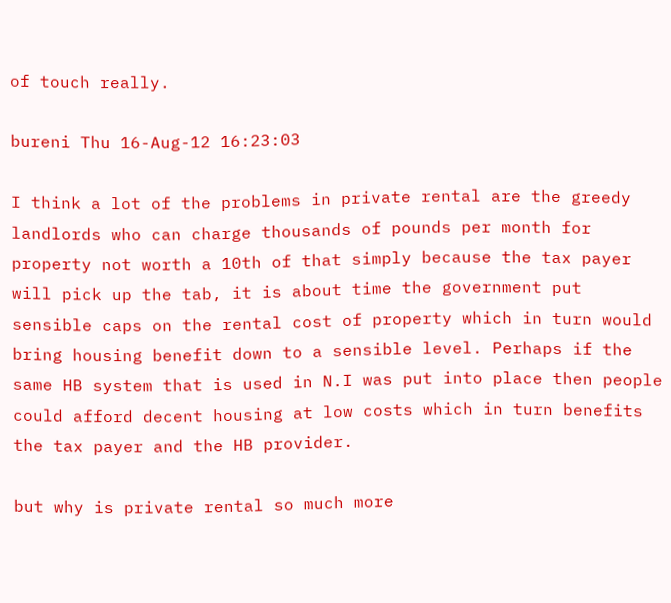of touch really.

bureni Thu 16-Aug-12 16:23:03

I think a lot of the problems in private rental are the greedy landlords who can charge thousands of pounds per month for property not worth a 10th of that simply because the tax payer will pick up the tab, it is about time the government put sensible caps on the rental cost of property which in turn would bring housing benefit down to a sensible level. Perhaps if the same HB system that is used in N.I was put into place then people could afford decent housing at low costs which in turn benefits the tax payer and the HB provider.

but why is private rental so much more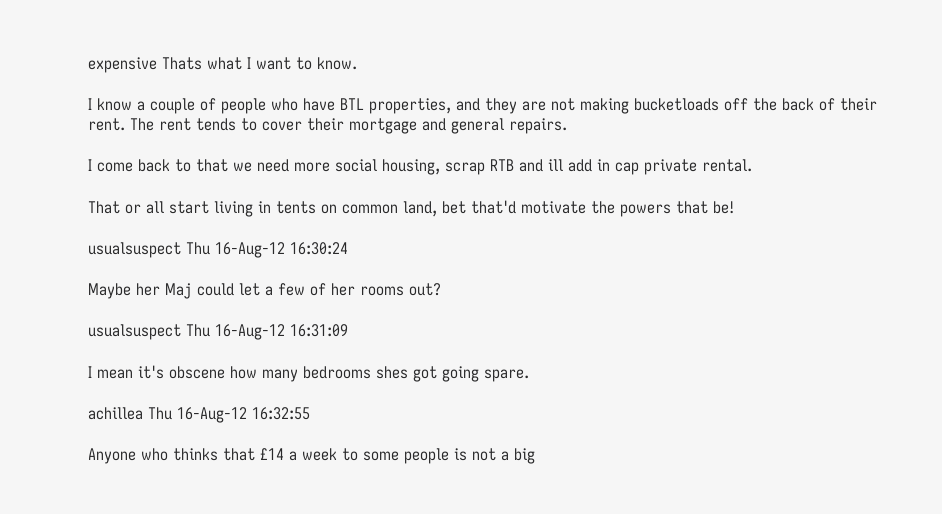expensive Thats what I want to know.

I know a couple of people who have BTL properties, and they are not making bucketloads off the back of their rent. The rent tends to cover their mortgage and general repairs.

I come back to that we need more social housing, scrap RTB and ill add in cap private rental.

That or all start living in tents on common land, bet that'd motivate the powers that be!

usualsuspect Thu 16-Aug-12 16:30:24

Maybe her Maj could let a few of her rooms out?

usualsuspect Thu 16-Aug-12 16:31:09

I mean it's obscene how many bedrooms shes got going spare.

achillea Thu 16-Aug-12 16:32:55

Anyone who thinks that £14 a week to some people is not a big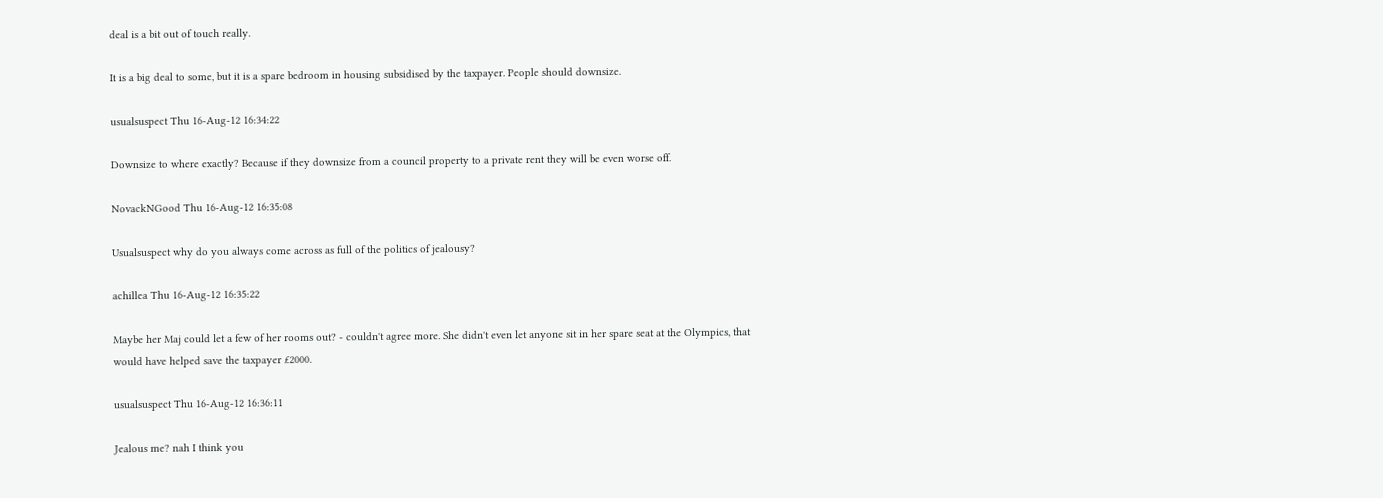deal is a bit out of touch really.

It is a big deal to some, but it is a spare bedroom in housing subsidised by the taxpayer. People should downsize.

usualsuspect Thu 16-Aug-12 16:34:22

Downsize to where exactly? Because if they downsize from a council property to a private rent they will be even worse off.

NovackNGood Thu 16-Aug-12 16:35:08

Usualsuspect why do you always come across as full of the politics of jealousy?

achillea Thu 16-Aug-12 16:35:22

Maybe her Maj could let a few of her rooms out? - couldn't agree more. She didn't even let anyone sit in her spare seat at the Olympics, that would have helped save the taxpayer £2000.

usualsuspect Thu 16-Aug-12 16:36:11

Jealous me? nah I think you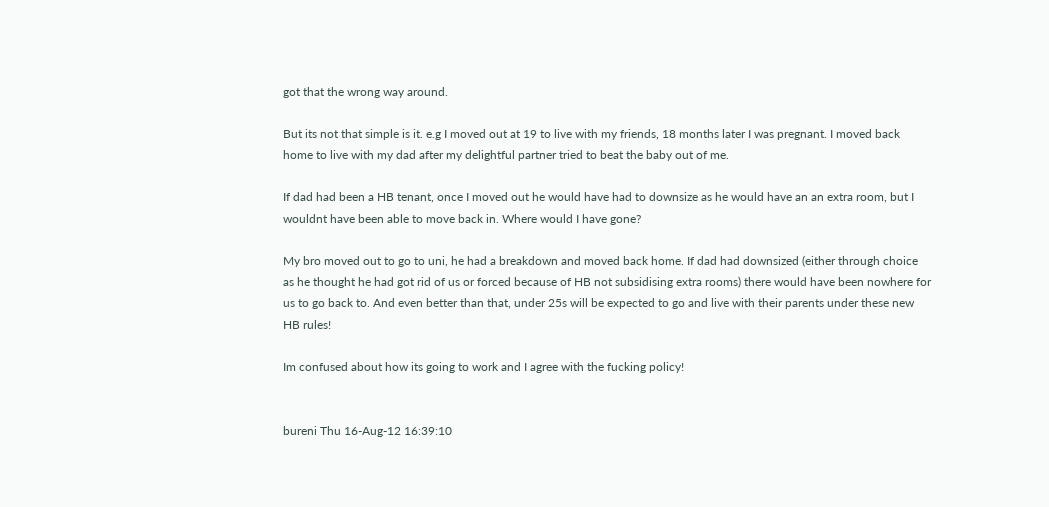got that the wrong way around.

But its not that simple is it. e.g I moved out at 19 to live with my friends, 18 months later I was pregnant. I moved back home to live with my dad after my delightful partner tried to beat the baby out of me.

If dad had been a HB tenant, once I moved out he would have had to downsize as he would have an an extra room, but I wouldnt have been able to move back in. Where would I have gone?

My bro moved out to go to uni, he had a breakdown and moved back home. If dad had downsized (either through choice as he thought he had got rid of us or forced because of HB not subsidising extra rooms) there would have been nowhere for us to go back to. And even better than that, under 25s will be expected to go and live with their parents under these new HB rules!

Im confused about how its going to work and I agree with the fucking policy!


bureni Thu 16-Aug-12 16:39:10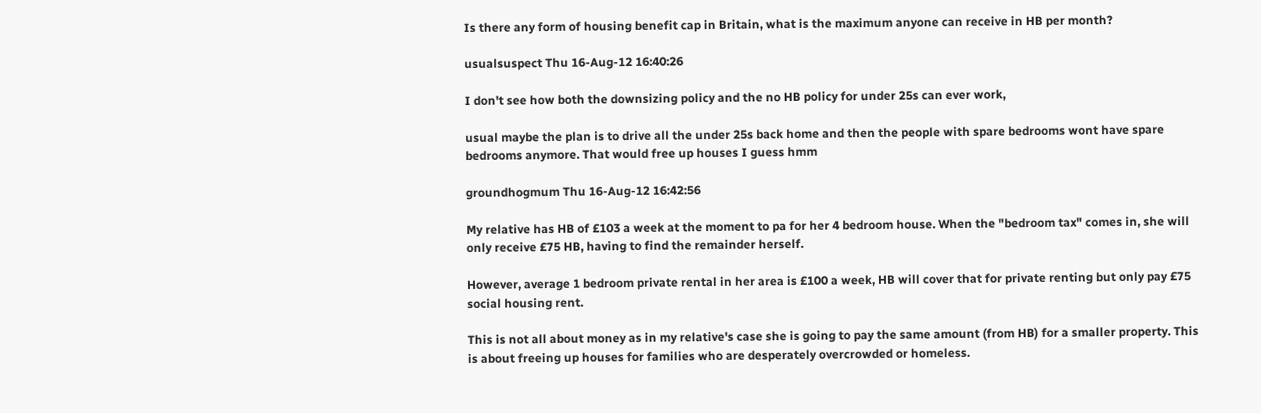Is there any form of housing benefit cap in Britain, what is the maximum anyone can receive in HB per month?

usualsuspect Thu 16-Aug-12 16:40:26

I don't see how both the downsizing policy and the no HB policy for under 25s can ever work,

usual maybe the plan is to drive all the under 25s back home and then the people with spare bedrooms wont have spare bedrooms anymore. That would free up houses I guess hmm

groundhogmum Thu 16-Aug-12 16:42:56

My relative has HB of £103 a week at the moment to pa for her 4 bedroom house. When the "bedroom tax" comes in, she will only receive £75 HB, having to find the remainder herself.

However, average 1 bedroom private rental in her area is £100 a week, HB will cover that for private renting but only pay £75 social housing rent.

This is not all about money as in my relative's case she is going to pay the same amount (from HB) for a smaller property. This is about freeing up houses for families who are desperately overcrowded or homeless.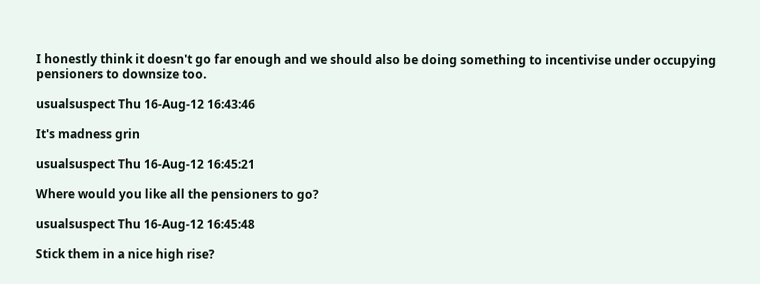I honestly think it doesn't go far enough and we should also be doing something to incentivise under occupying pensioners to downsize too.

usualsuspect Thu 16-Aug-12 16:43:46

It's madness grin

usualsuspect Thu 16-Aug-12 16:45:21

Where would you like all the pensioners to go?

usualsuspect Thu 16-Aug-12 16:45:48

Stick them in a nice high rise?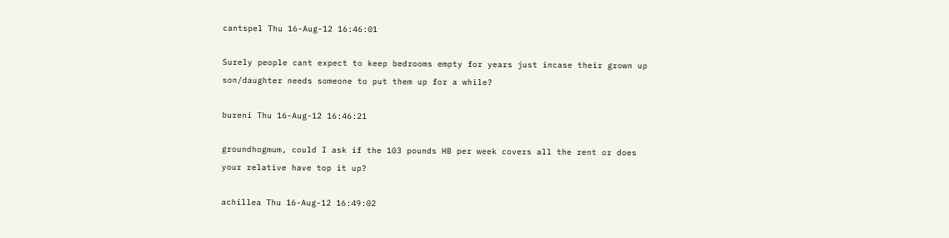cantspel Thu 16-Aug-12 16:46:01

Surely people cant expect to keep bedrooms empty for years just incase their grown up son/daughter needs someone to put them up for a while?

bureni Thu 16-Aug-12 16:46:21

groundhogmum, could I ask if the 103 pounds HB per week covers all the rent or does your relative have top it up?

achillea Thu 16-Aug-12 16:49:02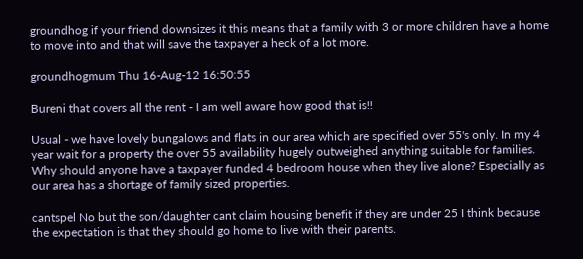groundhog if your friend downsizes it this means that a family with 3 or more children have a home to move into and that will save the taxpayer a heck of a lot more.

groundhogmum Thu 16-Aug-12 16:50:55

Bureni that covers all the rent - I am well aware how good that is!!

Usual - we have lovely bungalows and flats in our area which are specified over 55's only. In my 4 year wait for a property the over 55 availability hugely outweighed anything suitable for families. Why should anyone have a taxpayer funded 4 bedroom house when they live alone? Especially as our area has a shortage of family sized properties.

cantspel No but the son/daughter cant claim housing benefit if they are under 25 I think because the expectation is that they should go home to live with their parents.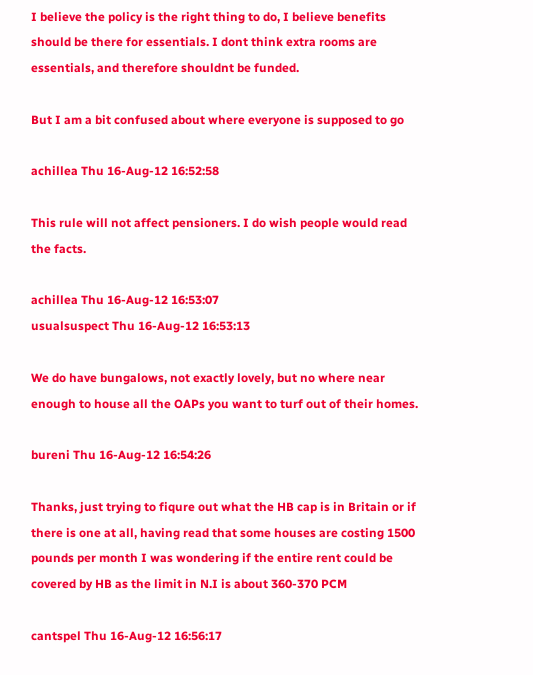I believe the policy is the right thing to do, I believe benefits should be there for essentials. I dont think extra rooms are essentials, and therefore shouldnt be funded.

But I am a bit confused about where everyone is supposed to go

achillea Thu 16-Aug-12 16:52:58

This rule will not affect pensioners. I do wish people would read the facts.

achillea Thu 16-Aug-12 16:53:07
usualsuspect Thu 16-Aug-12 16:53:13

We do have bungalows, not exactly lovely, but no where near enough to house all the OAPs you want to turf out of their homes.

bureni Thu 16-Aug-12 16:54:26

Thanks, just trying to fiqure out what the HB cap is in Britain or if there is one at all, having read that some houses are costing 1500 pounds per month I was wondering if the entire rent could be covered by HB as the limit in N.I is about 360-370 PCM

cantspel Thu 16-Aug-12 16:56:17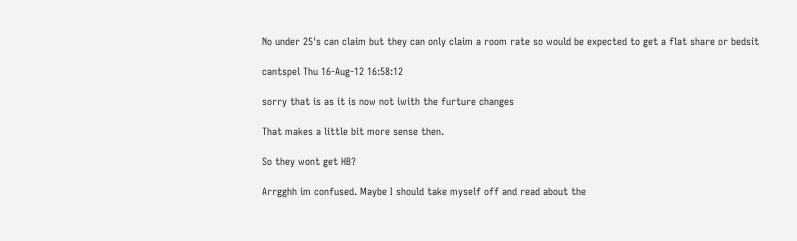No under 25's can claim but they can only claim a room rate so would be expected to get a flat share or bedsit

cantspel Thu 16-Aug-12 16:58:12

sorry that is as it is now not iwith the furture changes

That makes a little bit more sense then.

So they wont get HB?

Arrgghh im confused. Maybe I should take myself off and read about the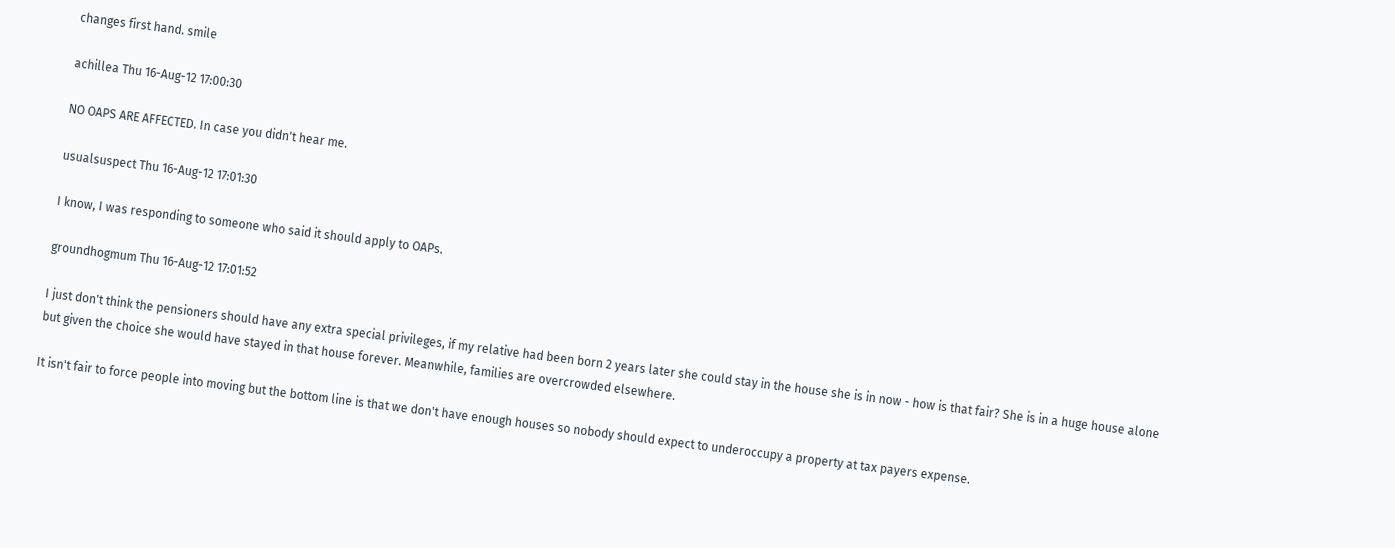changes first hand. smile

achillea Thu 16-Aug-12 17:00:30

NO OAPS ARE AFFECTED. In case you didn't hear me.

usualsuspect Thu 16-Aug-12 17:01:30

I know, I was responding to someone who said it should apply to OAPs.

groundhogmum Thu 16-Aug-12 17:01:52

I just don't think the pensioners should have any extra special privileges, if my relative had been born 2 years later she could stay in the house she is in now - how is that fair? She is in a huge house alone but given the choice she would have stayed in that house forever. Meanwhile, families are overcrowded elsewhere.

It isn't fair to force people into moving but the bottom line is that we don't have enough houses so nobody should expect to underoccupy a property at tax payers expense.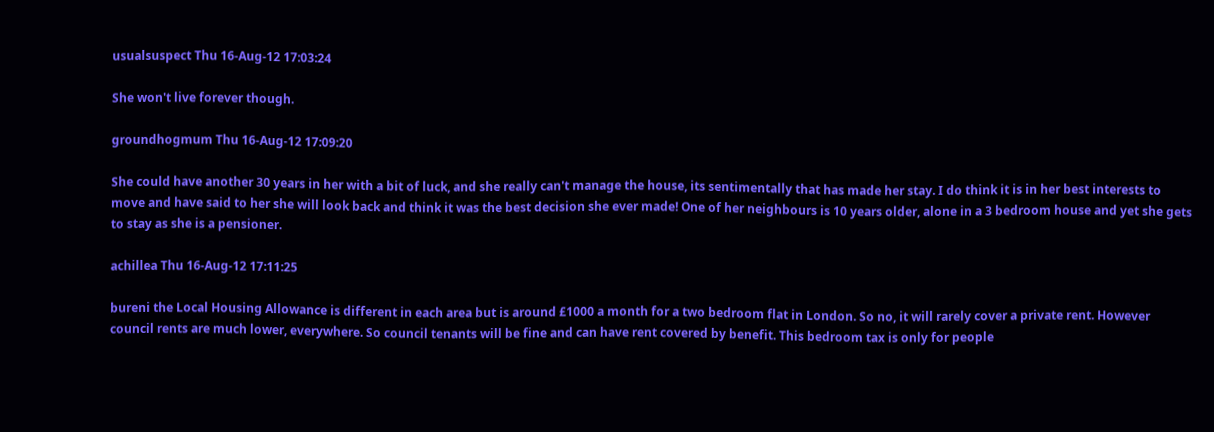usualsuspect Thu 16-Aug-12 17:03:24

She won't live forever though.

groundhogmum Thu 16-Aug-12 17:09:20

She could have another 30 years in her with a bit of luck, and she really can't manage the house, its sentimentally that has made her stay. I do think it is in her best interests to move and have said to her she will look back and think it was the best decision she ever made! One of her neighbours is 10 years older, alone in a 3 bedroom house and yet she gets to stay as she is a pensioner.

achillea Thu 16-Aug-12 17:11:25

bureni the Local Housing Allowance is different in each area but is around £1000 a month for a two bedroom flat in London. So no, it will rarely cover a private rent. However council rents are much lower, everywhere. So council tenants will be fine and can have rent covered by benefit. This bedroom tax is only for people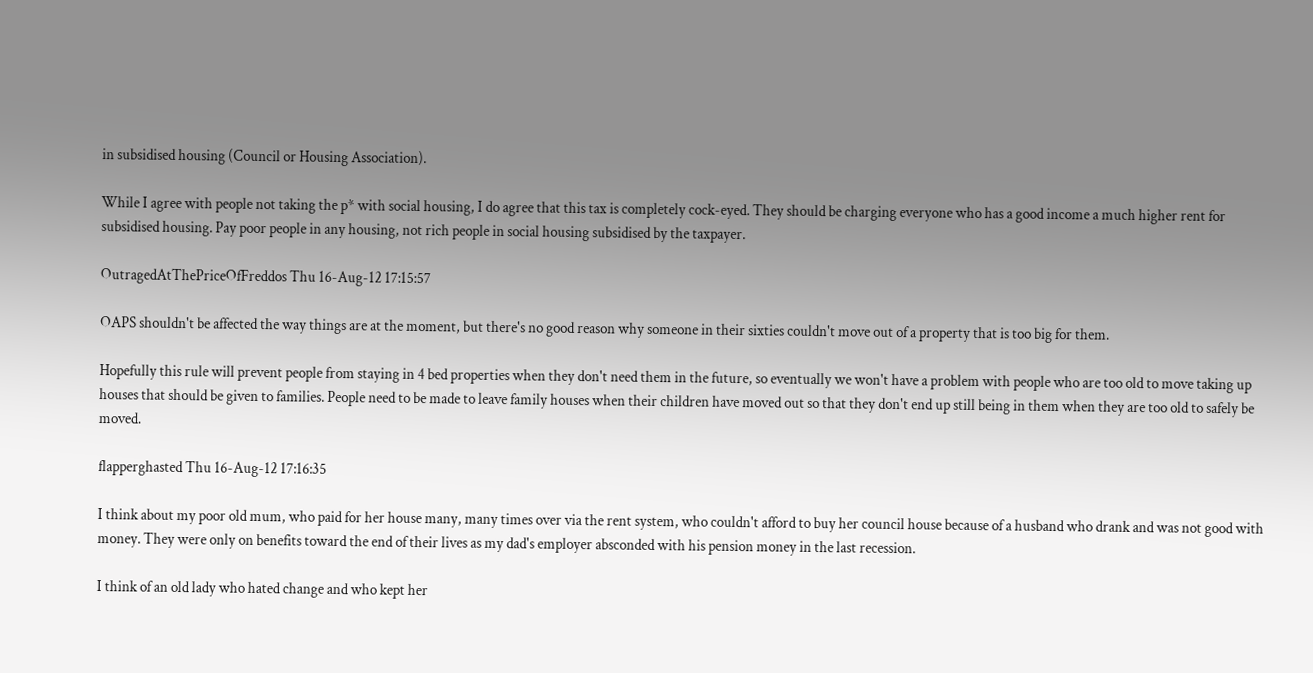in subsidised housing (Council or Housing Association).

While I agree with people not taking the p* with social housing, I do agree that this tax is completely cock-eyed. They should be charging everyone who has a good income a much higher rent for subsidised housing. Pay poor people in any housing, not rich people in social housing subsidised by the taxpayer.

OutragedAtThePriceOfFreddos Thu 16-Aug-12 17:15:57

OAPS shouldn't be affected the way things are at the moment, but there's no good reason why someone in their sixties couldn't move out of a property that is too big for them.

Hopefully this rule will prevent people from staying in 4 bed properties when they don't need them in the future, so eventually we won't have a problem with people who are too old to move taking up houses that should be given to families. People need to be made to leave family houses when their children have moved out so that they don't end up still being in them when they are too old to safely be moved.

flapperghasted Thu 16-Aug-12 17:16:35

I think about my poor old mum, who paid for her house many, many times over via the rent system, who couldn't afford to buy her council house because of a husband who drank and was not good with money. They were only on benefits toward the end of their lives as my dad's employer absconded with his pension money in the last recession.

I think of an old lady who hated change and who kept her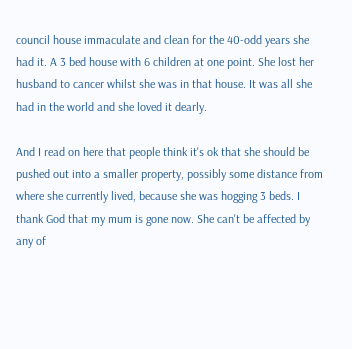council house immaculate and clean for the 40-odd years she had it. A 3 bed house with 6 children at one point. She lost her husband to cancer whilst she was in that house. It was all she had in the world and she loved it dearly.

And I read on here that people think it's ok that she should be pushed out into a smaller property, possibly some distance from where she currently lived, because she was hogging 3 beds. I thank God that my mum is gone now. She can't be affected by any of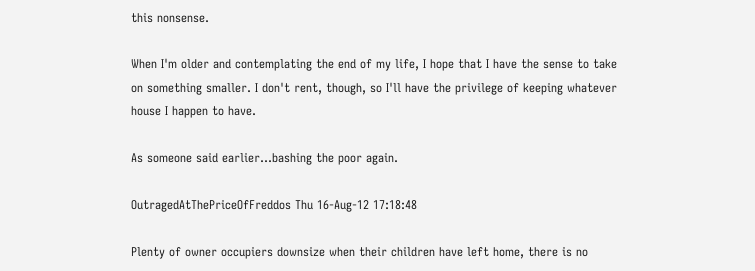this nonsense.

When I'm older and contemplating the end of my life, I hope that I have the sense to take on something smaller. I don't rent, though, so I'll have the privilege of keeping whatever house I happen to have.

As someone said earlier...bashing the poor again.

OutragedAtThePriceOfFreddos Thu 16-Aug-12 17:18:48

Plenty of owner occupiers downsize when their children have left home, there is no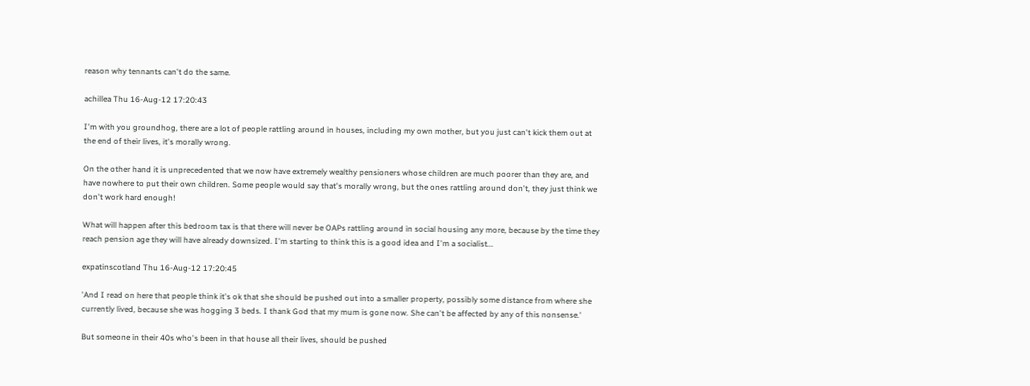reason why tennants can't do the same.

achillea Thu 16-Aug-12 17:20:43

I'm with you groundhog, there are a lot of people rattling around in houses, including my own mother, but you just can't kick them out at the end of their lives, it's morally wrong.

On the other hand it is unprecedented that we now have extremely wealthy pensioners whose children are much poorer than they are, and have nowhere to put their own children. Some people would say that's morally wrong, but the ones rattling around don't, they just think we don't work hard enough!

What will happen after this bedroom tax is that there will never be OAPs rattling around in social housing any more, because by the time they reach pension age they will have already downsized. I'm starting to think this is a good idea and I'm a socialist...

expatinscotland Thu 16-Aug-12 17:20:45

'And I read on here that people think it's ok that she should be pushed out into a smaller property, possibly some distance from where she currently lived, because she was hogging 3 beds. I thank God that my mum is gone now. She can't be affected by any of this nonsense.'

But someone in their 40s who's been in that house all their lives, should be pushed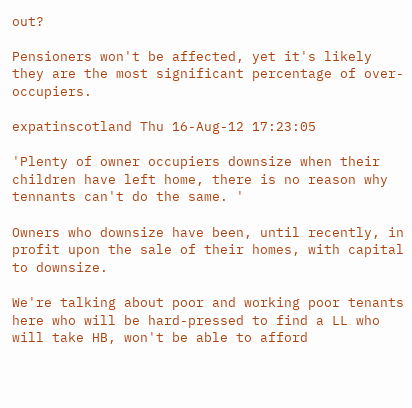out?

Pensioners won't be affected, yet it's likely they are the most significant percentage of over-occupiers.

expatinscotland Thu 16-Aug-12 17:23:05

'Plenty of owner occupiers downsize when their children have left home, there is no reason why tennants can't do the same. '

Owners who downsize have been, until recently, in profit upon the sale of their homes, with capital to downsize.

We're talking about poor and working poor tenants here who will be hard-pressed to find a LL who will take HB, won't be able to afford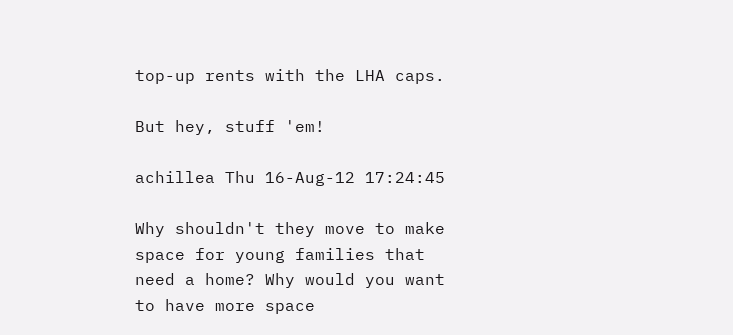top-up rents with the LHA caps.

But hey, stuff 'em!

achillea Thu 16-Aug-12 17:24:45

Why shouldn't they move to make space for young families that need a home? Why would you want to have more space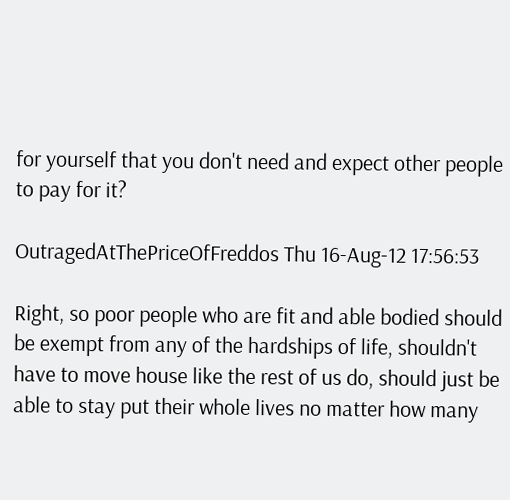for yourself that you don't need and expect other people to pay for it?

OutragedAtThePriceOfFreddos Thu 16-Aug-12 17:56:53

Right, so poor people who are fit and able bodied should be exempt from any of the hardships of life, shouldn't have to move house like the rest of us do, should just be able to stay put their whole lives no matter how many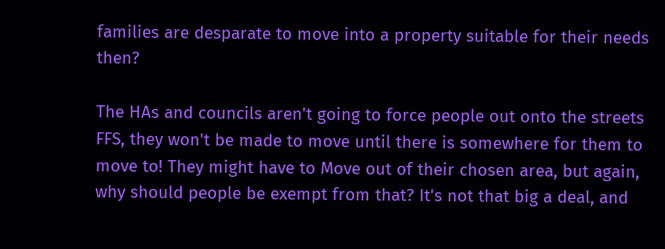families are desparate to move into a property suitable for their needs then?

The HAs and councils aren't going to force people out onto the streets FFS, they won't be made to move until there is somewhere for them to move to! They might have to Move out of their chosen area, but again, why should people be exempt from that? It's not that big a deal, and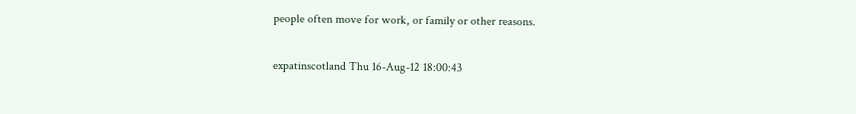people often move for work, or family or other reasons.

expatinscotland Thu 16-Aug-12 18:00:43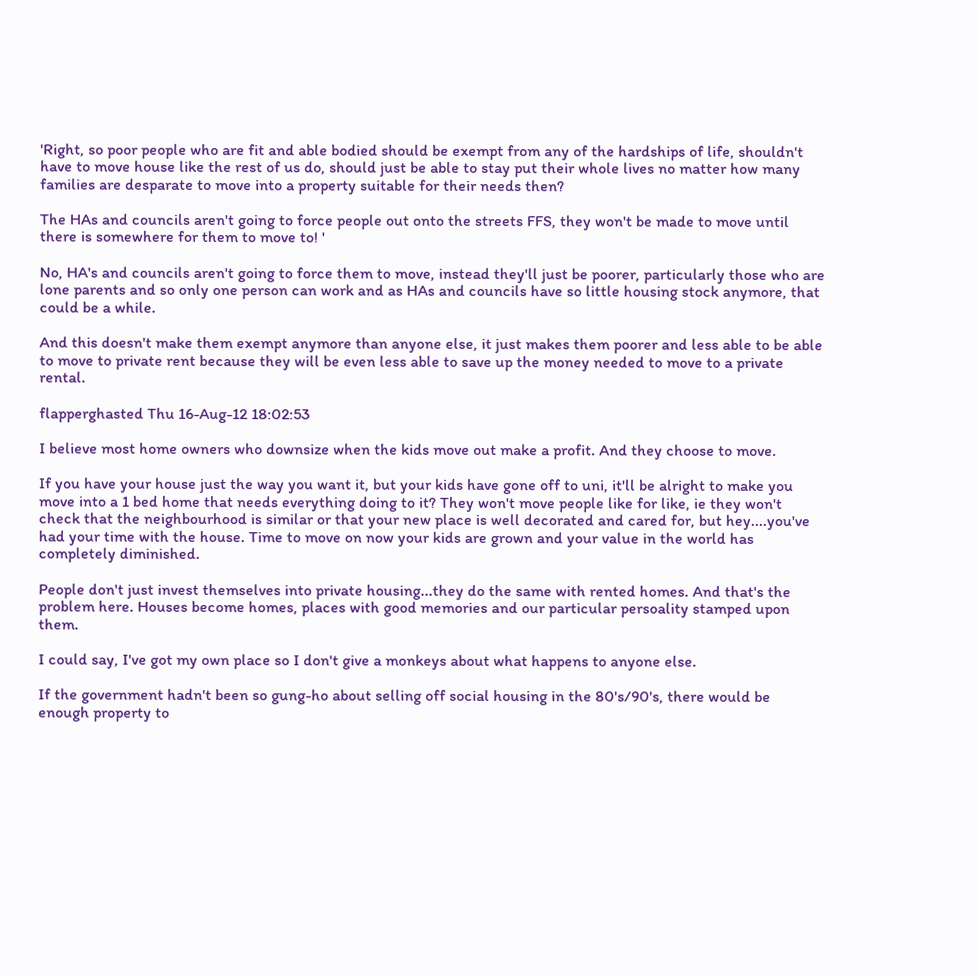'Right, so poor people who are fit and able bodied should be exempt from any of the hardships of life, shouldn't have to move house like the rest of us do, should just be able to stay put their whole lives no matter how many families are desparate to move into a property suitable for their needs then?

The HAs and councils aren't going to force people out onto the streets FFS, they won't be made to move until there is somewhere for them to move to! '

No, HA's and councils aren't going to force them to move, instead they'll just be poorer, particularly those who are lone parents and so only one person can work and as HAs and councils have so little housing stock anymore, that could be a while.

And this doesn't make them exempt anymore than anyone else, it just makes them poorer and less able to be able to move to private rent because they will be even less able to save up the money needed to move to a private rental.

flapperghasted Thu 16-Aug-12 18:02:53

I believe most home owners who downsize when the kids move out make a profit. And they choose to move.

If you have your house just the way you want it, but your kids have gone off to uni, it'll be alright to make you move into a 1 bed home that needs everything doing to it? They won't move people like for like, ie they won't check that the neighbourhood is similar or that your new place is well decorated and cared for, but hey....you've had your time with the house. Time to move on now your kids are grown and your value in the world has completely diminished.

People don't just invest themselves into private housing...they do the same with rented homes. And that's the problem here. Houses become homes, places with good memories and our particular persoality stamped upon them.

I could say, I've got my own place so I don't give a monkeys about what happens to anyone else.

If the government hadn't been so gung-ho about selling off social housing in the 80's/90's, there would be enough property to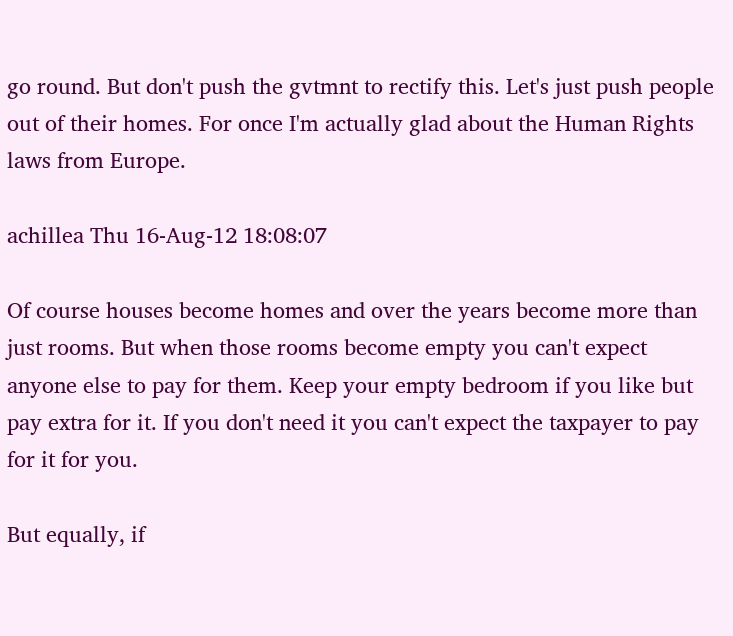go round. But don't push the gvtmnt to rectify this. Let's just push people out of their homes. For once I'm actually glad about the Human Rights laws from Europe.

achillea Thu 16-Aug-12 18:08:07

Of course houses become homes and over the years become more than just rooms. But when those rooms become empty you can't expect anyone else to pay for them. Keep your empty bedroom if you like but pay extra for it. If you don't need it you can't expect the taxpayer to pay for it for you.

But equally, if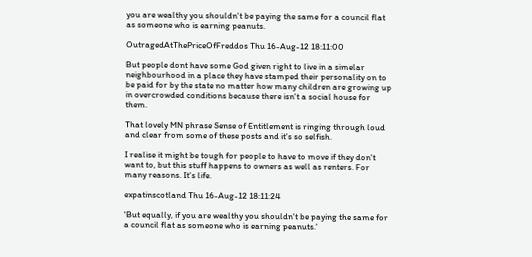you are wealthy you shouldn't be paying the same for a council flat as someone who is earning peanuts.

OutragedAtThePriceOfFreddos Thu 16-Aug-12 18:11:00

But people dont have some God given right to live in a simelar neighbourhood in a place they have stamped their personality on to be paid for by the state no matter how many children are growing up in overcrowded conditions because there isn't a social house for them.

That lovely MN phrase Sense of Entitlement is ringing through loud and clear from some of these posts and it's so selfish.

I realise it might be tough for people to have to move if they don't want to, but this stuff happens to owners as well as renters. For many reasons. It's life.

expatinscotland Thu 16-Aug-12 18:11:24

'But equally, if you are wealthy you shouldn't be paying the same for a council flat as someone who is earning peanuts.'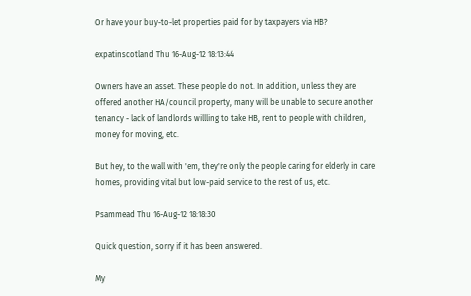Or have your buy-to-let properties paid for by taxpayers via HB?

expatinscotland Thu 16-Aug-12 18:13:44

Owners have an asset. These people do not. In addition, unless they are offered another HA/council property, many will be unable to secure another tenancy - lack of landlords willling to take HB, rent to people with children, money for moving, etc.

But hey, to the wall with 'em, they're only the people caring for elderly in care homes, providing vital but low-paid service to the rest of us, etc.

Psammead Thu 16-Aug-12 18:18:30

Quick question, sorry if it has been answered.

My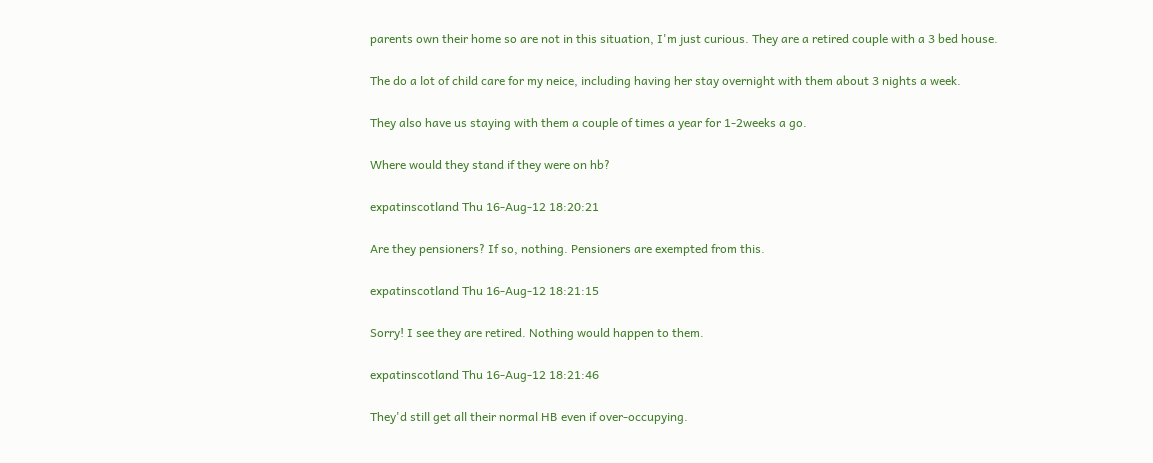parents own their home so are not in this situation, I'm just curious. They are a retired couple with a 3 bed house.

The do a lot of child care for my neice, including having her stay overnight with them about 3 nights a week.

They also have us staying with them a couple of times a year for 1-2weeks a go.

Where would they stand if they were on hb?

expatinscotland Thu 16-Aug-12 18:20:21

Are they pensioners? If so, nothing. Pensioners are exempted from this.

expatinscotland Thu 16-Aug-12 18:21:15

Sorry! I see they are retired. Nothing would happen to them.

expatinscotland Thu 16-Aug-12 18:21:46

They'd still get all their normal HB even if over-occupying.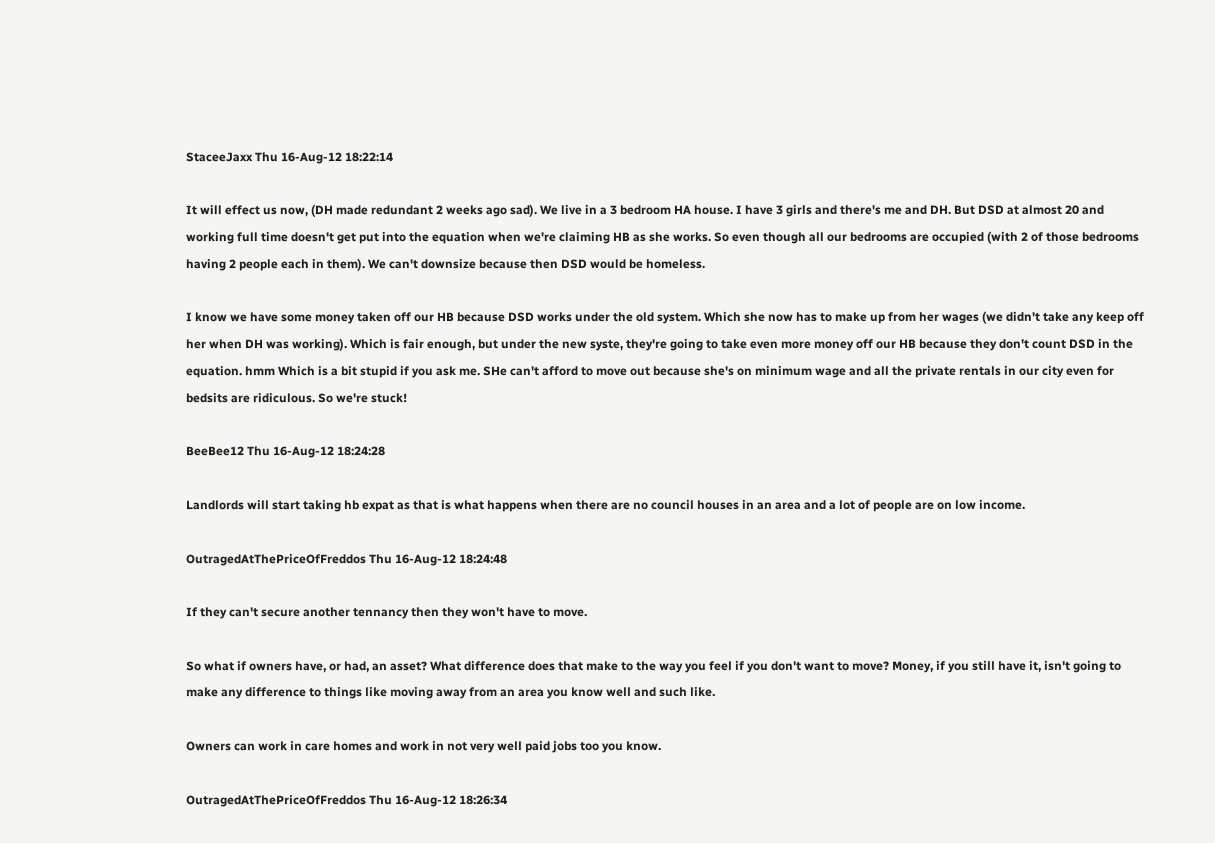StaceeJaxx Thu 16-Aug-12 18:22:14

It will effect us now, (DH made redundant 2 weeks ago sad). We live in a 3 bedroom HA house. I have 3 girls and there's me and DH. But DSD at almost 20 and working full time doesn't get put into the equation when we're claiming HB as she works. So even though all our bedrooms are occupied (with 2 of those bedrooms having 2 people each in them). We can't downsize because then DSD would be homeless.

I know we have some money taken off our HB because DSD works under the old system. Which she now has to make up from her wages (we didn't take any keep off her when DH was working). Which is fair enough, but under the new syste, they're going to take even more money off our HB because they don't count DSD in the equation. hmm Which is a bit stupid if you ask me. SHe can't afford to move out because she's on minimum wage and all the private rentals in our city even for bedsits are ridiculous. So we're stuck!

BeeBee12 Thu 16-Aug-12 18:24:28

Landlords will start taking hb expat as that is what happens when there are no council houses in an area and a lot of people are on low income.

OutragedAtThePriceOfFreddos Thu 16-Aug-12 18:24:48

If they can't secure another tennancy then they won't have to move.

So what if owners have, or had, an asset? What difference does that make to the way you feel if you don't want to move? Money, if you still have it, isn't going to make any difference to things like moving away from an area you know well and such like.

Owners can work in care homes and work in not very well paid jobs too you know.

OutragedAtThePriceOfFreddos Thu 16-Aug-12 18:26:34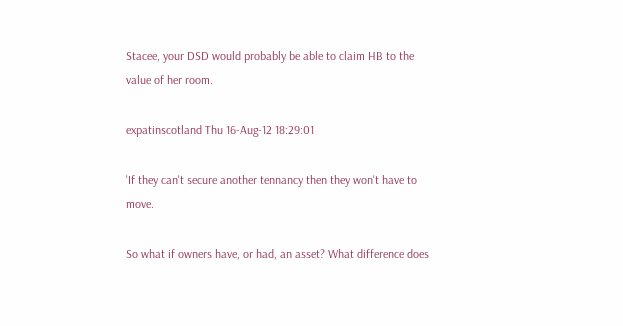Stacee, your DSD would probably be able to claim HB to the value of her room.

expatinscotland Thu 16-Aug-12 18:29:01

'If they can't secure another tennancy then they won't have to move.

So what if owners have, or had, an asset? What difference does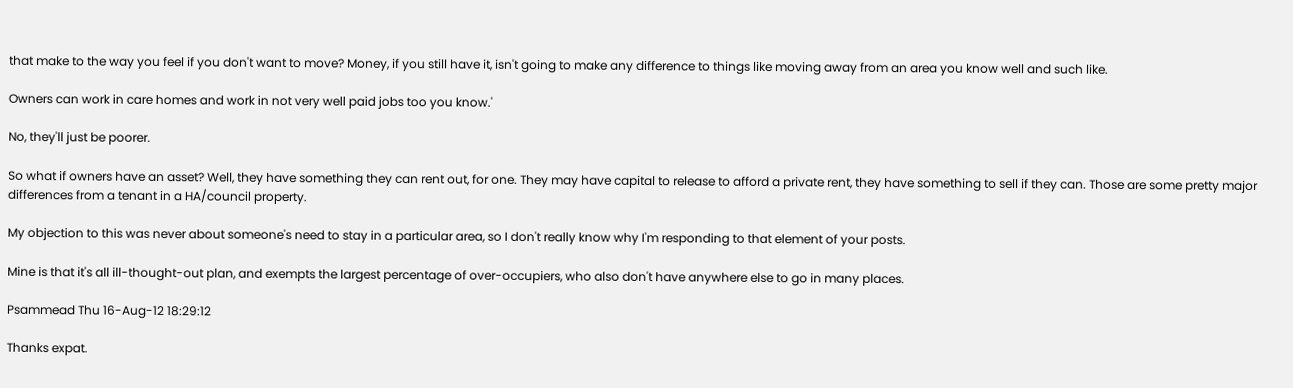that make to the way you feel if you don't want to move? Money, if you still have it, isn't going to make any difference to things like moving away from an area you know well and such like.

Owners can work in care homes and work in not very well paid jobs too you know.'

No, they'll just be poorer.

So what if owners have an asset? Well, they have something they can rent out, for one. They may have capital to release to afford a private rent, they have something to sell if they can. Those are some pretty major differences from a tenant in a HA/council property.

My objection to this was never about someone's need to stay in a particular area, so I don't really know why I'm responding to that element of your posts.

Mine is that it's all ill-thought-out plan, and exempts the largest percentage of over-occupiers, who also don't have anywhere else to go in many places.

Psammead Thu 16-Aug-12 18:29:12

Thanks expat.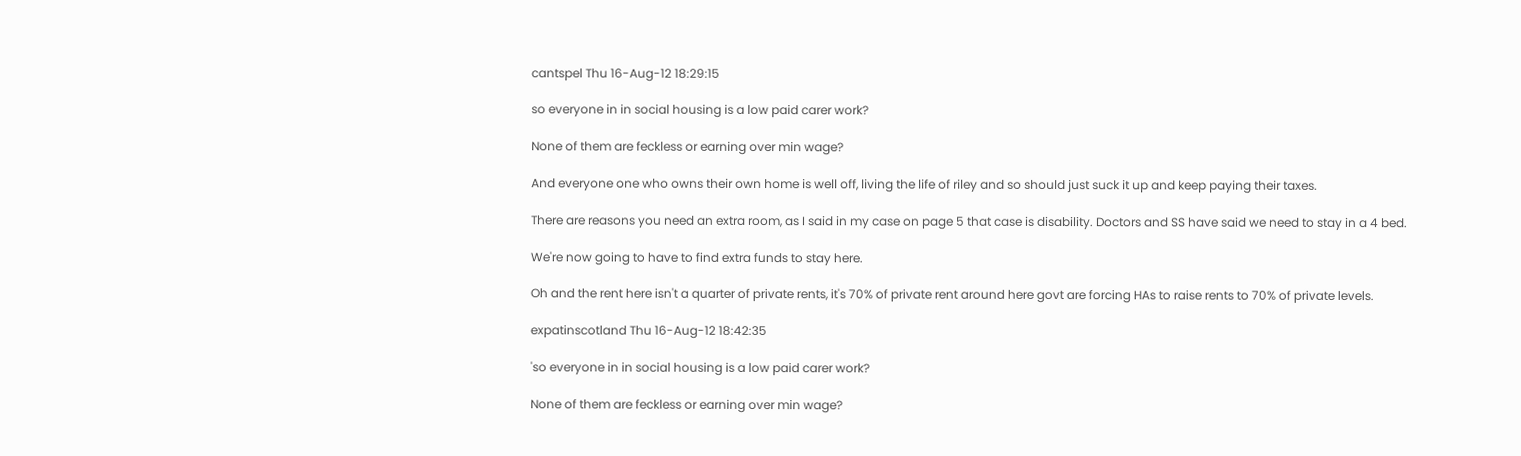cantspel Thu 16-Aug-12 18:29:15

so everyone in in social housing is a low paid carer work?

None of them are feckless or earning over min wage?

And everyone one who owns their own home is well off, living the life of riley and so should just suck it up and keep paying their taxes.

There are reasons you need an extra room, as I said in my case on page 5 that case is disability. Doctors and SS have said we need to stay in a 4 bed.

We're now going to have to find extra funds to stay here.

Oh and the rent here isn't a quarter of private rents, it's 70% of private rent around here govt are forcing HAs to raise rents to 70% of private levels.

expatinscotland Thu 16-Aug-12 18:42:35

'so everyone in in social housing is a low paid carer work?

None of them are feckless or earning over min wage?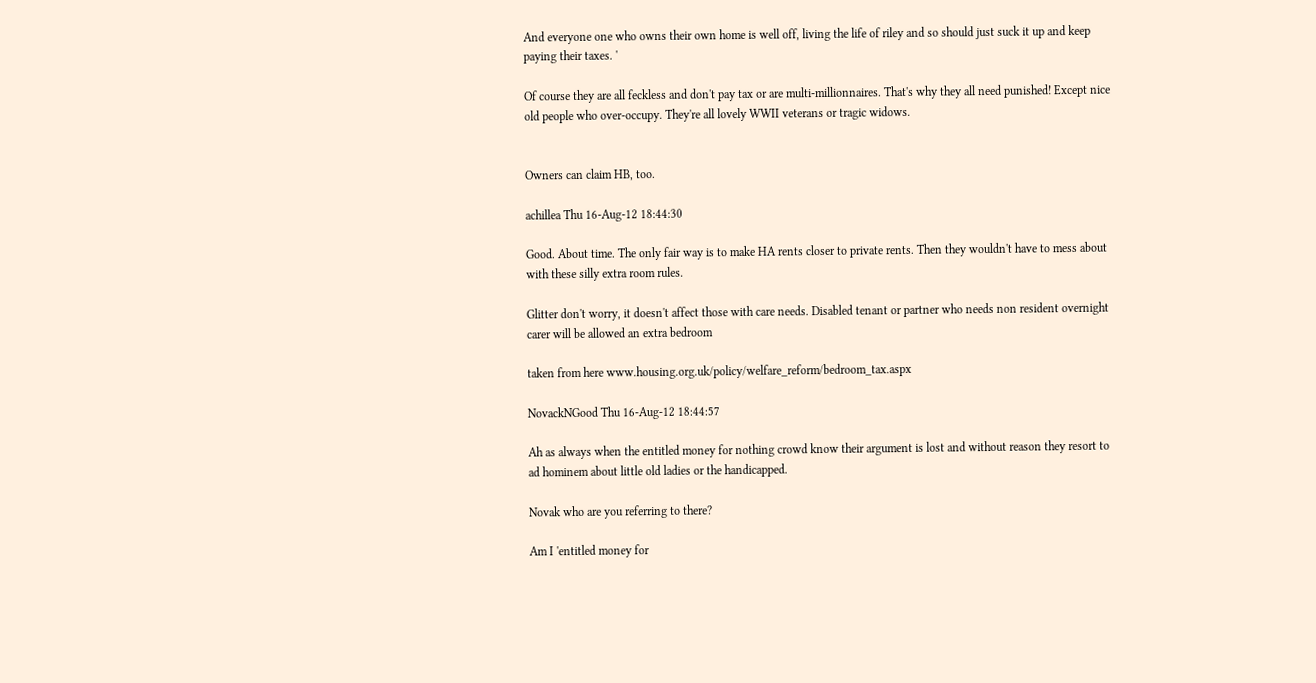And everyone one who owns their own home is well off, living the life of riley and so should just suck it up and keep paying their taxes. '

Of course they are all feckless and don't pay tax or are multi-millionnaires. That's why they all need punished! Except nice old people who over-occupy. They're all lovely WWII veterans or tragic widows.


Owners can claim HB, too.

achillea Thu 16-Aug-12 18:44:30

Good. About time. The only fair way is to make HA rents closer to private rents. Then they wouldn't have to mess about with these silly extra room rules.

Glitter don't worry, it doesn't affect those with care needs. Disabled tenant or partner who needs non resident overnight carer will be allowed an extra bedroom

taken from here www.housing.org.uk/policy/welfare_reform/bedroom_tax.aspx

NovackNGood Thu 16-Aug-12 18:44:57

Ah as always when the entitled money for nothing crowd know their argument is lost and without reason they resort to ad hominem about little old ladies or the handicapped.

Novak who are you referring to there?

Am I 'entitled money for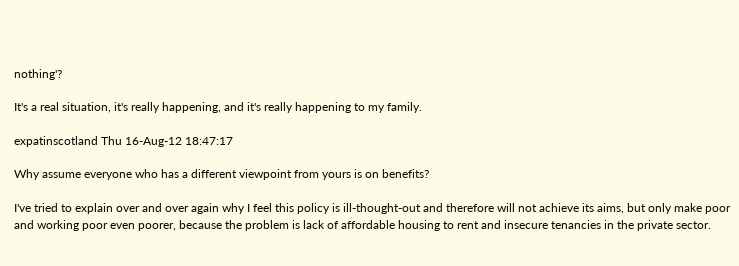nothing'?

It's a real situation, it's really happening, and it's really happening to my family.

expatinscotland Thu 16-Aug-12 18:47:17

Why assume everyone who has a different viewpoint from yours is on benefits?

I've tried to explain over and over again why I feel this policy is ill-thought-out and therefore will not achieve its aims, but only make poor and working poor even poorer, because the problem is lack of affordable housing to rent and insecure tenancies in the private sector.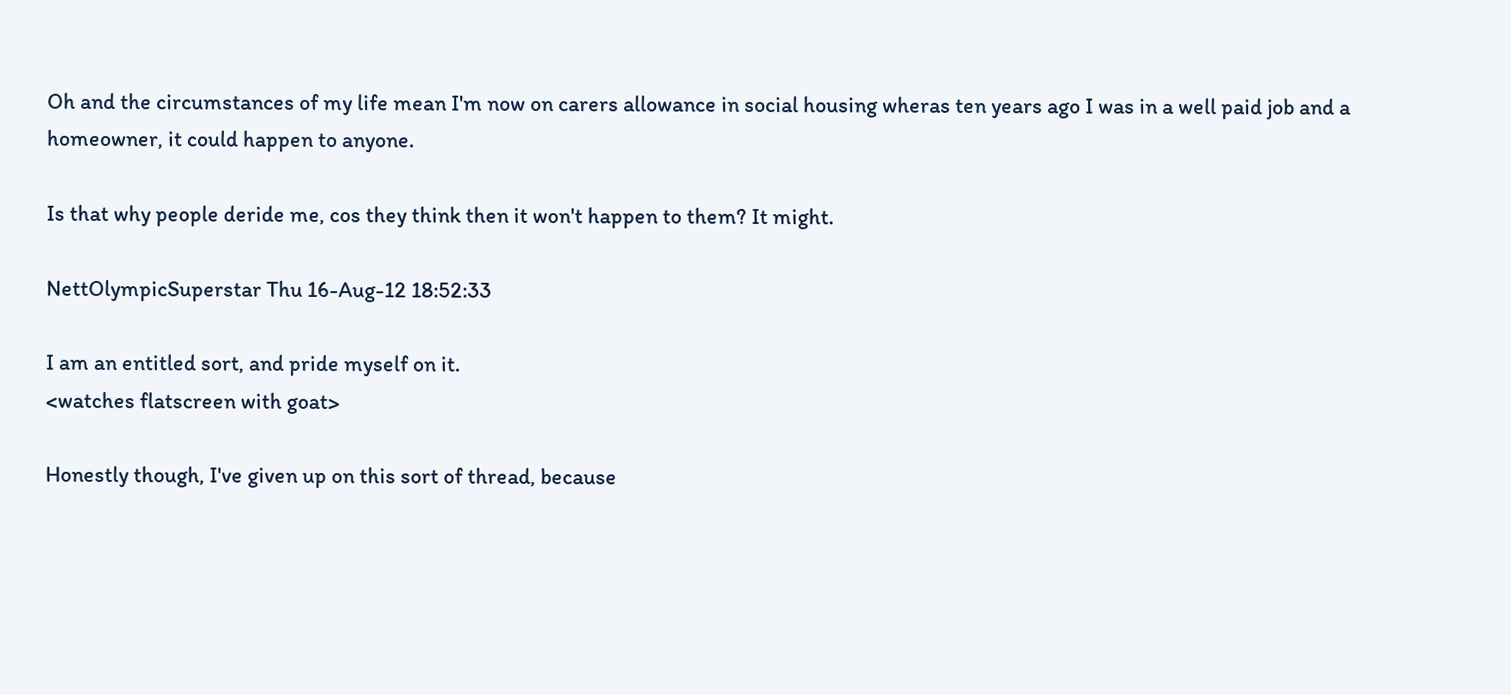Oh and the circumstances of my life mean I'm now on carers allowance in social housing wheras ten years ago I was in a well paid job and a homeowner, it could happen to anyone.

Is that why people deride me, cos they think then it won't happen to them? It might.

NettOlympicSuperstar Thu 16-Aug-12 18:52:33

I am an entitled sort, and pride myself on it.
<watches flatscreen with goat>

Honestly though, I've given up on this sort of thread, because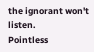the ignorant won't listen.
Pointless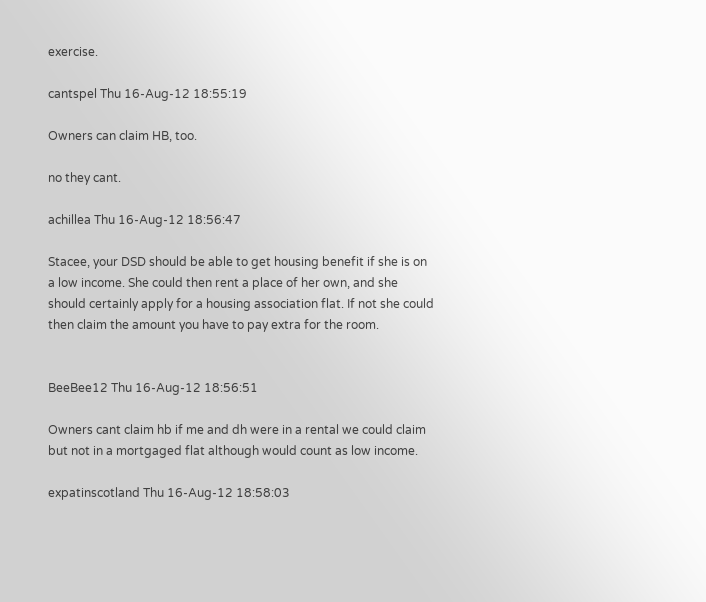exercise.

cantspel Thu 16-Aug-12 18:55:19

Owners can claim HB, too.

no they cant.

achillea Thu 16-Aug-12 18:56:47

Stacee, your DSD should be able to get housing benefit if she is on a low income. She could then rent a place of her own, and she should certainly apply for a housing association flat. If not she could then claim the amount you have to pay extra for the room.


BeeBee12 Thu 16-Aug-12 18:56:51

Owners cant claim hb if me and dh were in a rental we could claim but not in a mortgaged flat although would count as low income.

expatinscotland Thu 16-Aug-12 18:58:03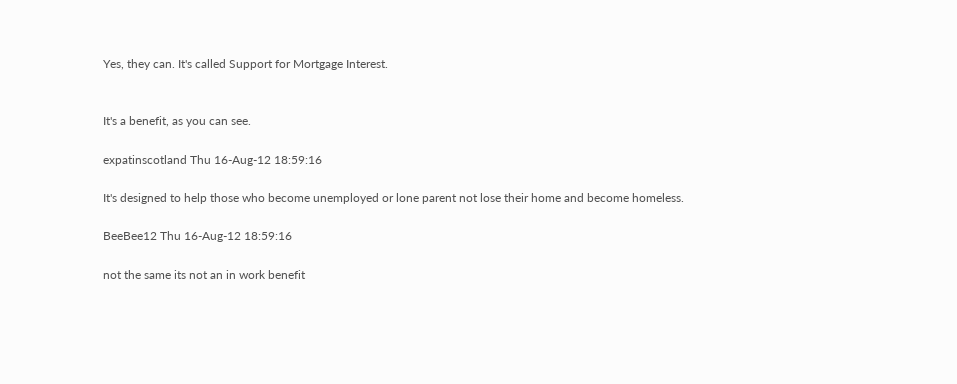Yes, they can. It's called Support for Mortgage Interest.


It's a benefit, as you can see.

expatinscotland Thu 16-Aug-12 18:59:16

It's designed to help those who become unemployed or lone parent not lose their home and become homeless.

BeeBee12 Thu 16-Aug-12 18:59:16

not the same its not an in work benefit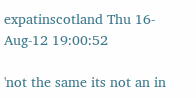expatinscotland Thu 16-Aug-12 19:00:52

'not the same its not an in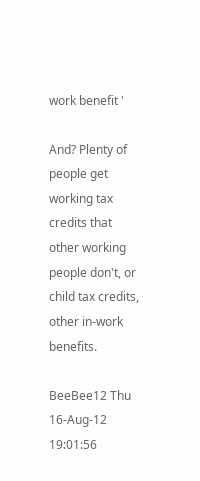work benefit '

And? Plenty of people get working tax credits that other working people don't, or child tax credits, other in-work benefits.

BeeBee12 Thu 16-Aug-12 19:01:56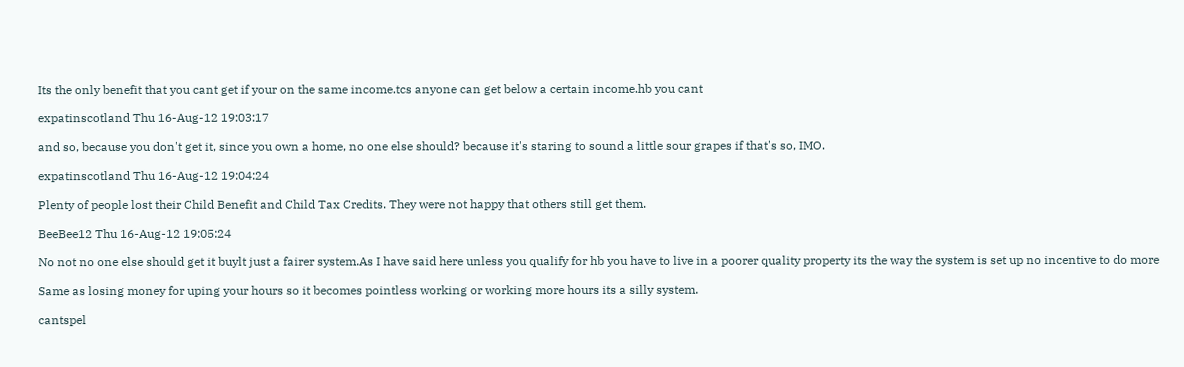Its the only benefit that you cant get if your on the same income.tcs anyone can get below a certain income.hb you cant

expatinscotland Thu 16-Aug-12 19:03:17

and so, because you don't get it, since you own a home, no one else should? because it's staring to sound a little sour grapes if that's so, IMO.

expatinscotland Thu 16-Aug-12 19:04:24

Plenty of people lost their Child Benefit and Child Tax Credits. They were not happy that others still get them.

BeeBee12 Thu 16-Aug-12 19:05:24

No not no one else should get it buylt just a fairer system.As I have said here unless you qualify for hb you have to live in a poorer quality property its the way the system is set up no incentive to do more

Same as losing money for uping your hours so it becomes pointless working or working more hours its a silly system.

cantspel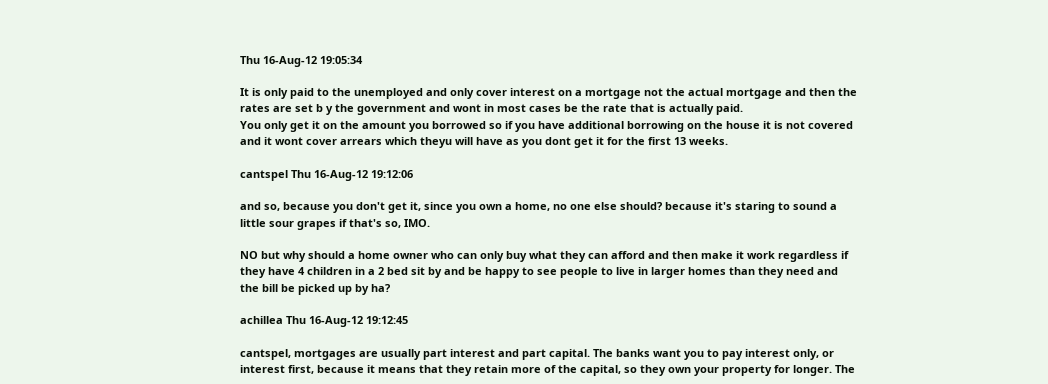Thu 16-Aug-12 19:05:34

It is only paid to the unemployed and only cover interest on a mortgage not the actual mortgage and then the rates are set b y the government and wont in most cases be the rate that is actually paid.
You only get it on the amount you borrowed so if you have additional borrowing on the house it is not covered and it wont cover arrears which theyu will have as you dont get it for the first 13 weeks.

cantspel Thu 16-Aug-12 19:12:06

and so, because you don't get it, since you own a home, no one else should? because it's staring to sound a little sour grapes if that's so, IMO.

NO but why should a home owner who can only buy what they can afford and then make it work regardless if they have 4 children in a 2 bed sit by and be happy to see people to live in larger homes than they need and the bill be picked up by ha?

achillea Thu 16-Aug-12 19:12:45

cantspel, mortgages are usually part interest and part capital. The banks want you to pay interest only, or interest first, because it means that they retain more of the capital, so they own your property for longer. The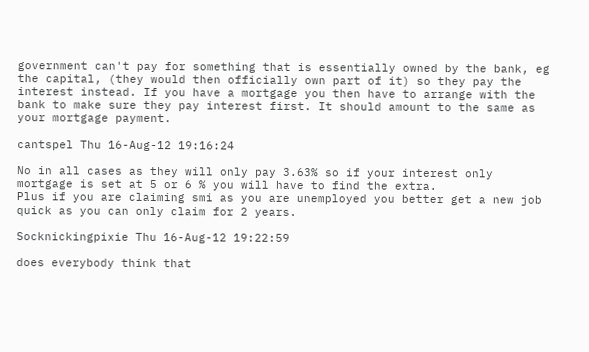government can't pay for something that is essentially owned by the bank, eg the capital, (they would then officially own part of it) so they pay the interest instead. If you have a mortgage you then have to arrange with the bank to make sure they pay interest first. It should amount to the same as your mortgage payment.

cantspel Thu 16-Aug-12 19:16:24

No in all cases as they will only pay 3.63% so if your interest only mortgage is set at 5 or 6 % you will have to find the extra.
Plus if you are claiming smi as you are unemployed you better get a new job quick as you can only claim for 2 years.

Socknickingpixie Thu 16-Aug-12 19:22:59

does everybody think that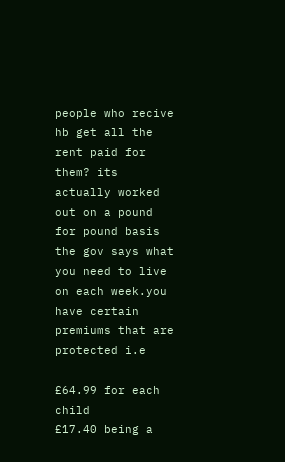people who recive hb get all the rent paid for them? its actually worked out on a pound for pound basis the gov says what you need to live on each week.you have certain premiums that are protected i.e

£64.99 for each child
£17.40 being a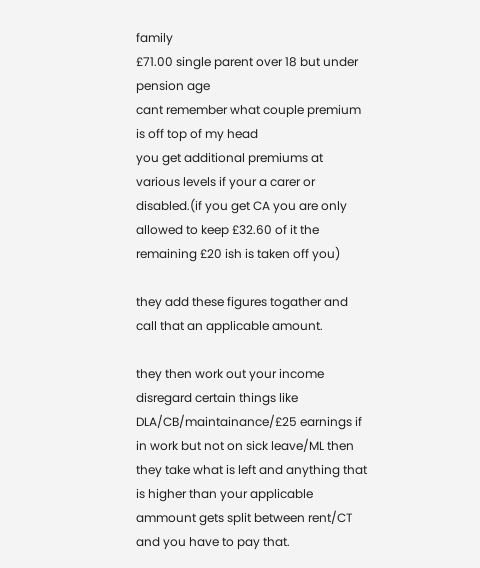family
£71.00 single parent over 18 but under pension age
cant remember what couple premium is off top of my head
you get additional premiums at various levels if your a carer or disabled.(if you get CA you are only allowed to keep £32.60 of it the remaining £20 ish is taken off you)

they add these figures togather and call that an applicable amount.

they then work out your income disregard certain things like DLA/CB/maintainance/£25 earnings if in work but not on sick leave/ML then they take what is left and anything that is higher than your applicable ammount gets split between rent/CT and you have to pay that.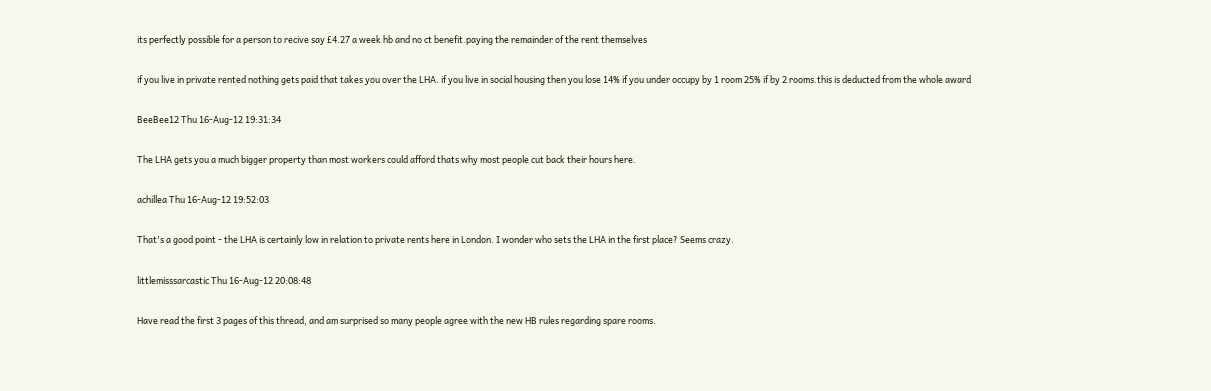its perfectly possible for a person to recive say £4.27 a week hb and no ct benefit.paying the remainder of the rent themselves

if you live in private rented nothing gets paid that takes you over the LHA. if you live in social housing then you lose 14% if you under occupy by 1 room 25% if by 2 rooms.this is deducted from the whole award

BeeBee12 Thu 16-Aug-12 19:31:34

The LHA gets you a much bigger property than most workers could afford thats why most people cut back their hours here.

achillea Thu 16-Aug-12 19:52:03

That's a good point - the LHA is certainly low in relation to private rents here in London. I wonder who sets the LHA in the first place? Seems crazy.

littlemisssarcastic Thu 16-Aug-12 20:08:48

Have read the first 3 pages of this thread, and am surprised so many people agree with the new HB rules regarding spare rooms.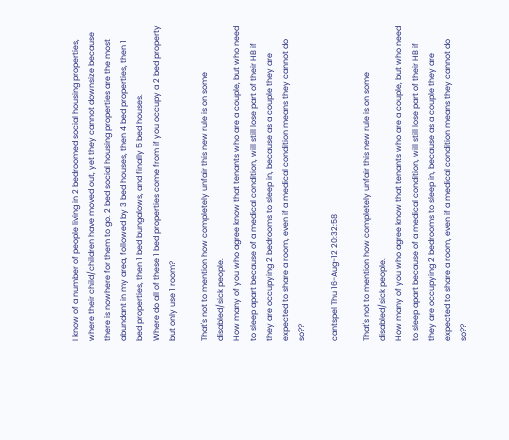I know of a number of people living in 2 bedroomed social housing properties, where their child/children have moved out, yet they cannot downsize because there is nowhere for them to go. 2 bed social housing properties are the most abundant in my area, followed by 3 bed houses, then 4 bed properties, then 1 bed properties, then 1 bed bungalows, and finally 5 bed houses.
Where do all of these 1 bed properties come from if you occupy a 2 bed property but only use 1 room?

That's not to mention how completely unfair this new rule is on some disabled/sick people.
How many of you who agree know that tenants who are a couple, but who need to sleep apart because of a medical condition, will still lose part of their HB if they are occupying 2 bedrooms to sleep in, because as a couple they are expected to share a room, even if a medical condition means they cannot do so??

cantspel Thu 16-Aug-12 20:32:58

That's not to mention how completely unfair this new rule is on some disabled/sick people.
How many of you who agree know that tenants who are a couple, but who need to sleep apart because of a medical condition, will still lose part of their HB if they are occupying 2 bedrooms to sleep in, because as a couple they are expected to share a room, even if a medical condition means they cannot do so??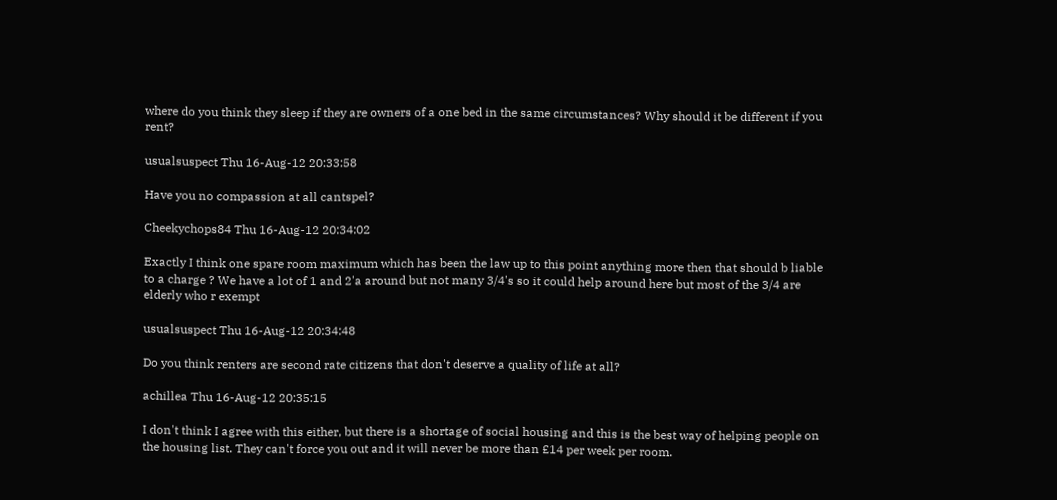where do you think they sleep if they are owners of a one bed in the same circumstances? Why should it be different if you rent?

usualsuspect Thu 16-Aug-12 20:33:58

Have you no compassion at all cantspel?

Cheekychops84 Thu 16-Aug-12 20:34:02

Exactly I think one spare room maximum which has been the law up to this point anything more then that should b liable to a charge ? We have a lot of 1 and 2'a around but not many 3/4's so it could help around here but most of the 3/4 are elderly who r exempt

usualsuspect Thu 16-Aug-12 20:34:48

Do you think renters are second rate citizens that don't deserve a quality of life at all?

achillea Thu 16-Aug-12 20:35:15

I don't think I agree with this either, but there is a shortage of social housing and this is the best way of helping people on the housing list. They can't force you out and it will never be more than £14 per week per room.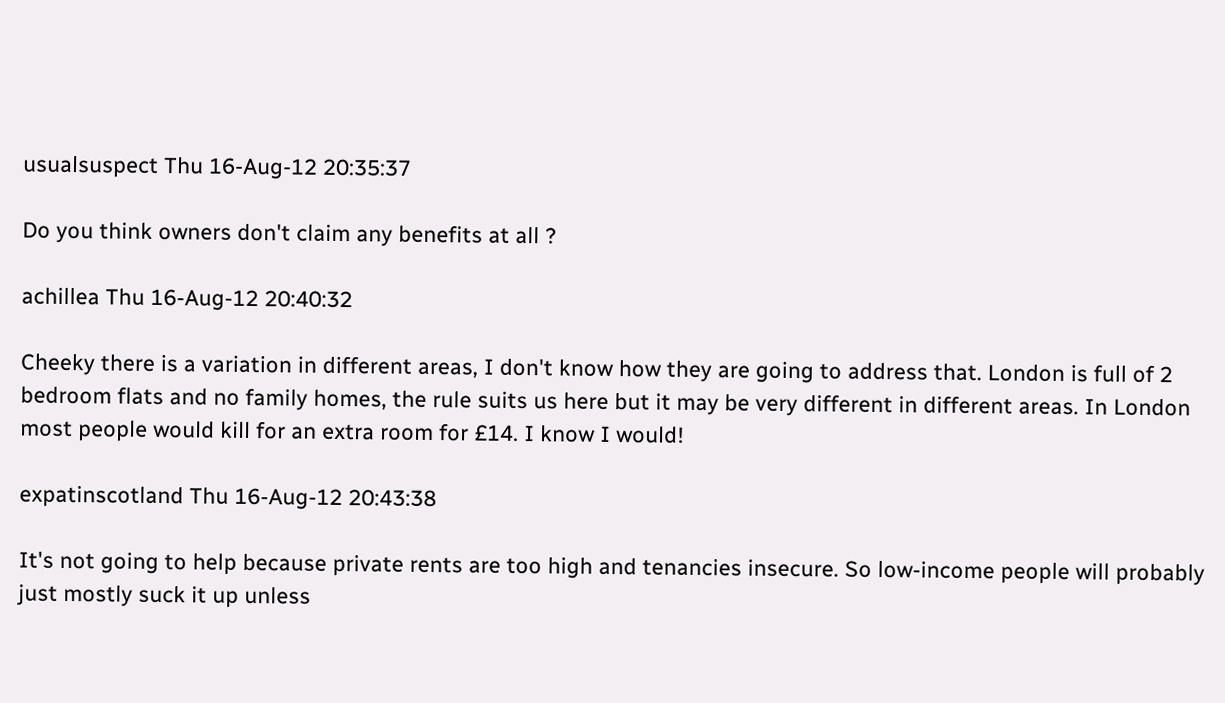usualsuspect Thu 16-Aug-12 20:35:37

Do you think owners don't claim any benefits at all ?

achillea Thu 16-Aug-12 20:40:32

Cheeky there is a variation in different areas, I don't know how they are going to address that. London is full of 2 bedroom flats and no family homes, the rule suits us here but it may be very different in different areas. In London most people would kill for an extra room for £14. I know I would!

expatinscotland Thu 16-Aug-12 20:43:38

It's not going to help because private rents are too high and tenancies insecure. So low-income people will probably just mostly suck it up unless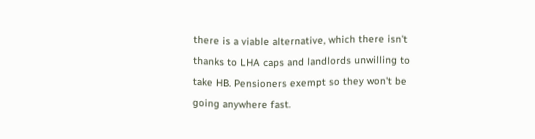there is a viable alternative, which there isn't thanks to LHA caps and landlords unwilling to take HB. Pensioners exempt so they won't be going anywhere fast.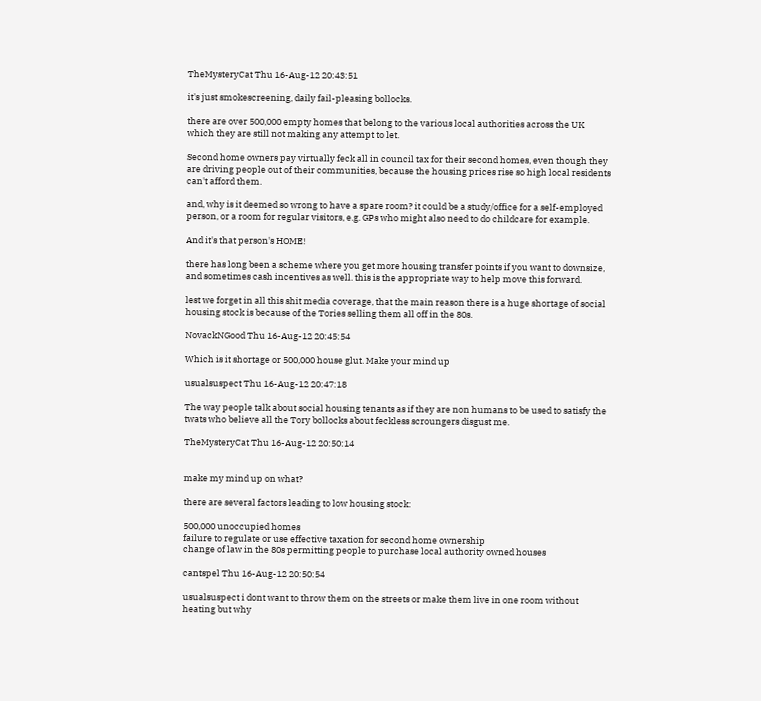TheMysteryCat Thu 16-Aug-12 20:43:51

it's just smokescreening, daily fail-pleasing bollocks.

there are over 500,000 empty homes that belong to the various local authorities across the UK which they are still not making any attempt to let.

Second home owners pay virtually feck all in council tax for their second homes, even though they are driving people out of their communities, because the housing prices rise so high local residents can't afford them.

and, why is it deemed so wrong to have a spare room? it could be a study/office for a self-employed person, or a room for regular visitors, e.g. GPs who might also need to do childcare for example.

And it's that person's HOME!

there has long been a scheme where you get more housing transfer points if you want to downsize, and sometimes cash incentives as well. this is the appropriate way to help move this forward.

lest we forget in all this shit media coverage, that the main reason there is a huge shortage of social housing stock is because of the Tories selling them all off in the 80s.

NovackNGood Thu 16-Aug-12 20:45:54

Which is it shortage or 500,000 house glut. Make your mind up

usualsuspect Thu 16-Aug-12 20:47:18

The way people talk about social housing tenants as if they are non humans to be used to satisfy the twats who believe all the Tory bollocks about feckless scroungers disgust me.

TheMysteryCat Thu 16-Aug-12 20:50:14


make my mind up on what?

there are several factors leading to low housing stock:

500,000 unoccupied homes
failure to regulate or use effective taxation for second home ownership
change of law in the 80s permitting people to purchase local authority owned houses

cantspel Thu 16-Aug-12 20:50:54

usualsuspect i dont want to throw them on the streets or make them live in one room without heating but why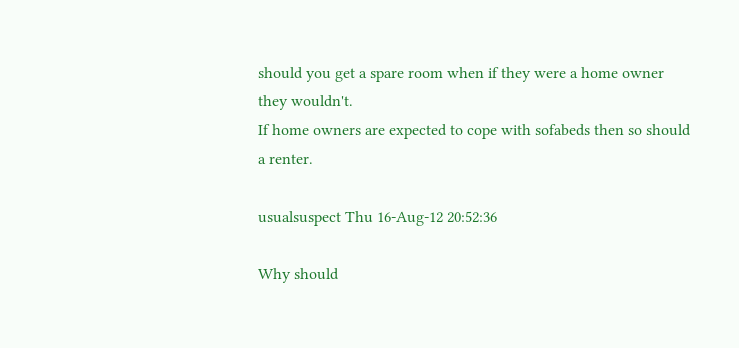should you get a spare room when if they were a home owner they wouldn't.
If home owners are expected to cope with sofabeds then so should a renter.

usualsuspect Thu 16-Aug-12 20:52:36

Why should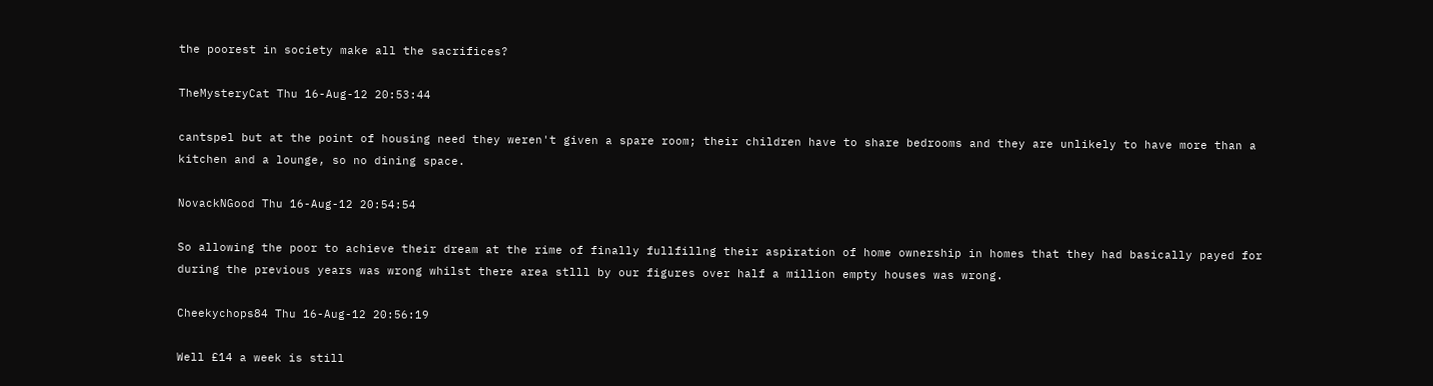the poorest in society make all the sacrifices?

TheMysteryCat Thu 16-Aug-12 20:53:44

cantspel but at the point of housing need they weren't given a spare room; their children have to share bedrooms and they are unlikely to have more than a kitchen and a lounge, so no dining space.

NovackNGood Thu 16-Aug-12 20:54:54

So allowing the poor to achieve their dream at the rime of finally fullfillng their aspiration of home ownership in homes that they had basically payed for during the previous years was wrong whilst there area stlll by our figures over half a million empty houses was wrong.

Cheekychops84 Thu 16-Aug-12 20:56:19

Well £14 a week is still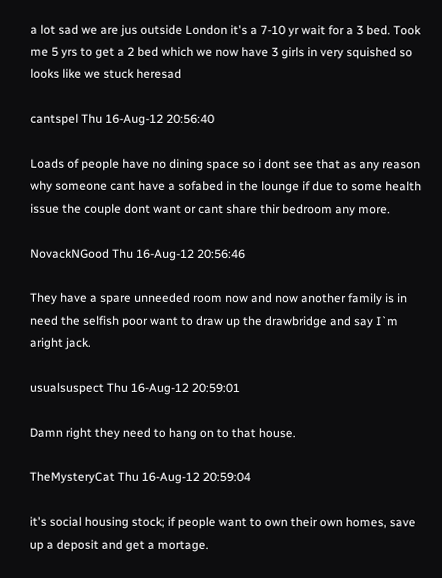a lot sad we are jus outside London it's a 7-10 yr wait for a 3 bed. Took me 5 yrs to get a 2 bed which we now have 3 girls in very squished so looks like we stuck heresad

cantspel Thu 16-Aug-12 20:56:40

Loads of people have no dining space so i dont see that as any reason why someone cant have a sofabed in the lounge if due to some health issue the couple dont want or cant share thir bedroom any more.

NovackNGood Thu 16-Aug-12 20:56:46

They have a spare unneeded room now and now another family is in need the selfish poor want to draw up the drawbridge and say I`m aright jack.

usualsuspect Thu 16-Aug-12 20:59:01

Damn right they need to hang on to that house.

TheMysteryCat Thu 16-Aug-12 20:59:04

it's social housing stock; if people want to own their own homes, save up a deposit and get a mortage.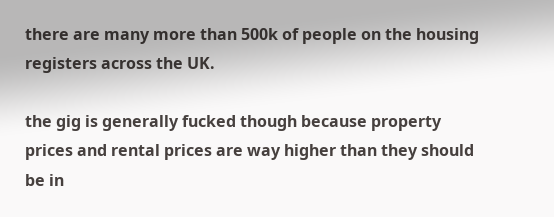there are many more than 500k of people on the housing registers across the UK.

the gig is generally fucked though because property prices and rental prices are way higher than they should be in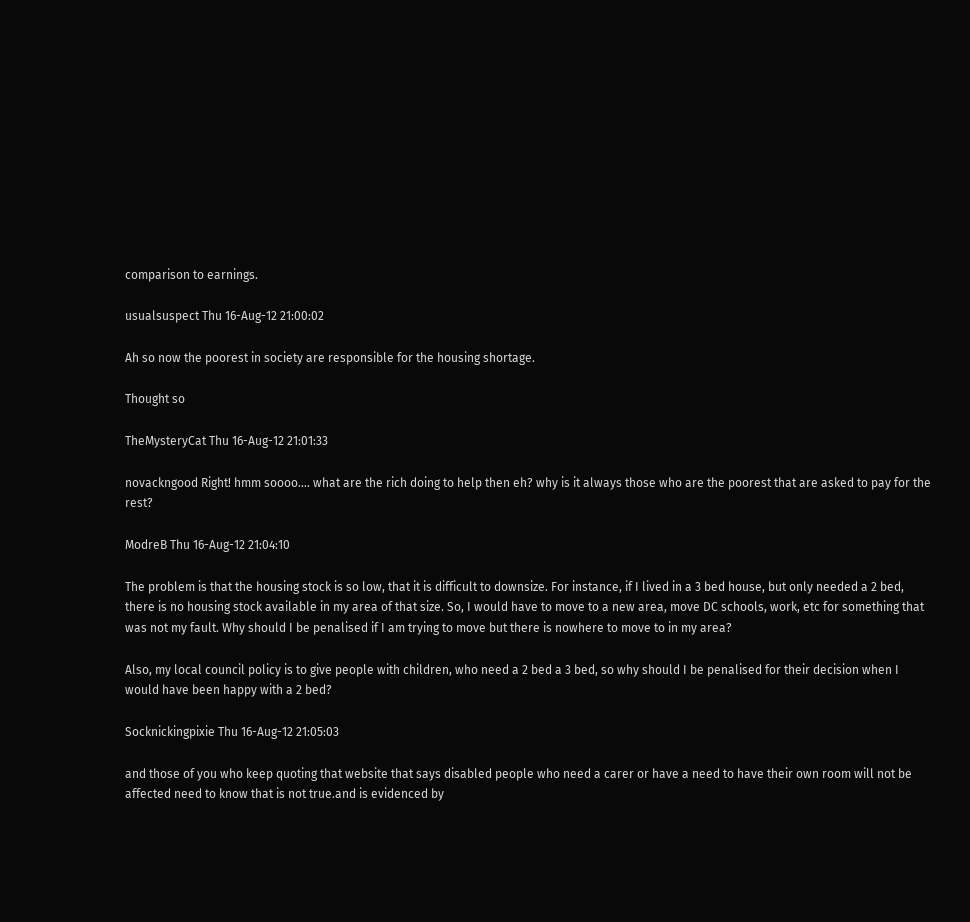comparison to earnings.

usualsuspect Thu 16-Aug-12 21:00:02

Ah so now the poorest in society are responsible for the housing shortage.

Thought so

TheMysteryCat Thu 16-Aug-12 21:01:33

novackngood Right! hmm soooo.... what are the rich doing to help then eh? why is it always those who are the poorest that are asked to pay for the rest?

ModreB Thu 16-Aug-12 21:04:10

The problem is that the housing stock is so low, that it is difficult to downsize. For instance, if I lived in a 3 bed house, but only needed a 2 bed, there is no housing stock available in my area of that size. So, I would have to move to a new area, move DC schools, work, etc for something that was not my fault. Why should I be penalised if I am trying to move but there is nowhere to move to in my area?

Also, my local council policy is to give people with children, who need a 2 bed a 3 bed, so why should I be penalised for their decision when I would have been happy with a 2 bed?

Socknickingpixie Thu 16-Aug-12 21:05:03

and those of you who keep quoting that website that says disabled people who need a carer or have a need to have their own room will not be affected need to know that is not true.and is evidenced by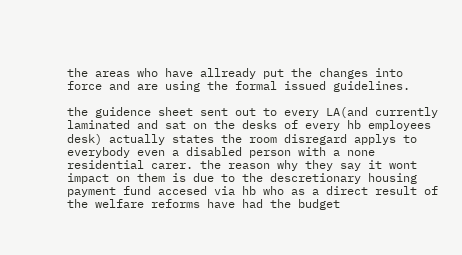the areas who have allready put the changes into force and are using the formal issued guidelines.

the guidence sheet sent out to every LA(and currently laminated and sat on the desks of every hb employees desk) actually states the room disregard applys to everybody even a disabled person with a none residential carer. the reason why they say it wont impact on them is due to the descretionary housing payment fund accesed via hb who as a direct result of the welfare reforms have had the budget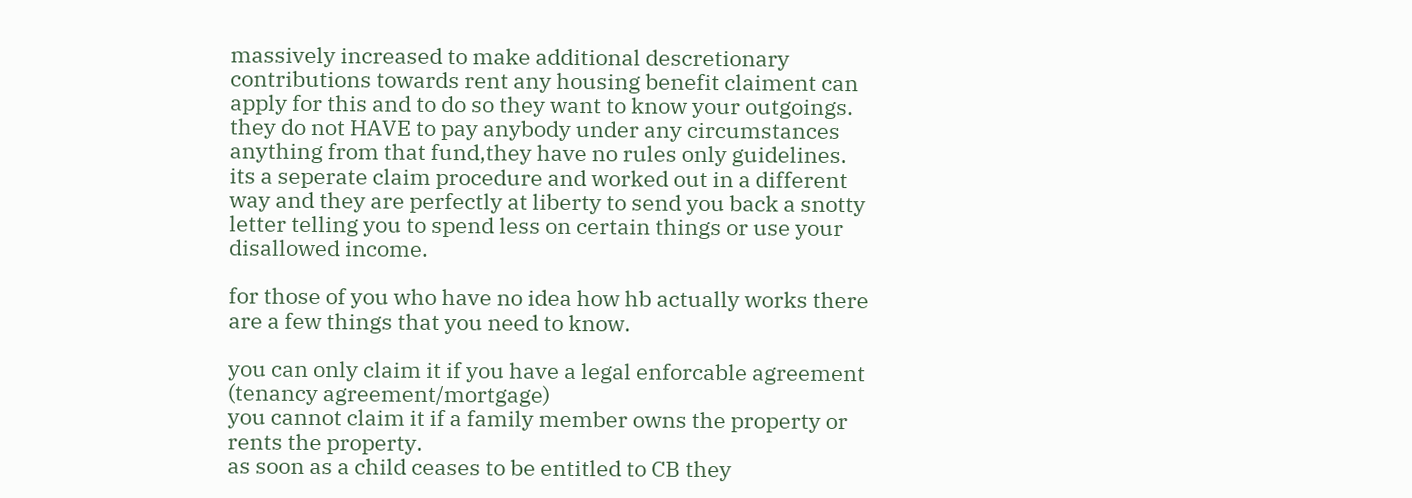massively increased to make additional descretionary contributions towards rent any housing benefit claiment can apply for this and to do so they want to know your outgoings. they do not HAVE to pay anybody under any circumstances anything from that fund,they have no rules only guidelines. its a seperate claim procedure and worked out in a different way and they are perfectly at liberty to send you back a snotty letter telling you to spend less on certain things or use your disallowed income.

for those of you who have no idea how hb actually works there are a few things that you need to know.

you can only claim it if you have a legal enforcable agreement (tenancy agreement/mortgage)
you cannot claim it if a family member owns the property or rents the property.
as soon as a child ceases to be entitled to CB they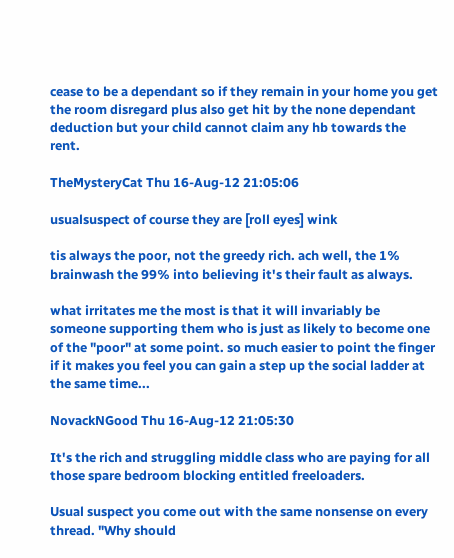cease to be a dependant so if they remain in your home you get the room disregard plus also get hit by the none dependant deduction but your child cannot claim any hb towards the rent.

TheMysteryCat Thu 16-Aug-12 21:05:06

usualsuspect of course they are [roll eyes] wink

tis always the poor, not the greedy rich. ach well, the 1% brainwash the 99% into believing it's their fault as always.

what irritates me the most is that it will invariably be someone supporting them who is just as likely to become one of the "poor" at some point. so much easier to point the finger if it makes you feel you can gain a step up the social ladder at the same time...

NovackNGood Thu 16-Aug-12 21:05:30

It's the rich and struggling middle class who are paying for all those spare bedroom blocking entitled freeloaders.

Usual suspect you come out with the same nonsense on every thread. "Why should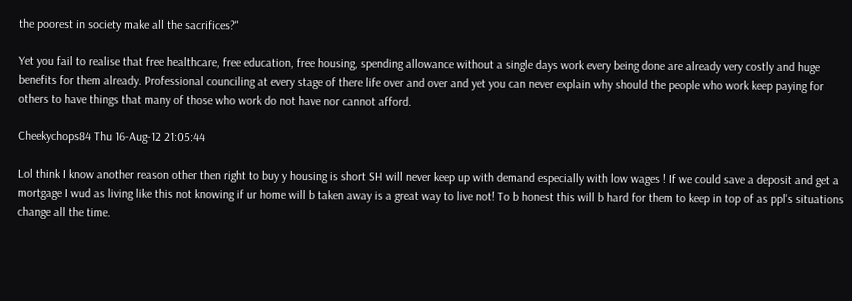the poorest in society make all the sacrifices?"

Yet you fail to realise that free healthcare, free education, free housing, spending allowance without a single days work every being done are already very costly and huge benefits for them already. Professional counciling at every stage of there life over and over and yet you can never explain why should the people who work keep paying for others to have things that many of those who work do not have nor cannot afford.

Cheekychops84 Thu 16-Aug-12 21:05:44

Lol think I know another reason other then right to buy y housing is short SH will never keep up with demand especially with low wages ! If we could save a deposit and get a mortgage I wud as living like this not knowing if ur home will b taken away is a great way to live not! To b honest this will b hard for them to keep in top of as ppl's situations change all the time.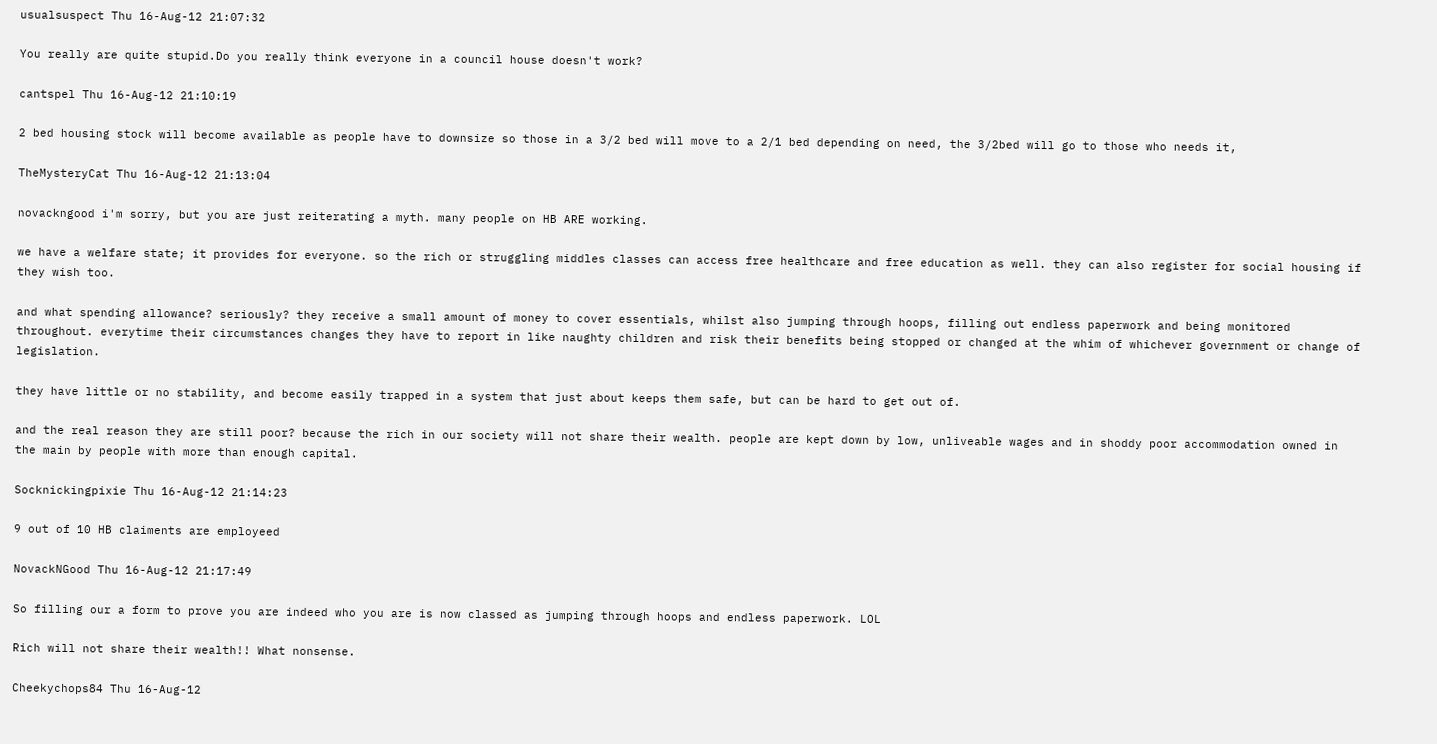usualsuspect Thu 16-Aug-12 21:07:32

You really are quite stupid.Do you really think everyone in a council house doesn't work?

cantspel Thu 16-Aug-12 21:10:19

2 bed housing stock will become available as people have to downsize so those in a 3/2 bed will move to a 2/1 bed depending on need, the 3/2bed will go to those who needs it,

TheMysteryCat Thu 16-Aug-12 21:13:04

novackngood i'm sorry, but you are just reiterating a myth. many people on HB ARE working.

we have a welfare state; it provides for everyone. so the rich or struggling middles classes can access free healthcare and free education as well. they can also register for social housing if they wish too.

and what spending allowance? seriously? they receive a small amount of money to cover essentials, whilst also jumping through hoops, filling out endless paperwork and being monitored throughout. everytime their circumstances changes they have to report in like naughty children and risk their benefits being stopped or changed at the whim of whichever government or change of legislation.

they have little or no stability, and become easily trapped in a system that just about keeps them safe, but can be hard to get out of.

and the real reason they are still poor? because the rich in our society will not share their wealth. people are kept down by low, unliveable wages and in shoddy poor accommodation owned in the main by people with more than enough capital.

Socknickingpixie Thu 16-Aug-12 21:14:23

9 out of 10 HB claiments are employeed

NovackNGood Thu 16-Aug-12 21:17:49

So filling our a form to prove you are indeed who you are is now classed as jumping through hoops and endless paperwork. LOL

Rich will not share their wealth!! What nonsense.

Cheekychops84 Thu 16-Aug-12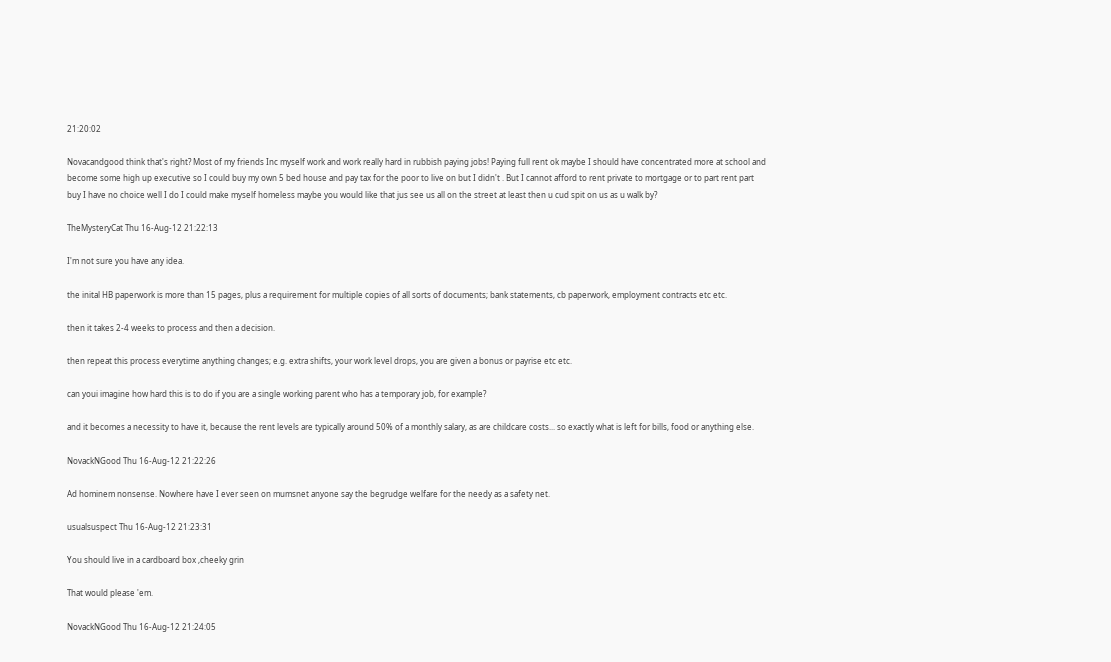21:20:02

Novacandgood think that's right? Most of my friends Inc myself work and work really hard in rubbish paying jobs! Paying full rent ok maybe I should have concentrated more at school and become some high up executive so I could buy my own 5 bed house and pay tax for the poor to live on but I didn't . But I cannot afford to rent private to mortgage or to part rent part buy I have no choice well I do I could make myself homeless maybe you would like that jus see us all on the street at least then u cud spit on us as u walk by?

TheMysteryCat Thu 16-Aug-12 21:22:13

I'm not sure you have any idea.

the inital HB paperwork is more than 15 pages, plus a requirement for multiple copies of all sorts of documents; bank statements, cb paperwork, employment contracts etc etc.

then it takes 2-4 weeks to process and then a decision.

then repeat this process everytime anything changes; e.g. extra shifts, your work level drops, you are given a bonus or payrise etc etc.

can youi imagine how hard this is to do if you are a single working parent who has a temporary job, for example?

and it becomes a necessity to have it, because the rent levels are typically around 50% of a monthly salary, as are childcare costs... so exactly what is left for bills, food or anything else.

NovackNGood Thu 16-Aug-12 21:22:26

Ad hominem nonsense. Nowhere have I ever seen on mumsnet anyone say the begrudge welfare for the needy as a safety net.

usualsuspect Thu 16-Aug-12 21:23:31

You should live in a cardboard box ,cheeky grin

That would please 'em.

NovackNGood Thu 16-Aug-12 21:24:05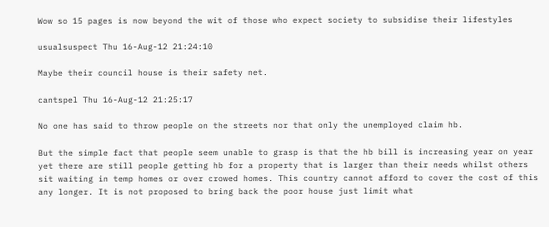Wow so 15 pages is now beyond the wit of those who expect society to subsidise their lifestyles

usualsuspect Thu 16-Aug-12 21:24:10

Maybe their council house is their safety net.

cantspel Thu 16-Aug-12 21:25:17

No one has said to throw people on the streets nor that only the unemployed claim hb.

But the simple fact that people seem unable to grasp is that the hb bill is increasing year on year yet there are still people getting hb for a property that is larger than their needs whilst others sit waiting in temp homes or over crowed homes. This country cannot afford to cover the cost of this any longer. It is not proposed to bring back the poor house just limit what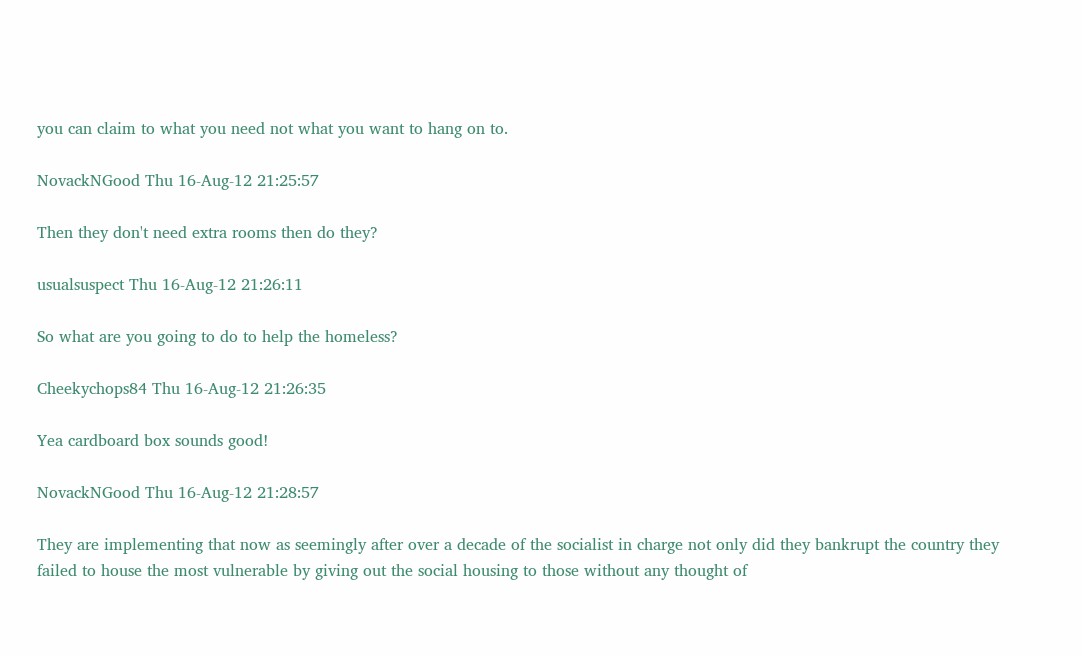you can claim to what you need not what you want to hang on to.

NovackNGood Thu 16-Aug-12 21:25:57

Then they don't need extra rooms then do they?

usualsuspect Thu 16-Aug-12 21:26:11

So what are you going to do to help the homeless?

Cheekychops84 Thu 16-Aug-12 21:26:35

Yea cardboard box sounds good!

NovackNGood Thu 16-Aug-12 21:28:57

They are implementing that now as seemingly after over a decade of the socialist in charge not only did they bankrupt the country they failed to house the most vulnerable by giving out the social housing to those without any thought of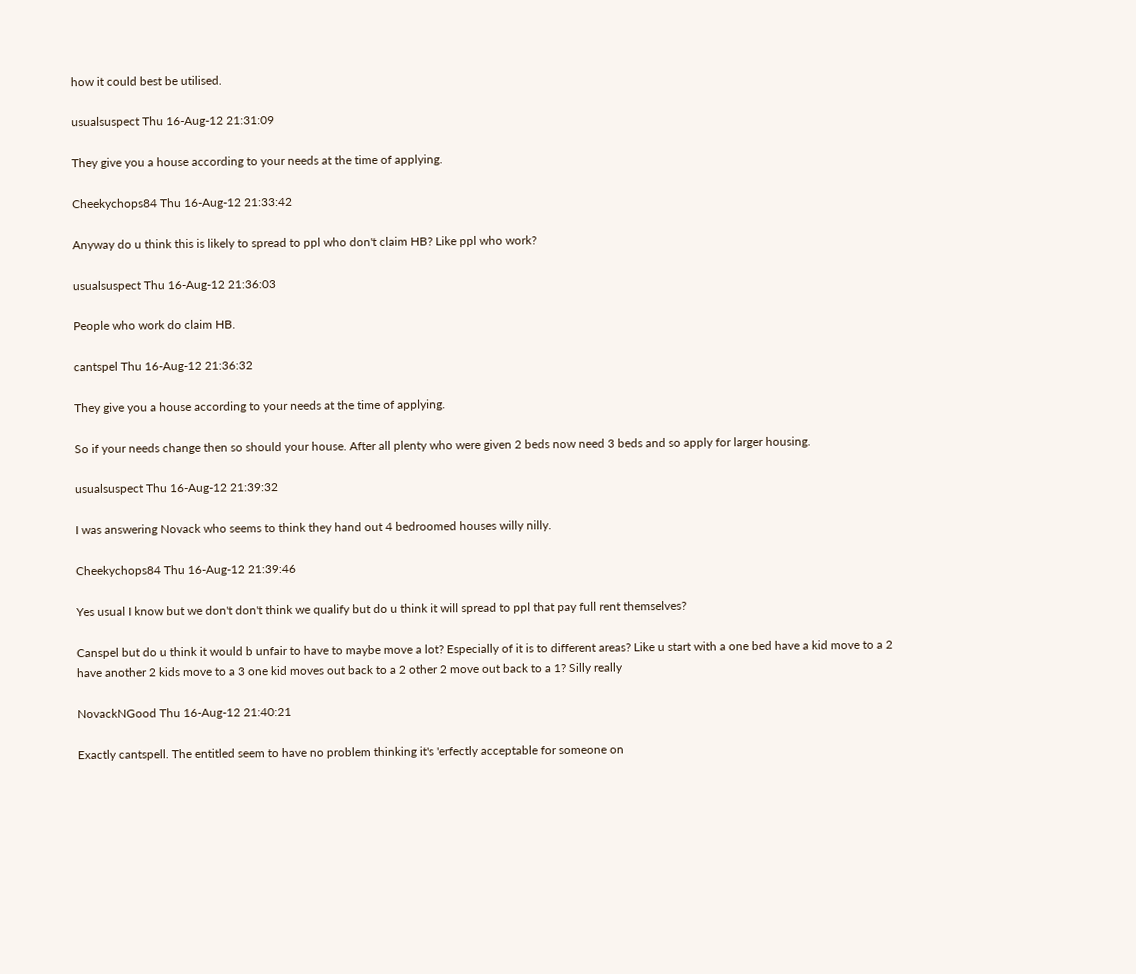how it could best be utilised.

usualsuspect Thu 16-Aug-12 21:31:09

They give you a house according to your needs at the time of applying.

Cheekychops84 Thu 16-Aug-12 21:33:42

Anyway do u think this is likely to spread to ppl who don't claim HB? Like ppl who work?

usualsuspect Thu 16-Aug-12 21:36:03

People who work do claim HB.

cantspel Thu 16-Aug-12 21:36:32

They give you a house according to your needs at the time of applying.

So if your needs change then so should your house. After all plenty who were given 2 beds now need 3 beds and so apply for larger housing.

usualsuspect Thu 16-Aug-12 21:39:32

I was answering Novack who seems to think they hand out 4 bedroomed houses willy nilly.

Cheekychops84 Thu 16-Aug-12 21:39:46

Yes usual I know but we don't don't think we qualify but do u think it will spread to ppl that pay full rent themselves?

Canspel but do u think it would b unfair to have to maybe move a lot? Especially of it is to different areas? Like u start with a one bed have a kid move to a 2 have another 2 kids move to a 3 one kid moves out back to a 2 other 2 move out back to a 1? Silly really

NovackNGood Thu 16-Aug-12 21:40:21

Exactly cantspell. The entitled seem to have no problem thinking it's 'erfectly acceptable for someone on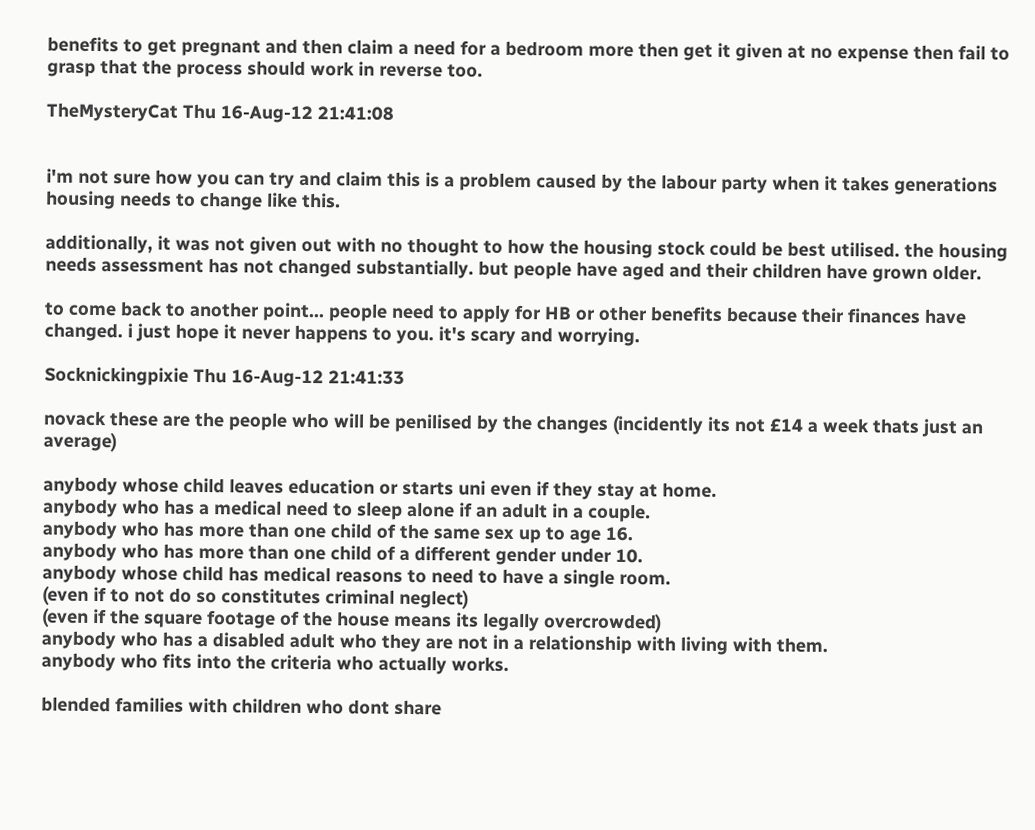benefits to get pregnant and then claim a need for a bedroom more then get it given at no expense then fail to grasp that the process should work in reverse too.

TheMysteryCat Thu 16-Aug-12 21:41:08


i'm not sure how you can try and claim this is a problem caused by the labour party when it takes generations housing needs to change like this.

additionally, it was not given out with no thought to how the housing stock could be best utilised. the housing needs assessment has not changed substantially. but people have aged and their children have grown older.

to come back to another point... people need to apply for HB or other benefits because their finances have changed. i just hope it never happens to you. it's scary and worrying.

Socknickingpixie Thu 16-Aug-12 21:41:33

novack these are the people who will be penilised by the changes (incidently its not £14 a week thats just an average)

anybody whose child leaves education or starts uni even if they stay at home.
anybody who has a medical need to sleep alone if an adult in a couple.
anybody who has more than one child of the same sex up to age 16.
anybody who has more than one child of a different gender under 10.
anybody whose child has medical reasons to need to have a single room.
(even if to not do so constitutes criminal neglect)
(even if the square footage of the house means its legally overcrowded)
anybody who has a disabled adult who they are not in a relationship with living with them.
anybody who fits into the criteria who actually works.

blended families with children who dont share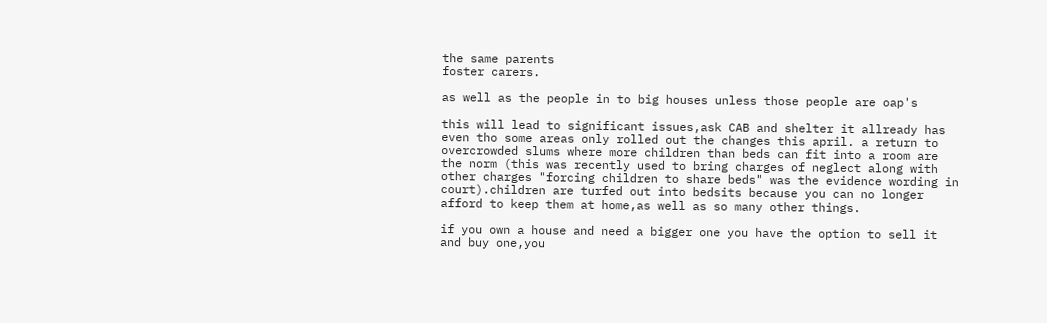the same parents
foster carers.

as well as the people in to big houses unless those people are oap's

this will lead to significant issues,ask CAB and shelter it allready has even tho some areas only rolled out the changes this april. a return to overcrowded slums where more children than beds can fit into a room are the norm (this was recently used to bring charges of neglect along with other charges "forcing children to share beds" was the evidence wording in court).children are turfed out into bedsits because you can no longer afford to keep them at home,as well as so many other things.

if you own a house and need a bigger one you have the option to sell it and buy one,you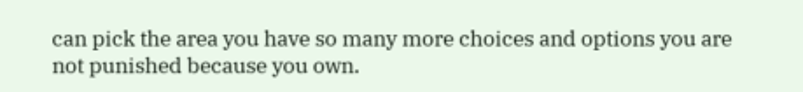can pick the area you have so many more choices and options you are not punished because you own.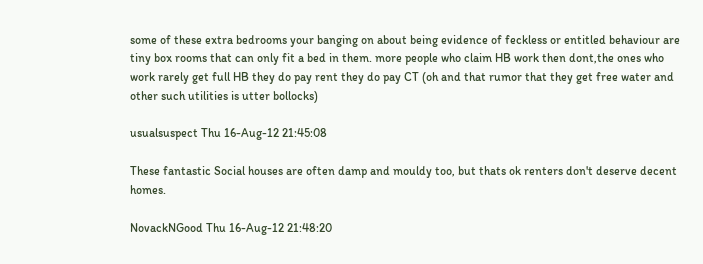some of these extra bedrooms your banging on about being evidence of feckless or entitled behaviour are tiny box rooms that can only fit a bed in them. more people who claim HB work then dont,the ones who work rarely get full HB they do pay rent they do pay CT (oh and that rumor that they get free water and other such utilities is utter bollocks)

usualsuspect Thu 16-Aug-12 21:45:08

These fantastic Social houses are often damp and mouldy too, but thats ok renters don't deserve decent homes.

NovackNGood Thu 16-Aug-12 21:48:20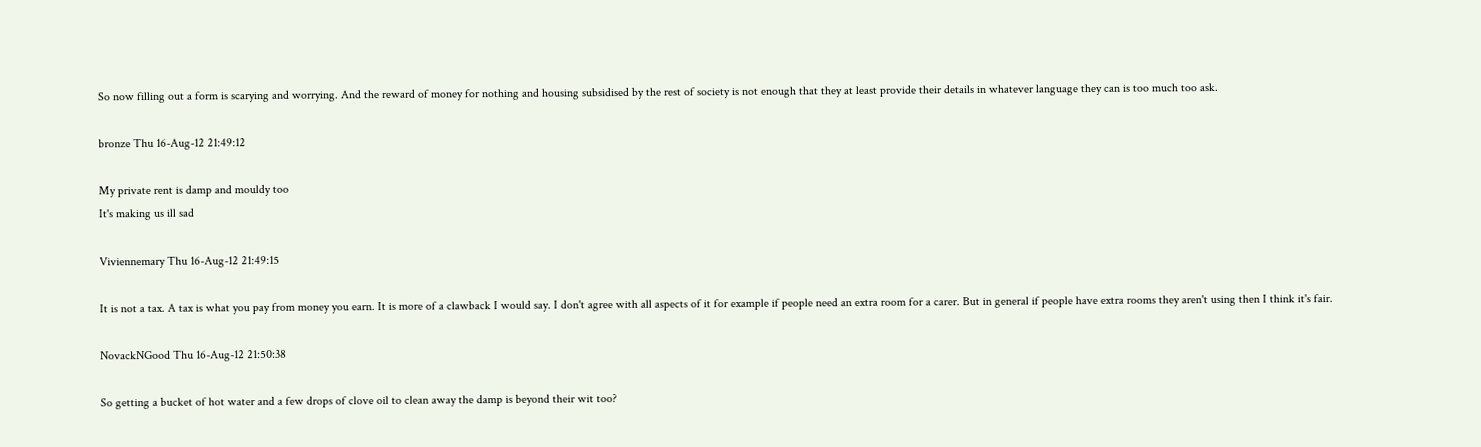So now filling out a form is scarying and worrying. And the reward of money for nothing and housing subsidised by the rest of society is not enough that they at least provide their details in whatever language they can is too much too ask.

bronze Thu 16-Aug-12 21:49:12

My private rent is damp and mouldy too
It's making us ill sad

Viviennemary Thu 16-Aug-12 21:49:15

It is not a tax. A tax is what you pay from money you earn. It is more of a clawback I would say. I don't agree with all aspects of it for example if people need an extra room for a carer. But in general if people have extra rooms they aren't using then I think it's fair.

NovackNGood Thu 16-Aug-12 21:50:38

So getting a bucket of hot water and a few drops of clove oil to clean away the damp is beyond their wit too?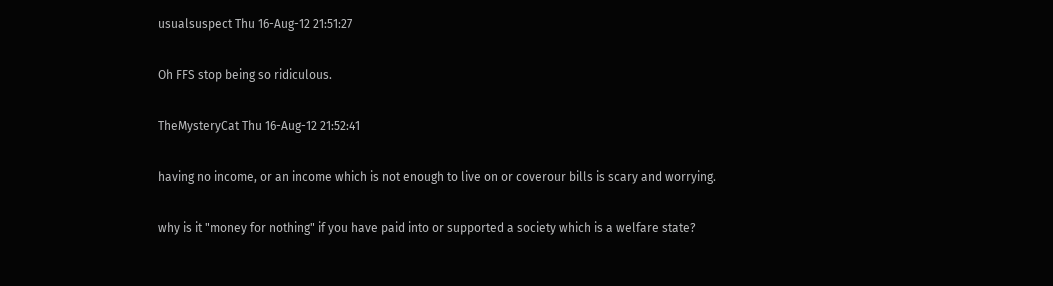usualsuspect Thu 16-Aug-12 21:51:27

Oh FFS stop being so ridiculous.

TheMysteryCat Thu 16-Aug-12 21:52:41

having no income, or an income which is not enough to live on or coverour bills is scary and worrying.

why is it "money for nothing" if you have paid into or supported a society which is a welfare state?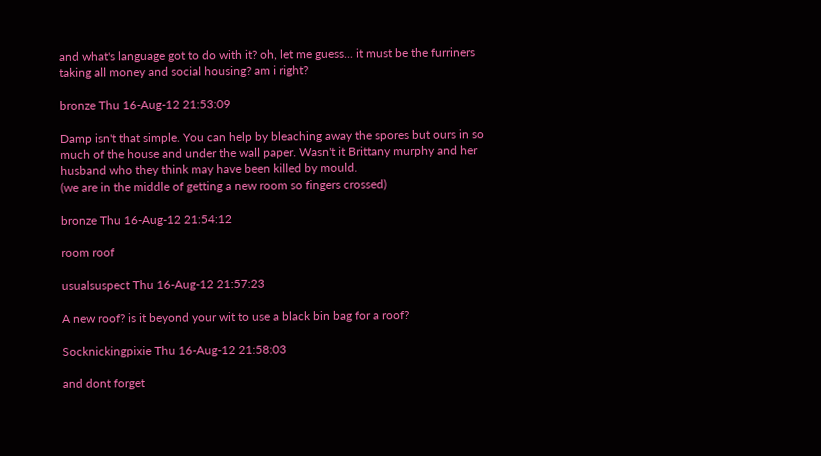and what's language got to do with it? oh, let me guess... it must be the furriners taking all money and social housing? am i right?

bronze Thu 16-Aug-12 21:53:09

Damp isn't that simple. You can help by bleaching away the spores but ours in so much of the house and under the wall paper. Wasn't it Brittany murphy and her husband who they think may have been killed by mould.
(we are in the middle of getting a new room so fingers crossed)

bronze Thu 16-Aug-12 21:54:12

room roof

usualsuspect Thu 16-Aug-12 21:57:23

A new roof? is it beyond your wit to use a black bin bag for a roof?

Socknickingpixie Thu 16-Aug-12 21:58:03

and dont forget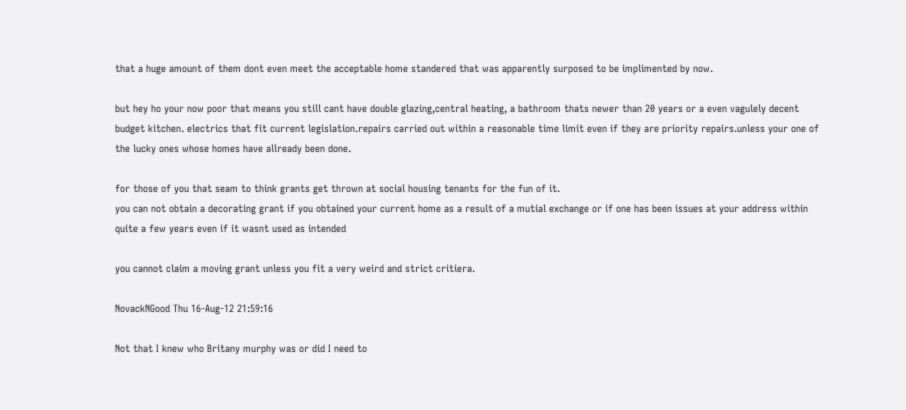that a huge amount of them dont even meet the acceptable home standered that was apparently surposed to be implimented by now.

but hey ho your now poor that means you still cant have double glazing,central heating, a bathroom thats newer than 20 years or a even vagulely decent budget kitchen. electrics that fit current legislation.repairs carried out within a reasonable time limit even if they are priority repairs.unless your one of the lucky ones whose homes have allready been done.

for those of you that seam to think grants get thrown at social housing tenants for the fun of it.
you can not obtain a decorating grant if you obtained your current home as a result of a mutial exchange or if one has been issues at your address within quite a few years even if it wasnt used as intended

you cannot claim a moving grant unless you fit a very weird and strict critiera.

NovackNGood Thu 16-Aug-12 21:59:16

Not that I knew who Britany murphy was or did I need to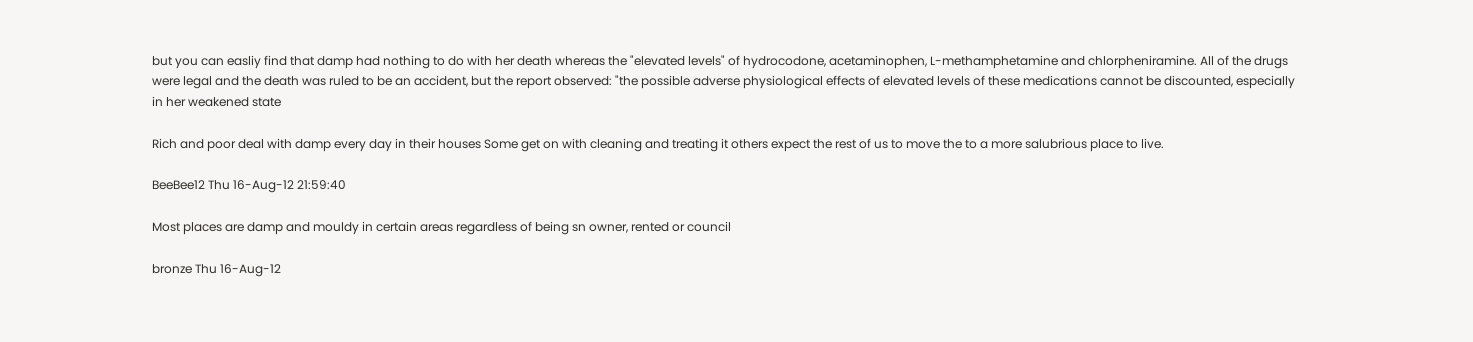but you can easliy find that damp had nothing to do with her death whereas the "elevated levels" of hydrocodone, acetaminophen, L-methamphetamine and chlorpheniramine. All of the drugs were legal and the death was ruled to be an accident, but the report observed: "the possible adverse physiological effects of elevated levels of these medications cannot be discounted, especially in her weakened state

Rich and poor deal with damp every day in their houses Some get on with cleaning and treating it others expect the rest of us to move the to a more salubrious place to live.

BeeBee12 Thu 16-Aug-12 21:59:40

Most places are damp and mouldy in certain areas regardless of being sn owner, rented or council

bronze Thu 16-Aug-12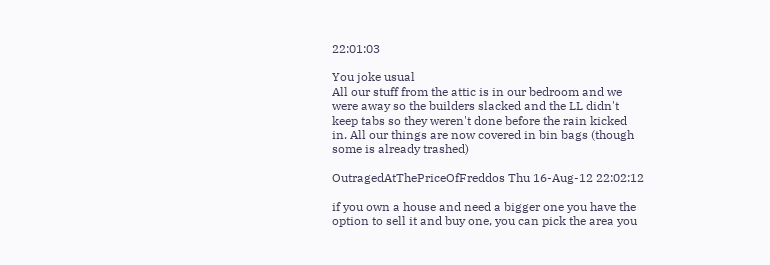22:01:03

You joke usual
All our stuff from the attic is in our bedroom and we were away so the builders slacked and the LL didn't keep tabs so they weren't done before the rain kicked in. All our things are now covered in bin bags (though some is already trashed)

OutragedAtThePriceOfFreddos Thu 16-Aug-12 22:02:12

if you own a house and need a bigger one you have the option to sell it and buy one, you can pick the area you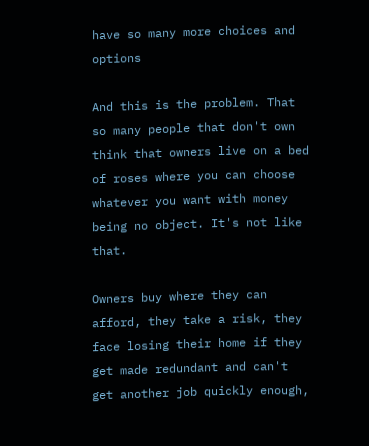have so many more choices and options

And this is the problem. That so many people that don't own think that owners live on a bed of roses where you can choose whatever you want with money being no object. It's not like that.

Owners buy where they can afford, they take a risk, they face losing their home if they get made redundant and can't get another job quickly enough,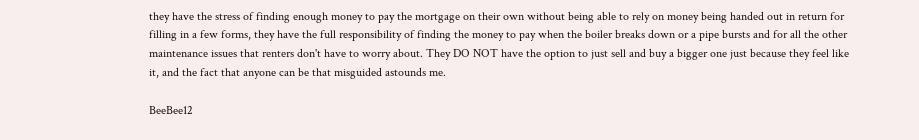they have the stress of finding enough money to pay the mortgage on their own without being able to rely on money being handed out in return for filling in a few forms, they have the full responsibility of finding the money to pay when the boiler breaks down or a pipe bursts and for all the other maintenance issues that renters don't have to worry about. They DO NOT have the option to just sell and buy a bigger one just because they feel like it, and the fact that anyone can be that misguided astounds me.

BeeBee12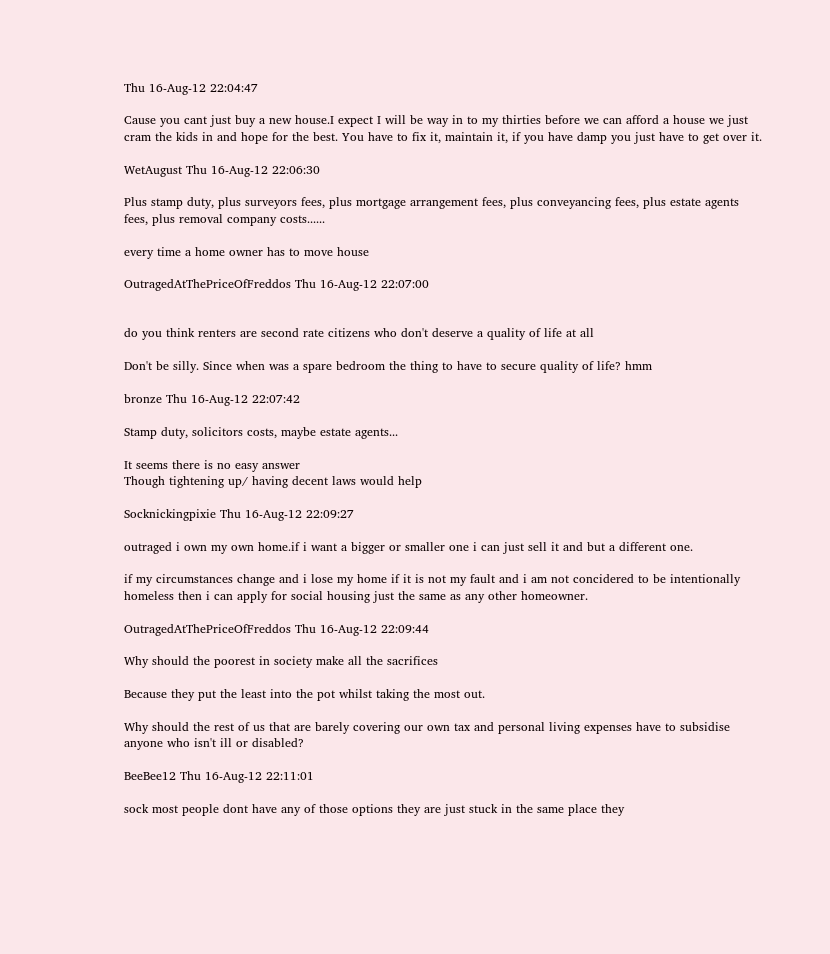Thu 16-Aug-12 22:04:47

Cause you cant just buy a new house.I expect I will be way in to my thirties before we can afford a house we just cram the kids in and hope for the best. You have to fix it, maintain it, if you have damp you just have to get over it.

WetAugust Thu 16-Aug-12 22:06:30

Plus stamp duty, plus surveyors fees, plus mortgage arrangement fees, plus conveyancing fees, plus estate agents fees, plus removal company costs......

every time a home owner has to move house

OutragedAtThePriceOfFreddos Thu 16-Aug-12 22:07:00


do you think renters are second rate citizens who don't deserve a quality of life at all

Don't be silly. Since when was a spare bedroom the thing to have to secure quality of life? hmm

bronze Thu 16-Aug-12 22:07:42

Stamp duty, solicitors costs, maybe estate agents...

It seems there is no easy answer
Though tightening up/ having decent laws would help

Socknickingpixie Thu 16-Aug-12 22:09:27

outraged i own my own home.if i want a bigger or smaller one i can just sell it and but a different one.

if my circumstances change and i lose my home if it is not my fault and i am not concidered to be intentionally homeless then i can apply for social housing just the same as any other homeowner.

OutragedAtThePriceOfFreddos Thu 16-Aug-12 22:09:44

Why should the poorest in society make all the sacrifices

Because they put the least into the pot whilst taking the most out.

Why should the rest of us that are barely covering our own tax and personal living expenses have to subsidise anyone who isn't ill or disabled?

BeeBee12 Thu 16-Aug-12 22:11:01

sock most people dont have any of those options they are just stuck in the same place they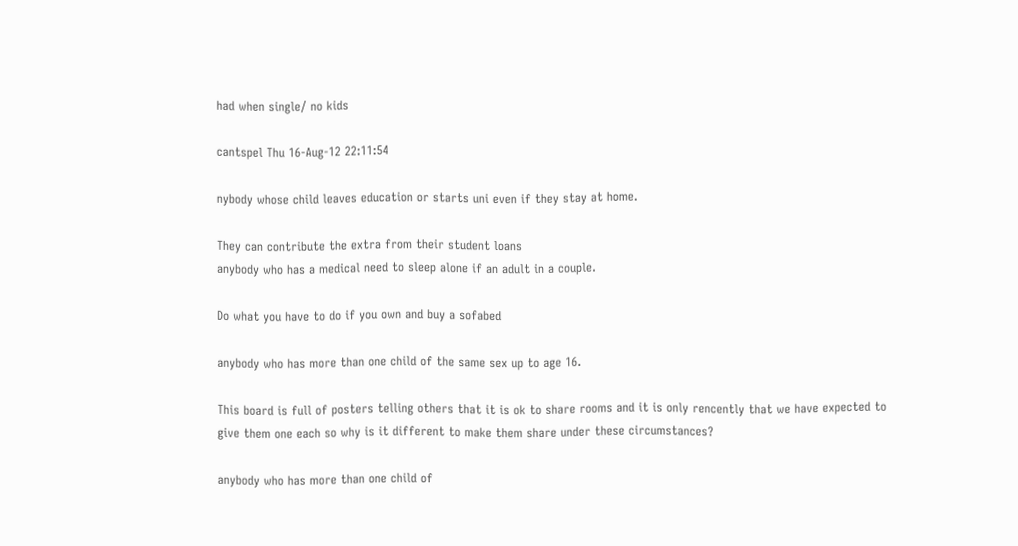had when single/ no kids

cantspel Thu 16-Aug-12 22:11:54

nybody whose child leaves education or starts uni even if they stay at home.

They can contribute the extra from their student loans
anybody who has a medical need to sleep alone if an adult in a couple.

Do what you have to do if you own and buy a sofabed

anybody who has more than one child of the same sex up to age 16.

This board is full of posters telling others that it is ok to share rooms and it is only rencently that we have expected to give them one each so why is it different to make them share under these circumstances?

anybody who has more than one child of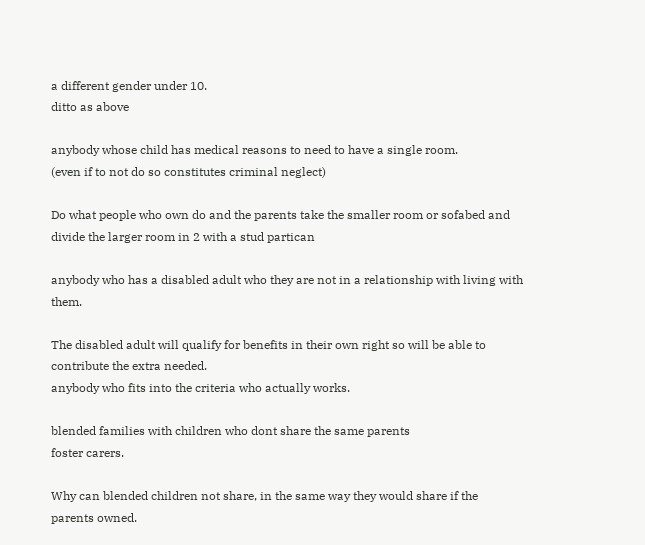a different gender under 10.
ditto as above

anybody whose child has medical reasons to need to have a single room.
(even if to not do so constitutes criminal neglect)

Do what people who own do and the parents take the smaller room or sofabed and divide the larger room in 2 with a stud partican

anybody who has a disabled adult who they are not in a relationship with living with them.

The disabled adult will qualify for benefits in their own right so will be able to contribute the extra needed.
anybody who fits into the criteria who actually works.

blended families with children who dont share the same parents
foster carers.

Why can blended children not share, in the same way they would share if the parents owned.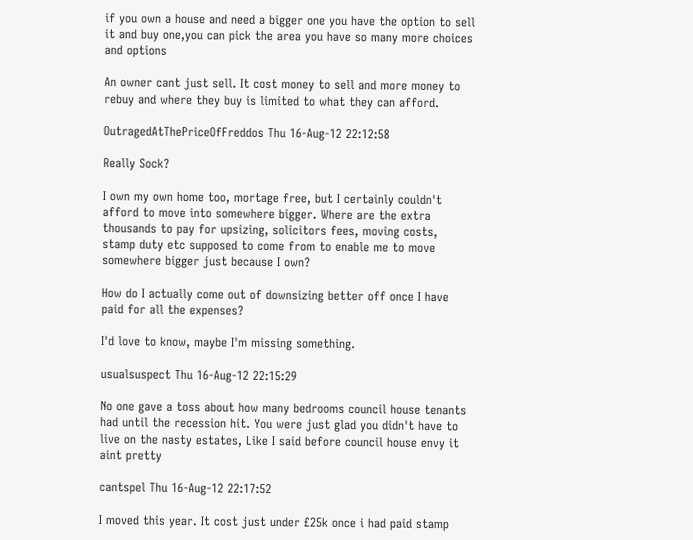if you own a house and need a bigger one you have the option to sell it and buy one,you can pick the area you have so many more choices and options

An owner cant just sell. It cost money to sell and more money to rebuy and where they buy is limited to what they can afford.

OutragedAtThePriceOfFreddos Thu 16-Aug-12 22:12:58

Really Sock?

I own my own home too, mortage free, but I certainly couldn't afford to move into somewhere bigger. Where are the extra thousands to pay for upsizing, solicitors fees, moving costs, stamp duty etc supposed to come from to enable me to move somewhere bigger just because I own?

How do I actually come out of downsizing better off once I have paid for all the expenses?

I'd love to know, maybe I'm missing something.

usualsuspect Thu 16-Aug-12 22:15:29

No one gave a toss about how many bedrooms council house tenants had until the recession hit. You were just glad you didn't have to live on the nasty estates, Like I said before council house envy it aint pretty

cantspel Thu 16-Aug-12 22:17:52

I moved this year. It cost just under £25k once i had paid stamp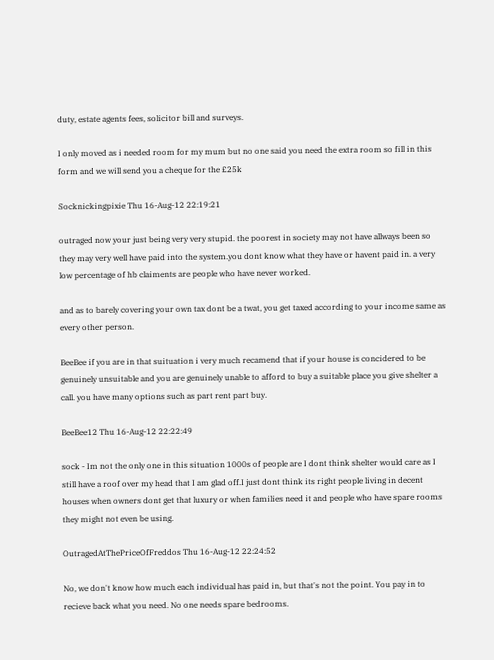duty, estate agents fees, solicitor bill and surveys.

I only moved as i needed room for my mum but no one said you need the extra room so fill in this form and we will send you a cheque for the £25k

Socknickingpixie Thu 16-Aug-12 22:19:21

outraged now your just being very very stupid. the poorest in society may not have allways been so they may very well have paid into the system.you dont know what they have or havent paid in. a very low percentage of hb claiments are people who have never worked.

and as to barely covering your own tax dont be a twat, you get taxed according to your income same as every other person.

BeeBee if you are in that suituation i very much recamend that if your house is concidered to be genuinely unsuitable and you are genuinely unable to afford to buy a suitable place you give shelter a call. you have many options such as part rent part buy.

BeeBee12 Thu 16-Aug-12 22:22:49

sock - Im not the only one in this situation 1000s of people are I dont think shelter would care as I still have a roof over my head that I am glad off.I just dont think its right people living in decent houses when owners dont get that luxury or when families need it and people who have spare rooms they might not even be using.

OutragedAtThePriceOfFreddos Thu 16-Aug-12 22:24:52

No, we don't know how much each individual has paid in, but that's not the point. You pay in to recieve back what you need. No one needs spare bedrooms.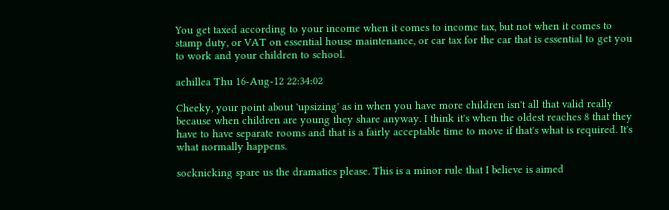You get taxed according to your income when it comes to income tax, but not when it comes to stamp duty, or VAT on essential house maintenance, or car tax for the car that is essential to get you to work and your children to school.

achillea Thu 16-Aug-12 22:34:02

Cheeky, your point about 'upsizing' as in when you have more children isn't all that valid really because when children are young they share anyway. I think it's when the oldest reaches 8 that they have to have separate rooms and that is a fairly acceptable time to move if that's what is required. It's what normally happens.

socknicking spare us the dramatics please. This is a minor rule that I believe is aimed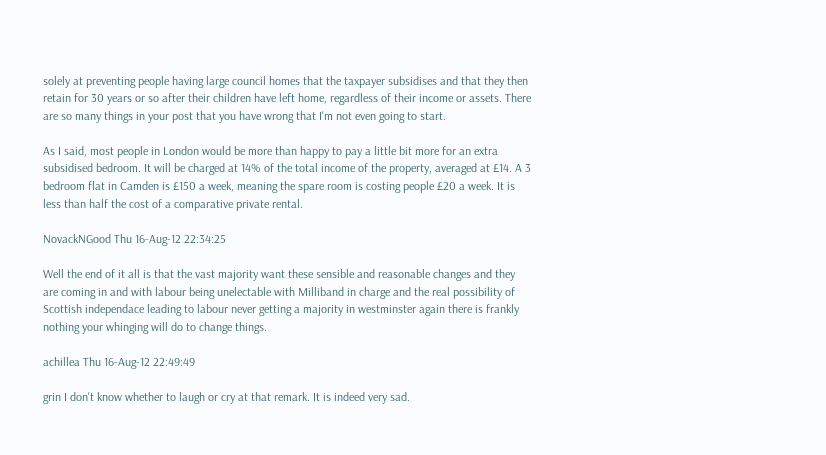solely at preventing people having large council homes that the taxpayer subsidises and that they then retain for 30 years or so after their children have left home, regardless of their income or assets. There are so many things in your post that you have wrong that I'm not even going to start.

As I said, most people in London would be more than happy to pay a little bit more for an extra subsidised bedroom. It will be charged at 14% of the total income of the property, averaged at £14. A 3 bedroom flat in Camden is £150 a week, meaning the spare room is costing people £20 a week. It is less than half the cost of a comparative private rental.

NovackNGood Thu 16-Aug-12 22:34:25

Well the end of it all is that the vast majority want these sensible and reasonable changes and they are coming in and with labour being unelectable with Milliband in charge and the real possibility of Scottish independace leading to labour never getting a majority in westminster again there is frankly nothing your whinging will do to change things.

achillea Thu 16-Aug-12 22:49:49

grin I don't know whether to laugh or cry at that remark. It is indeed very sad.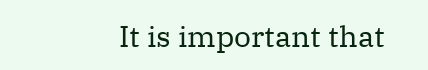It is important that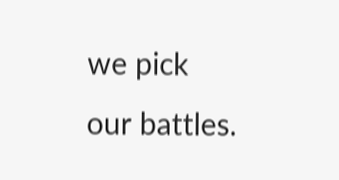we pick our battles.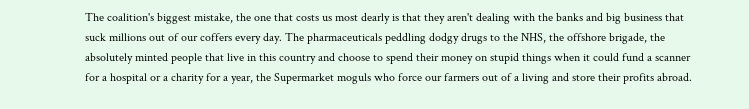The coalition's biggest mistake, the one that costs us most dearly is that they aren't dealing with the banks and big business that suck millions out of our coffers every day. The pharmaceuticals peddling dodgy drugs to the NHS, the offshore brigade, the absolutely minted people that live in this country and choose to spend their money on stupid things when it could fund a scanner for a hospital or a charity for a year, the Supermarket moguls who force our farmers out of a living and store their profits abroad.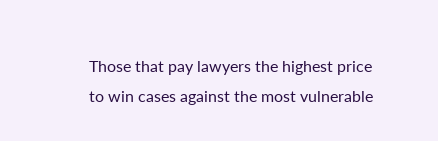Those that pay lawyers the highest price to win cases against the most vulnerable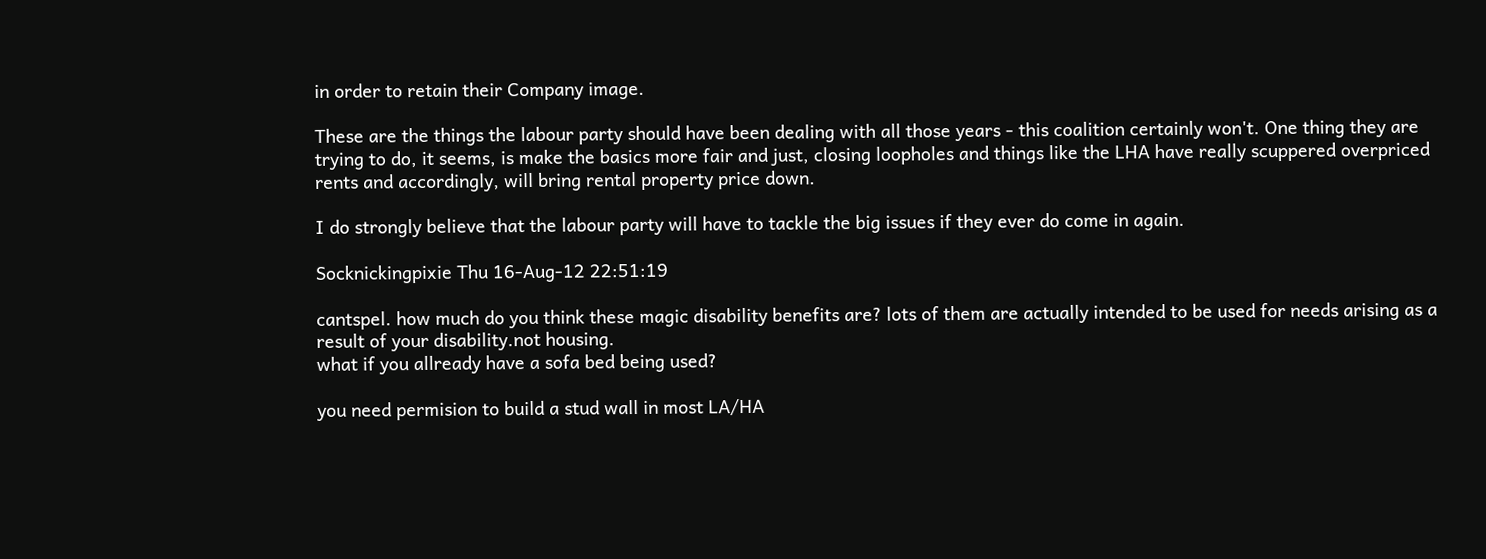in order to retain their Company image.

These are the things the labour party should have been dealing with all those years - this coalition certainly won't. One thing they are trying to do, it seems, is make the basics more fair and just, closing loopholes and things like the LHA have really scuppered overpriced rents and accordingly, will bring rental property price down.

I do strongly believe that the labour party will have to tackle the big issues if they ever do come in again.

Socknickingpixie Thu 16-Aug-12 22:51:19

cantspel. how much do you think these magic disability benefits are? lots of them are actually intended to be used for needs arising as a result of your disability.not housing.
what if you allready have a sofa bed being used?

you need permision to build a stud wall in most LA/HA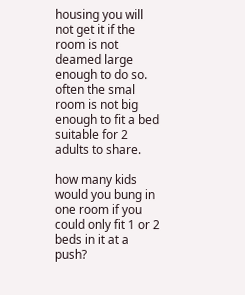housing you will not get it if the room is not deamed large enough to do so. often the smal room is not big enough to fit a bed suitable for 2 adults to share.

how many kids would you bung in one room if you could only fit 1 or 2 beds in it at a push?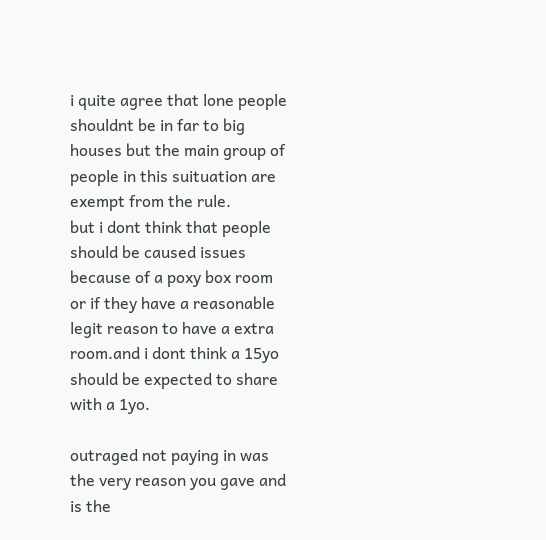i quite agree that lone people shouldnt be in far to big houses but the main group of people in this suituation are exempt from the rule.
but i dont think that people should be caused issues because of a poxy box room or if they have a reasonable legit reason to have a extra room.and i dont think a 15yo should be expected to share with a 1yo.

outraged not paying in was the very reason you gave and is the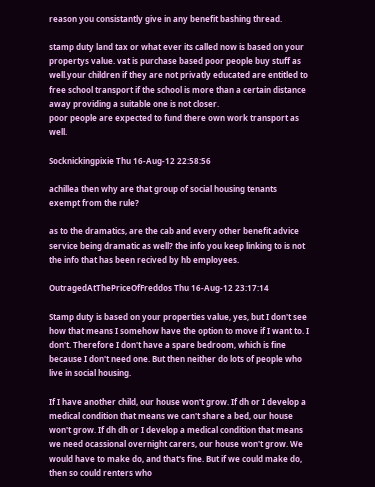reason you consistantly give in any benefit bashing thread.

stamp duty land tax or what ever its called now is based on your propertys value. vat is purchase based poor people buy stuff as well.your children if they are not privatly educated are entitled to free school transport if the school is more than a certain distance away providing a suitable one is not closer.
poor people are expected to fund there own work transport as well.

Socknickingpixie Thu 16-Aug-12 22:58:56

achillea then why are that group of social housing tenants exempt from the rule?

as to the dramatics, are the cab and every other benefit advice service being dramatic as well? the info you keep linking to is not the info that has been recived by hb employees.

OutragedAtThePriceOfFreddos Thu 16-Aug-12 23:17:14

Stamp duty is based on your properties value, yes, but I don't see how that means I somehow have the option to move if I want to. I don't. Therefore I don't have a spare bedroom, which is fine because I don't need one. But then neither do lots of people who live in social housing.

If I have another child, our house won't grow. If dh or I develop a medical condition that means we can't share a bed, our house won't grow. If dh dh or I develop a medical condition that means we need ocassional overnight carers, our house won't grow. We would have to make do, and that's fine. But if we could make do, then so could renters who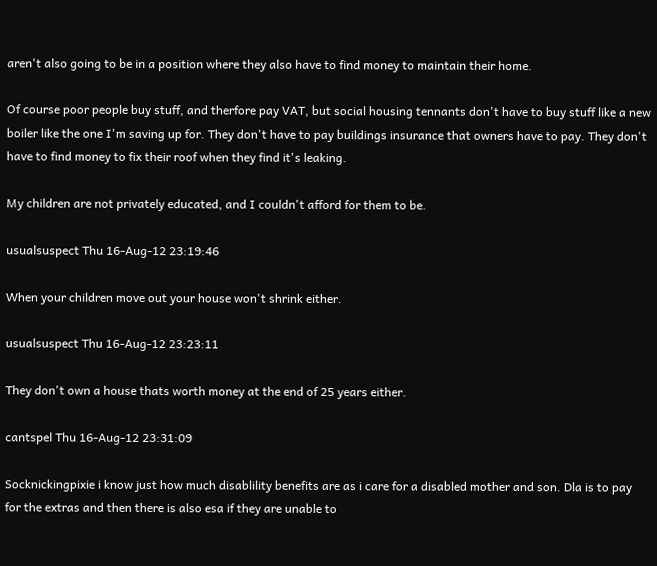aren't also going to be in a position where they also have to find money to maintain their home.

Of course poor people buy stuff, and therfore pay VAT, but social housing tennants don't have to buy stuff like a new boiler like the one I'm saving up for. They don't have to pay buildings insurance that owners have to pay. They don't have to find money to fix their roof when they find it's leaking.

My children are not privately educated, and I couldn't afford for them to be.

usualsuspect Thu 16-Aug-12 23:19:46

When your children move out your house won't shrink either.

usualsuspect Thu 16-Aug-12 23:23:11

They don't own a house thats worth money at the end of 25 years either.

cantspel Thu 16-Aug-12 23:31:09

Socknickingpixie i know just how much disablility benefits are as i care for a disabled mother and son. Dla is to pay for the extras and then there is also esa if they are unable to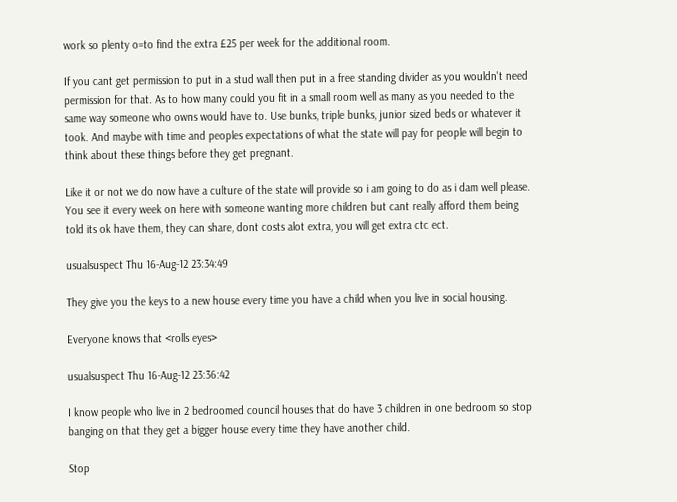work so plenty o=to find the extra £25 per week for the additional room.

If you cant get permission to put in a stud wall then put in a free standing divider as you wouldn't need permission for that. As to how many could you fit in a small room well as many as you needed to the same way someone who owns would have to. Use bunks, triple bunks, junior sized beds or whatever it took. And maybe with time and peoples expectations of what the state will pay for people will begin to think about these things before they get pregnant.

Like it or not we do now have a culture of the state will provide so i am going to do as i dam well please. You see it every week on here with someone wanting more children but cant really afford them being told its ok have them, they can share, dont costs alot extra, you will get extra ctc ect.

usualsuspect Thu 16-Aug-12 23:34:49

They give you the keys to a new house every time you have a child when you live in social housing.

Everyone knows that <rolls eyes>

usualsuspect Thu 16-Aug-12 23:36:42

I know people who live in 2 bedroomed council houses that do have 3 children in one bedroom so stop banging on that they get a bigger house every time they have another child.

Stop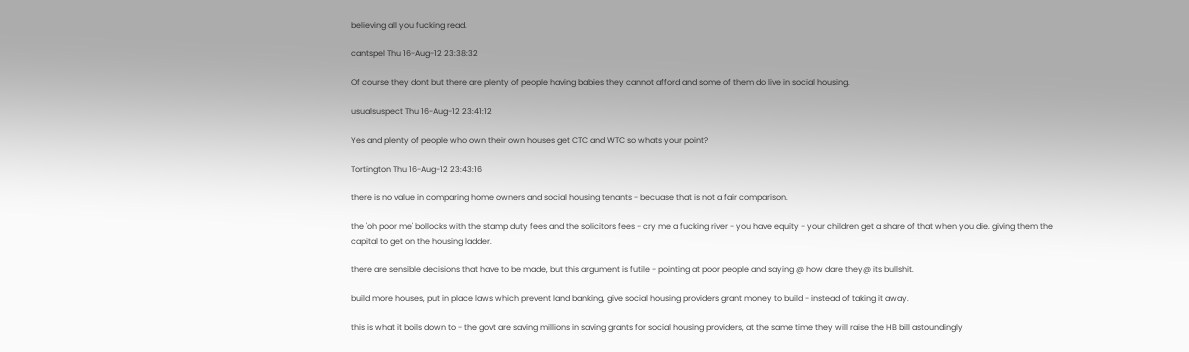believing all you fucking read.

cantspel Thu 16-Aug-12 23:38:32

Of course they dont but there are plenty of people having babies they cannot afford and some of them do live in social housing.

usualsuspect Thu 16-Aug-12 23:41:12

Yes and plenty of people who own their own houses get CTC and WTC so whats your point?

Tortington Thu 16-Aug-12 23:43:16

there is no value in comparing home owners and social housing tenants - becuase that is not a fair comparison.

the 'oh poor me' bollocks with the stamp duty fees and the solicitors fees - cry me a fucking river - you have equity - your children get a share of that when you die. giving them the capital to get on the housing ladder.

there are sensible decisions that have to be made, but this argument is futile - pointing at poor people and saying @ how dare they@ its bullshit.

build more houses, put in place laws which prevent land banking, give social housing providers grant money to build - instead of taking it away.

this is what it boils down to - the govt are saving millions in saving grants for social housing providers, at the same time they will raise the HB bill astoundingly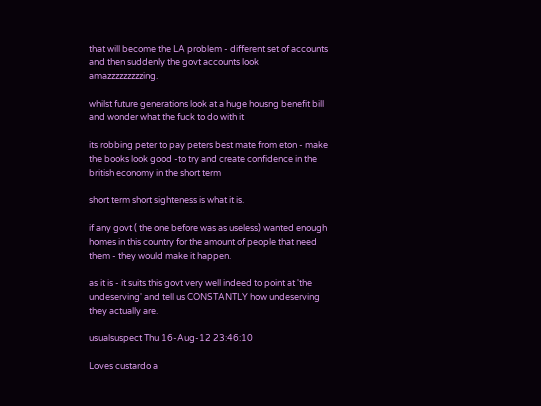that will become the LA problem - different set of accounts and then suddenly the govt accounts look amazzzzzzzzzing.

whilst future generations look at a huge housng benefit bill and wonder what the fuck to do with it

its robbing peter to pay peters best mate from eton - make the books look good -to try and create confidence in the british economy in the short term

short term short sighteness is what it is.

if any govt ( the one before was as useless) wanted enough homes in this country for the amount of people that need them - they would make it happen.

as it is - it suits this govt very well indeed to point at 'the undeserving' and tell us CONSTANTLY how undeserving they actually are.

usualsuspect Thu 16-Aug-12 23:46:10

Loves custardo a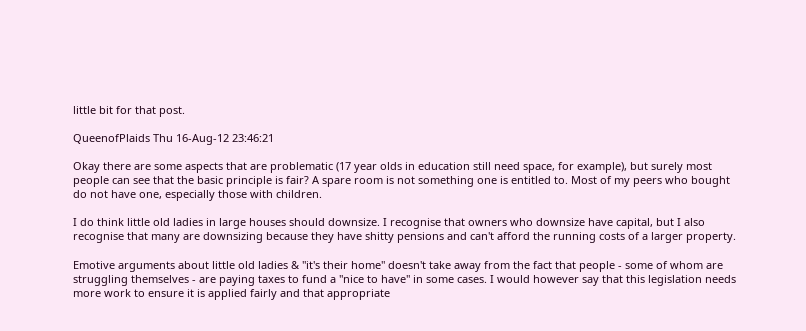little bit for that post.

QueenofPlaids Thu 16-Aug-12 23:46:21

Okay there are some aspects that are problematic (17 year olds in education still need space, for example), but surely most people can see that the basic principle is fair? A spare room is not something one is entitled to. Most of my peers who bought do not have one, especially those with children.

I do think little old ladies in large houses should downsize. I recognise that owners who downsize have capital, but I also recognise that many are downsizing because they have shitty pensions and can't afford the running costs of a larger property.

Emotive arguments about little old ladies & "it's their home" doesn't take away from the fact that people - some of whom are struggling themselves - are paying taxes to fund a "nice to have" in some cases. I would however say that this legislation needs more work to ensure it is applied fairly and that appropriate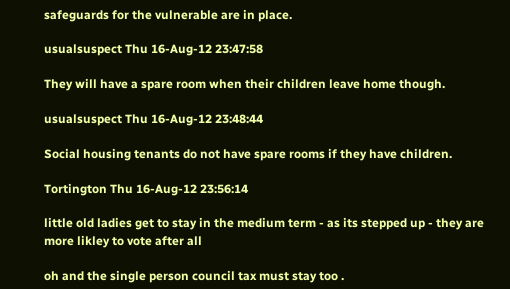safeguards for the vulnerable are in place.

usualsuspect Thu 16-Aug-12 23:47:58

They will have a spare room when their children leave home though.

usualsuspect Thu 16-Aug-12 23:48:44

Social housing tenants do not have spare rooms if they have children.

Tortington Thu 16-Aug-12 23:56:14

little old ladies get to stay in the medium term - as its stepped up - they are more likley to vote after all

oh and the single person council tax must stay too .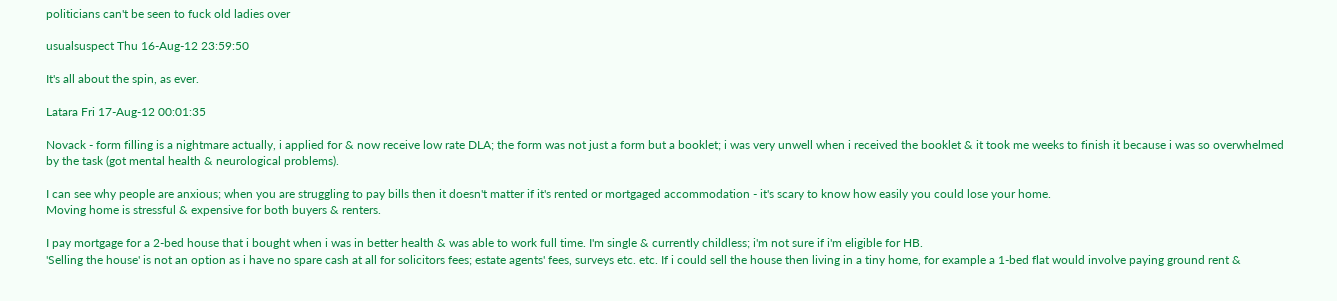politicians can't be seen to fuck old ladies over

usualsuspect Thu 16-Aug-12 23:59:50

It's all about the spin, as ever.

Latara Fri 17-Aug-12 00:01:35

Novack - form filling is a nightmare actually, i applied for & now receive low rate DLA; the form was not just a form but a booklet; i was very unwell when i received the booklet & it took me weeks to finish it because i was so overwhelmed by the task (got mental health & neurological problems).

I can see why people are anxious; when you are struggling to pay bills then it doesn't matter if it's rented or mortgaged accommodation - it's scary to know how easily you could lose your home.
Moving home is stressful & expensive for both buyers & renters.

I pay mortgage for a 2-bed house that i bought when i was in better health & was able to work full time. I'm single & currently childless; i'm not sure if i'm eligible for HB.
'Selling the house' is not an option as i have no spare cash at all for solicitors fees; estate agents' fees, surveys etc. etc. If i could sell the house then living in a tiny home, for example a 1-bed flat would involve paying ground rent &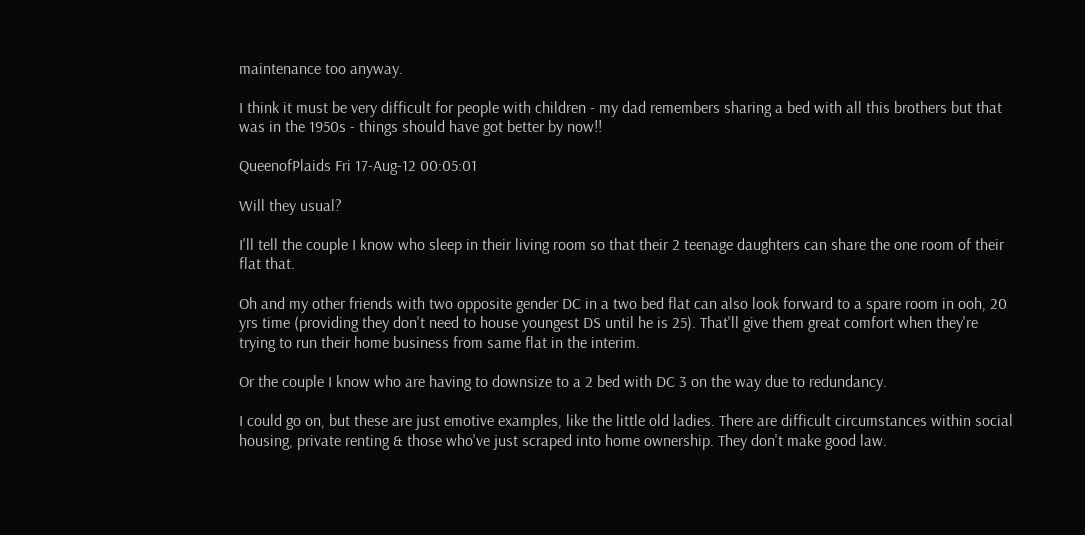maintenance too anyway.

I think it must be very difficult for people with children - my dad remembers sharing a bed with all this brothers but that was in the 1950s - things should have got better by now!!

QueenofPlaids Fri 17-Aug-12 00:05:01

Will they usual?

I'll tell the couple I know who sleep in their living room so that their 2 teenage daughters can share the one room of their flat that.

Oh and my other friends with two opposite gender DC in a two bed flat can also look forward to a spare room in ooh, 20 yrs time (providing they don't need to house youngest DS until he is 25). That'll give them great comfort when they're trying to run their home business from same flat in the interim.

Or the couple I know who are having to downsize to a 2 bed with DC 3 on the way due to redundancy.

I could go on, but these are just emotive examples, like the little old ladies. There are difficult circumstances within social housing, private renting & those who've just scraped into home ownership. They don't make good law.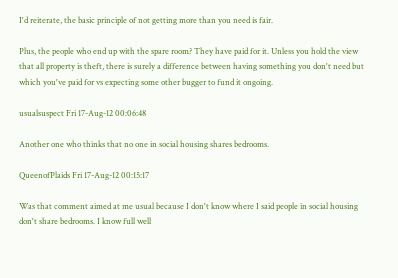I'd reiterate, the basic principle of not getting more than you need is fair.

Plus, the people who end up with the spare room? They have paid for it. Unless you hold the view that all property is theft, there is surely a difference between having something you don't need but which you've paid for vs expecting some other bugger to fund it ongoing.

usualsuspect Fri 17-Aug-12 00:06:48

Another one who thinks that no one in social housing shares bedrooms.

QueenofPlaids Fri 17-Aug-12 00:15:17

Was that comment aimed at me usual because I don't know where I said people in social housing don't share bedrooms. I know full well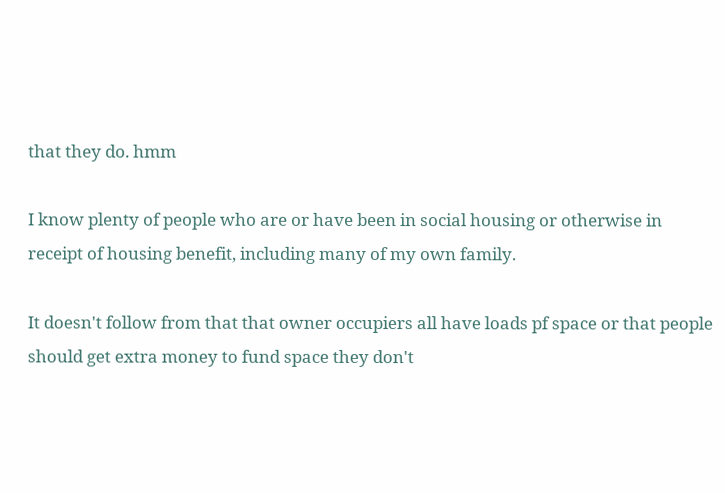that they do. hmm

I know plenty of people who are or have been in social housing or otherwise in receipt of housing benefit, including many of my own family.

It doesn't follow from that that owner occupiers all have loads pf space or that people should get extra money to fund space they don't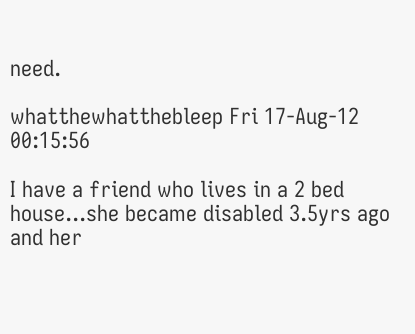need.

whatthewhatthebleep Fri 17-Aug-12 00:15:56

I have a friend who lives in a 2 bed house...she became disabled 3.5yrs ago and her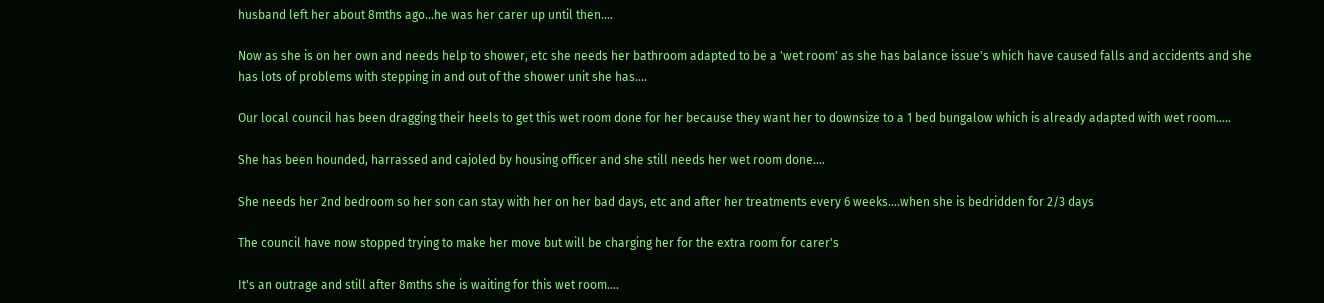husband left her about 8mths ago...he was her carer up until then....

Now as she is on her own and needs help to shower, etc she needs her bathroom adapted to be a 'wet room' as she has balance issue's which have caused falls and accidents and she has lots of problems with stepping in and out of the shower unit she has....

Our local council has been dragging their heels to get this wet room done for her because they want her to downsize to a 1 bed bungalow which is already adapted with wet room.....

She has been hounded, harrassed and cajoled by housing officer and she still needs her wet room done....

She needs her 2nd bedroom so her son can stay with her on her bad days, etc and after her treatments every 6 weeks....when she is bedridden for 2/3 days

The council have now stopped trying to make her move but will be charging her for the extra room for carer's

It's an outrage and still after 8mths she is waiting for this wet room....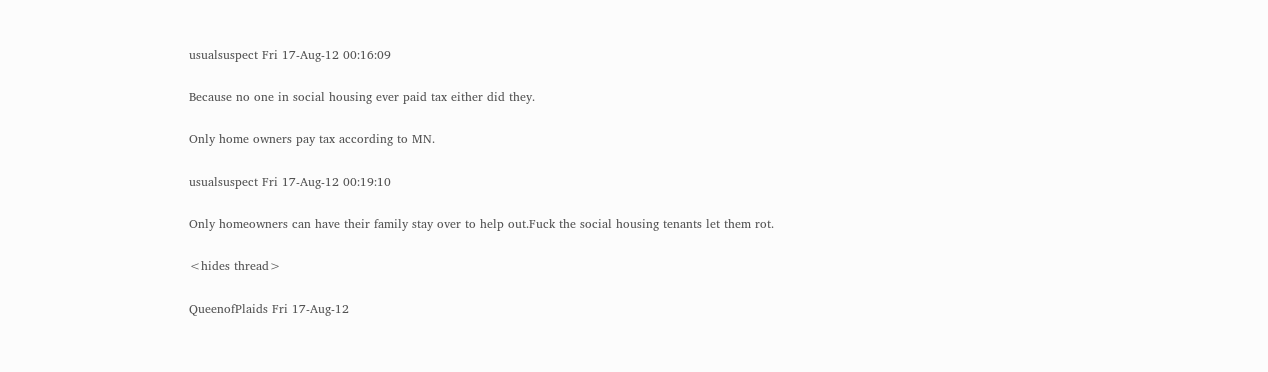usualsuspect Fri 17-Aug-12 00:16:09

Because no one in social housing ever paid tax either did they.

Only home owners pay tax according to MN.

usualsuspect Fri 17-Aug-12 00:19:10

Only homeowners can have their family stay over to help out.Fuck the social housing tenants let them rot.

<hides thread>

QueenofPlaids Fri 17-Aug-12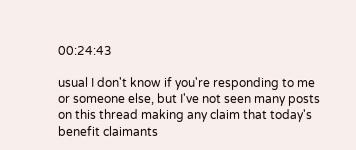00:24:43

usual I don't know if you're responding to me or someone else, but I've not seen many posts on this thread making any claim that today's benefit claimants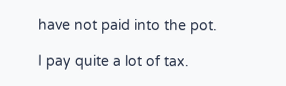have not paid into the pot.

I pay quite a lot of tax.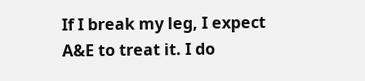If I break my leg, I expect A&E to treat it. I do